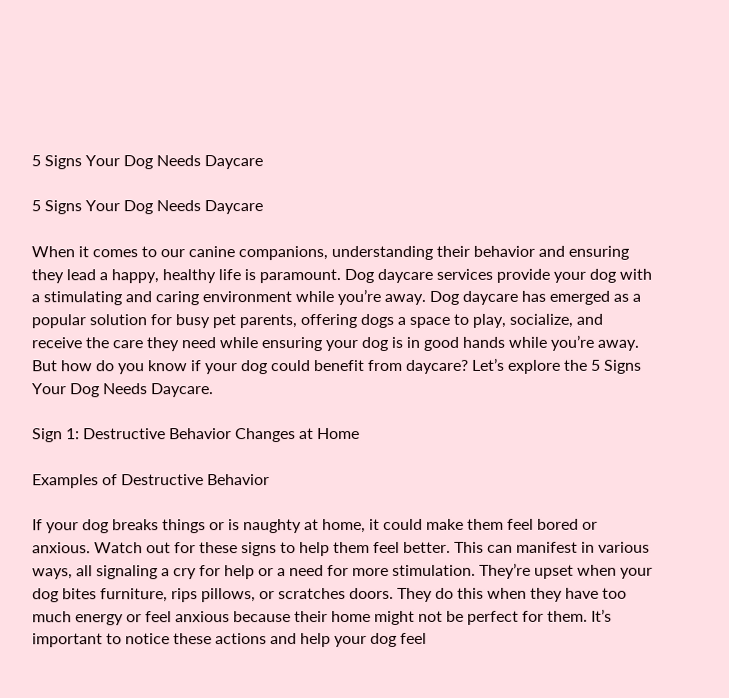5 Signs Your Dog Needs Daycare

5 Signs Your Dog Needs Daycare

When it comes to our canine companions, understanding their behavior and ensuring they lead a happy, healthy life is paramount. Dog daycare services provide your dog with a stimulating and caring environment while you’re away. Dog daycare has emerged as a popular solution for busy pet parents, offering dogs a space to play, socialize, and receive the care they need while ensuring your dog is in good hands while you’re away. But how do you know if your dog could benefit from daycare? Let’s explore the 5 Signs Your Dog Needs Daycare.

Sign 1: Destructive Behavior Changes at Home

Examples of Destructive Behavior

If your dog breaks things or is naughty at home, it could make them feel bored or anxious. Watch out for these signs to help them feel better. This can manifest in various ways, all signaling a cry for help or a need for more stimulation. They’re upset when your dog bites furniture, rips pillows, or scratches doors. They do this when they have too much energy or feel anxious because their home might not be perfect for them. It’s important to notice these actions and help your dog feel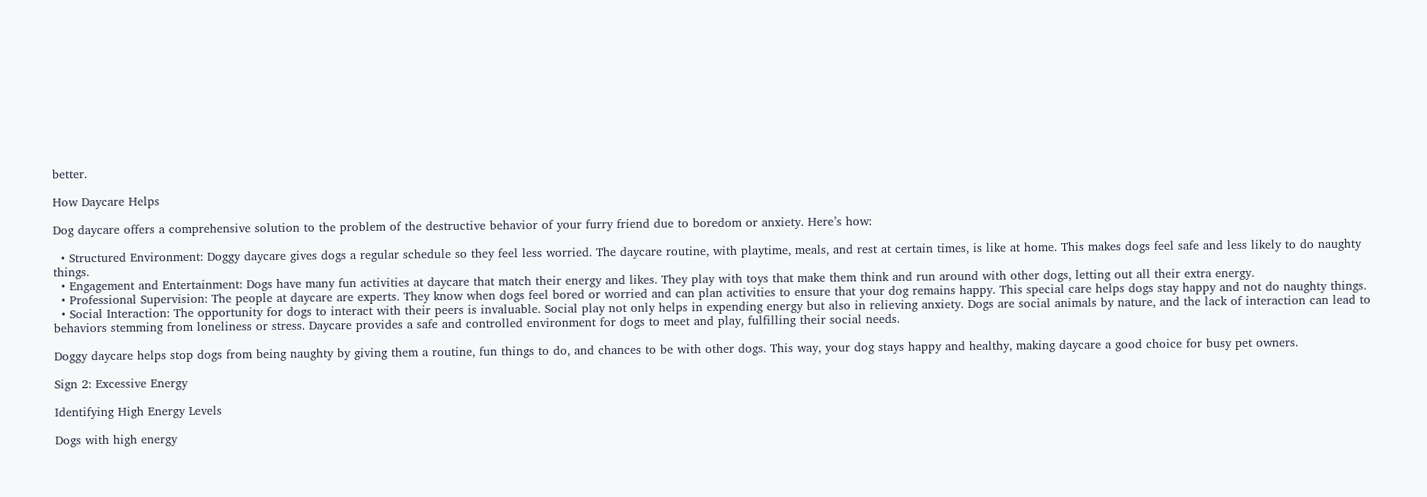better.

How Daycare Helps

Dog daycare offers a comprehensive solution to the problem of the destructive behavior of your furry friend due to boredom or anxiety. Here’s how:

  • Structured Environment: Doggy daycare gives dogs a regular schedule so they feel less worried. The daycare routine, with playtime, meals, and rest at certain times, is like at home. This makes dogs feel safe and less likely to do naughty things.
  • Engagement and Entertainment: Dogs have many fun activities at daycare that match their energy and likes. They play with toys that make them think and run around with other dogs, letting out all their extra energy.
  • Professional Supervision: The people at daycare are experts. They know when dogs feel bored or worried and can plan activities to ensure that your dog remains happy. This special care helps dogs stay happy and not do naughty things.
  • Social Interaction: The opportunity for dogs to interact with their peers is invaluable. Social play not only helps in expending energy but also in relieving anxiety. Dogs are social animals by nature, and the lack of interaction can lead to behaviors stemming from loneliness or stress. Daycare provides a safe and controlled environment for dogs to meet and play, fulfilling their social needs.

Doggy daycare helps stop dogs from being naughty by giving them a routine, fun things to do, and chances to be with other dogs. This way, your dog stays happy and healthy, making daycare a good choice for busy pet owners.

Sign 2: Excessive Energy

Identifying High Energy Levels

Dogs with high energy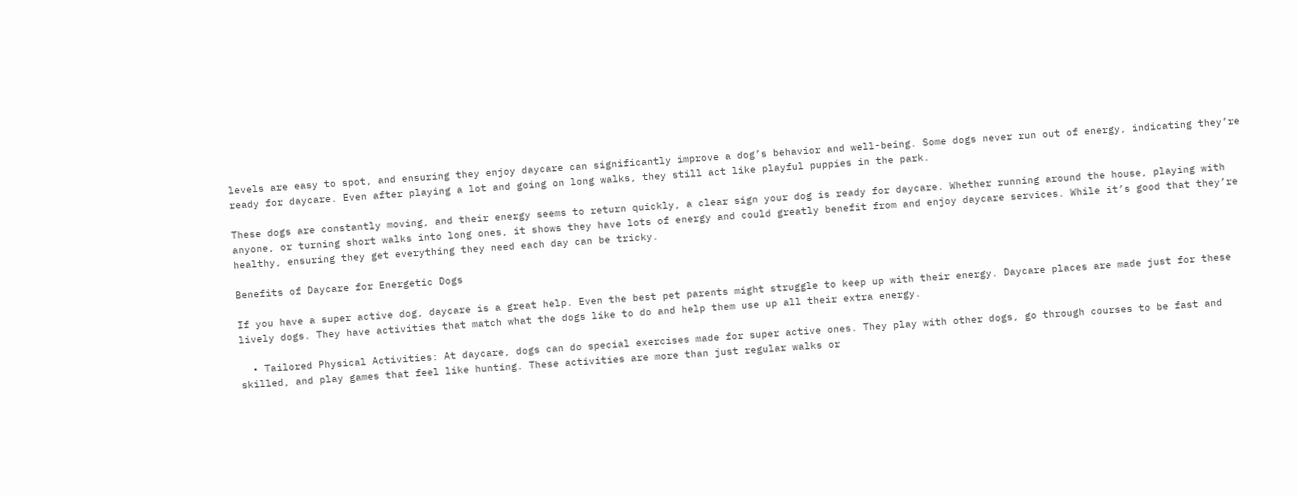levels are easy to spot, and ensuring they enjoy daycare can significantly improve a dog’s behavior and well-being. Some dogs never run out of energy, indicating they’re ready for daycare. Even after playing a lot and going on long walks, they still act like playful puppies in the park.

These dogs are constantly moving, and their energy seems to return quickly, a clear sign your dog is ready for daycare. Whether running around the house, playing with anyone, or turning short walks into long ones, it shows they have lots of energy and could greatly benefit from and enjoy daycare services. While it’s good that they’re healthy, ensuring they get everything they need each day can be tricky.

Benefits of Daycare for Energetic Dogs

If you have a super active dog, daycare is a great help. Even the best pet parents might struggle to keep up with their energy. Daycare places are made just for these lively dogs. They have activities that match what the dogs like to do and help them use up all their extra energy.

  • Tailored Physical Activities: At daycare, dogs can do special exercises made for super active ones. They play with other dogs, go through courses to be fast and skilled, and play games that feel like hunting. These activities are more than just regular walks or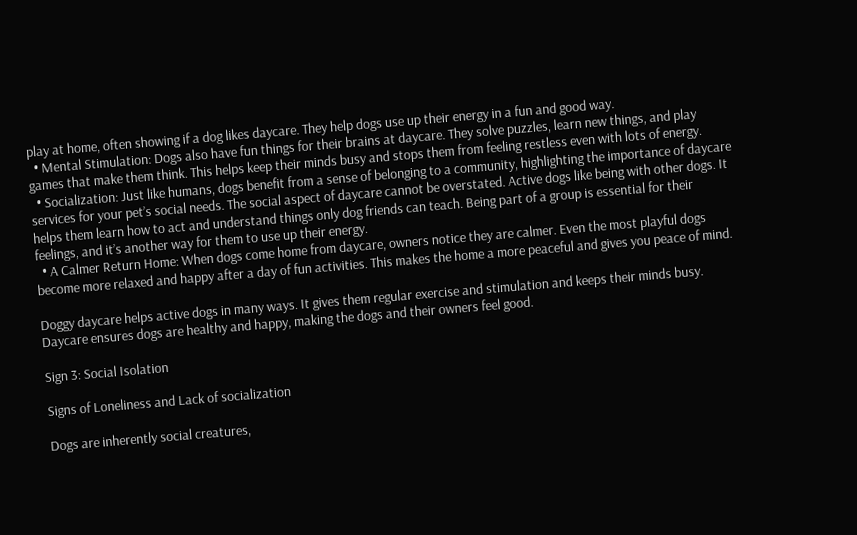play at home, often showing if a dog likes daycare. They help dogs use up their energy in a fun and good way.
  • Mental Stimulation: Dogs also have fun things for their brains at daycare. They solve puzzles, learn new things, and play games that make them think. This helps keep their minds busy and stops them from feeling restless even with lots of energy.
  • Socialization: Just like humans, dogs benefit from a sense of belonging to a community, highlighting the importance of daycare services for your pet’s social needs. The social aspect of daycare cannot be overstated. Active dogs like being with other dogs. It helps them learn how to act and understand things only dog friends can teach. Being part of a group is essential for their feelings, and it’s another way for them to use up their energy.
  • A Calmer Return Home: When dogs come home from daycare, owners notice they are calmer. Even the most playful dogs become more relaxed and happy after a day of fun activities. This makes the home a more peaceful and gives you peace of mind.

Doggy daycare helps active dogs in many ways. It gives them regular exercise and stimulation and keeps their minds busy. Daycare ensures dogs are healthy and happy, making the dogs and their owners feel good.

Sign 3: Social Isolation

Signs of Loneliness and Lack of socialization

Dogs are inherently social creatures,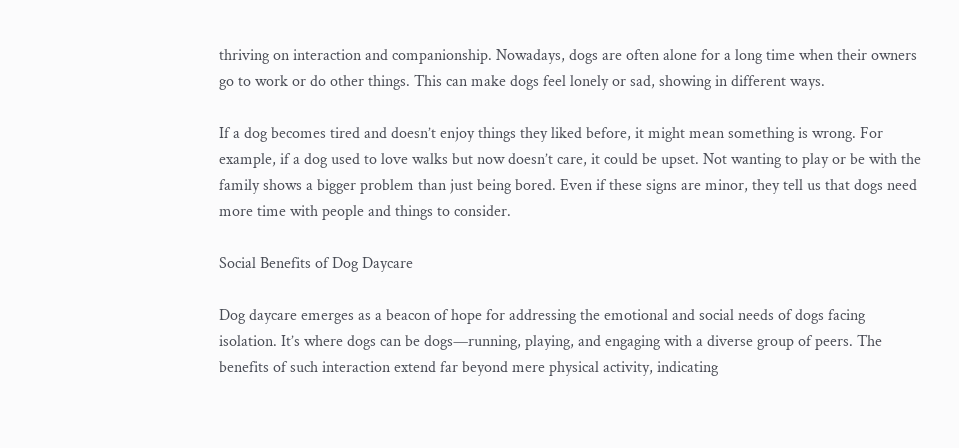thriving on interaction and companionship. Nowadays, dogs are often alone for a long time when their owners go to work or do other things. This can make dogs feel lonely or sad, showing in different ways.

If a dog becomes tired and doesn’t enjoy things they liked before, it might mean something is wrong. For example, if a dog used to love walks but now doesn’t care, it could be upset. Not wanting to play or be with the family shows a bigger problem than just being bored. Even if these signs are minor, they tell us that dogs need more time with people and things to consider.

Social Benefits of Dog Daycare

Dog daycare emerges as a beacon of hope for addressing the emotional and social needs of dogs facing isolation. It’s where dogs can be dogs—running, playing, and engaging with a diverse group of peers. The benefits of such interaction extend far beyond mere physical activity, indicating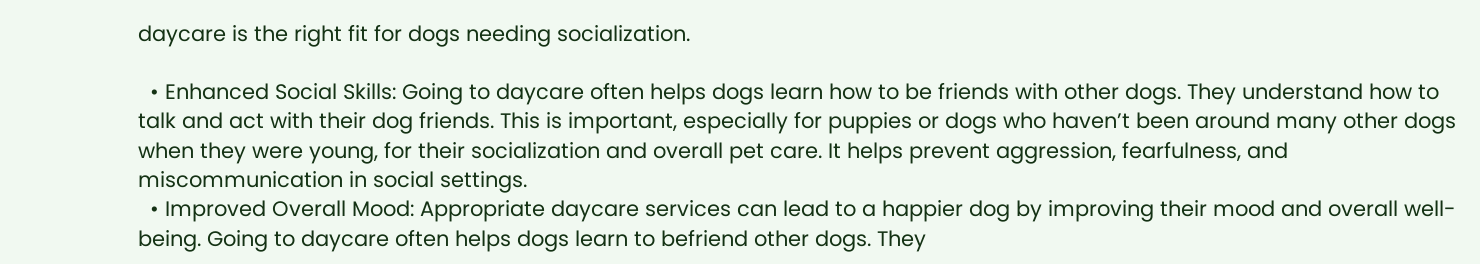daycare is the right fit for dogs needing socialization.

  • Enhanced Social Skills: Going to daycare often helps dogs learn how to be friends with other dogs. They understand how to talk and act with their dog friends. This is important, especially for puppies or dogs who haven’t been around many other dogs when they were young, for their socialization and overall pet care. It helps prevent aggression, fearfulness, and miscommunication in social settings.
  • Improved Overall Mood: Appropriate daycare services can lead to a happier dog by improving their mood and overall well-being. Going to daycare often helps dogs learn to befriend other dogs. They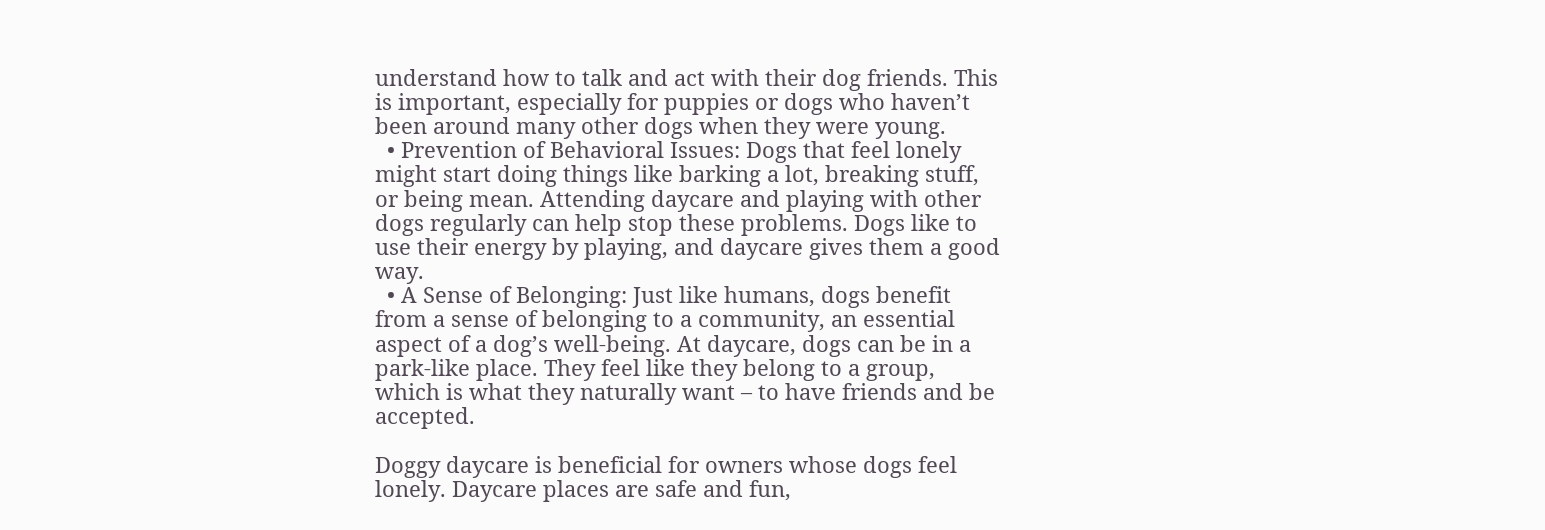understand how to talk and act with their dog friends. This is important, especially for puppies or dogs who haven’t been around many other dogs when they were young.
  • Prevention of Behavioral Issues: Dogs that feel lonely might start doing things like barking a lot, breaking stuff, or being mean. Attending daycare and playing with other dogs regularly can help stop these problems. Dogs like to use their energy by playing, and daycare gives them a good way.
  • A Sense of Belonging: Just like humans, dogs benefit from a sense of belonging to a community, an essential aspect of a dog’s well-being. At daycare, dogs can be in a park-like place. They feel like they belong to a group, which is what they naturally want – to have friends and be accepted.

Doggy daycare is beneficial for owners whose dogs feel lonely. Daycare places are safe and fun,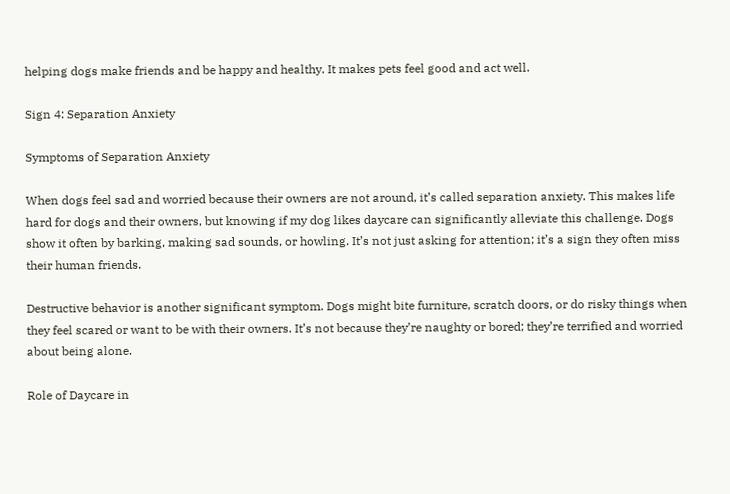helping dogs make friends and be happy and healthy. It makes pets feel good and act well.

Sign 4: Separation Anxiety

Symptoms of Separation Anxiety

When dogs feel sad and worried because their owners are not around, it’s called separation anxiety. This makes life hard for dogs and their owners, but knowing if my dog likes daycare can significantly alleviate this challenge. Dogs show it often by barking, making sad sounds, or howling. It’s not just asking for attention; it’s a sign they often miss their human friends.

Destructive behavior is another significant symptom. Dogs might bite furniture, scratch doors, or do risky things when they feel scared or want to be with their owners. It’s not because they’re naughty or bored; they’re terrified and worried about being alone.

Role of Daycare in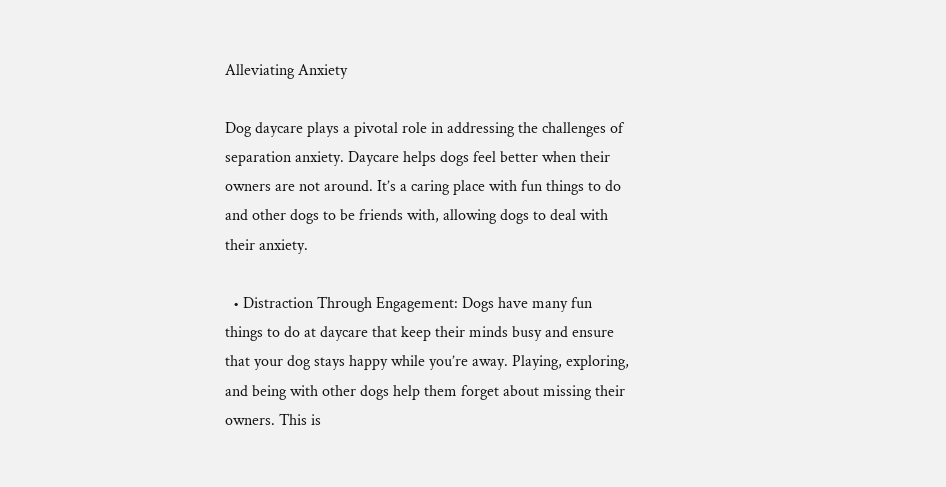Alleviating Anxiety

Dog daycare plays a pivotal role in addressing the challenges of separation anxiety. Daycare helps dogs feel better when their owners are not around. It’s a caring place with fun things to do and other dogs to be friends with, allowing dogs to deal with their anxiety.

  • Distraction Through Engagement: Dogs have many fun things to do at daycare that keep their minds busy and ensure that your dog stays happy while you’re away. Playing, exploring, and being with other dogs help them forget about missing their owners. This is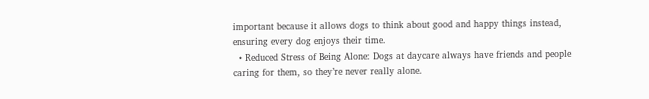important because it allows dogs to think about good and happy things instead, ensuring every dog enjoys their time.
  • Reduced Stress of Being Alone: Dogs at daycare always have friends and people caring for them, so they’re never really alone.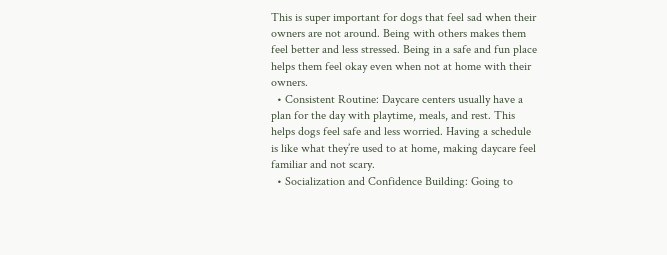This is super important for dogs that feel sad when their owners are not around. Being with others makes them feel better and less stressed. Being in a safe and fun place helps them feel okay even when not at home with their owners.
  • Consistent Routine: Daycare centers usually have a plan for the day with playtime, meals, and rest. This helps dogs feel safe and less worried. Having a schedule is like what they’re used to at home, making daycare feel familiar and not scary.
  • Socialization and Confidence Building: Going to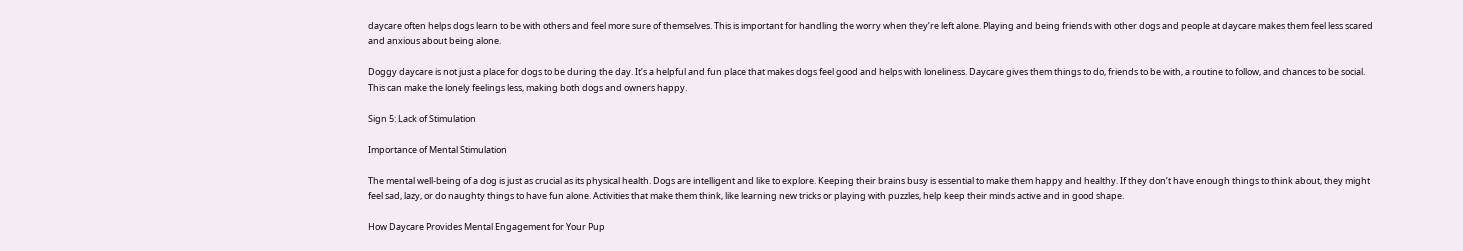daycare often helps dogs learn to be with others and feel more sure of themselves. This is important for handling the worry when they’re left alone. Playing and being friends with other dogs and people at daycare makes them feel less scared and anxious about being alone.

Doggy daycare is not just a place for dogs to be during the day. It’s a helpful and fun place that makes dogs feel good and helps with loneliness. Daycare gives them things to do, friends to be with, a routine to follow, and chances to be social. This can make the lonely feelings less, making both dogs and owners happy.

Sign 5: Lack of Stimulation

Importance of Mental Stimulation

The mental well-being of a dog is just as crucial as its physical health. Dogs are intelligent and like to explore. Keeping their brains busy is essential to make them happy and healthy. If they don’t have enough things to think about, they might feel sad, lazy, or do naughty things to have fun alone. Activities that make them think, like learning new tricks or playing with puzzles, help keep their minds active and in good shape.

How Daycare Provides Mental Engagement for Your Pup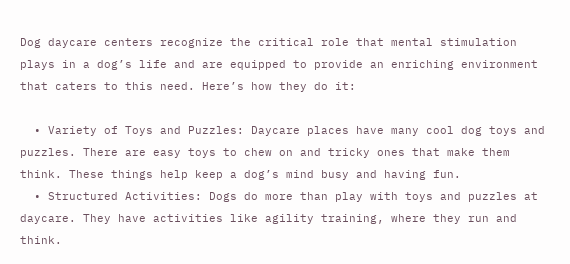Dog daycare centers recognize the critical role that mental stimulation plays in a dog’s life and are equipped to provide an enriching environment that caters to this need. Here’s how they do it:

  • Variety of Toys and Puzzles: Daycare places have many cool dog toys and puzzles. There are easy toys to chew on and tricky ones that make them think. These things help keep a dog’s mind busy and having fun.
  • Structured Activities: Dogs do more than play with toys and puzzles at daycare. They have activities like agility training, where they run and think.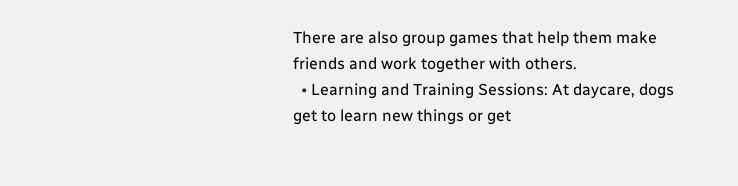There are also group games that help them make friends and work together with others.
  • Learning and Training Sessions: At daycare, dogs get to learn new things or get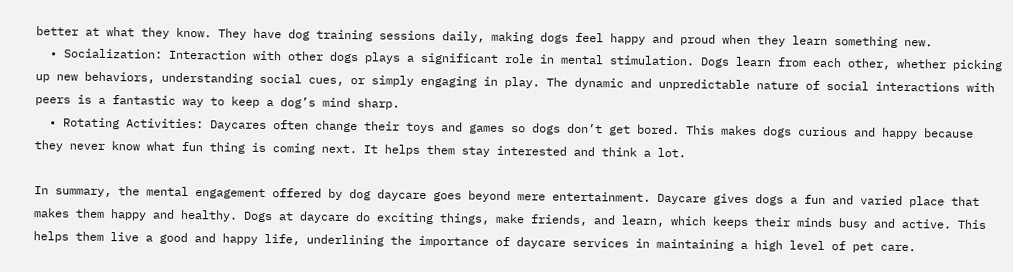better at what they know. They have dog training sessions daily, making dogs feel happy and proud when they learn something new.
  • Socialization: Interaction with other dogs plays a significant role in mental stimulation. Dogs learn from each other, whether picking up new behaviors, understanding social cues, or simply engaging in play. The dynamic and unpredictable nature of social interactions with peers is a fantastic way to keep a dog’s mind sharp.
  • Rotating Activities: Daycares often change their toys and games so dogs don’t get bored. This makes dogs curious and happy because they never know what fun thing is coming next. It helps them stay interested and think a lot.

In summary, the mental engagement offered by dog daycare goes beyond mere entertainment. Daycare gives dogs a fun and varied place that makes them happy and healthy. Dogs at daycare do exciting things, make friends, and learn, which keeps their minds busy and active. This helps them live a good and happy life, underlining the importance of daycare services in maintaining a high level of pet care.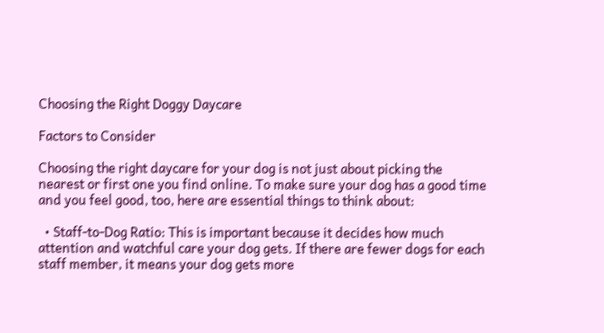Choosing the Right Doggy Daycare

Factors to Consider

Choosing the right daycare for your dog is not just about picking the nearest or first one you find online. To make sure your dog has a good time and you feel good, too, here are essential things to think about:

  • Staff-to-Dog Ratio: This is important because it decides how much attention and watchful care your dog gets. If there are fewer dogs for each staff member, it means your dog gets more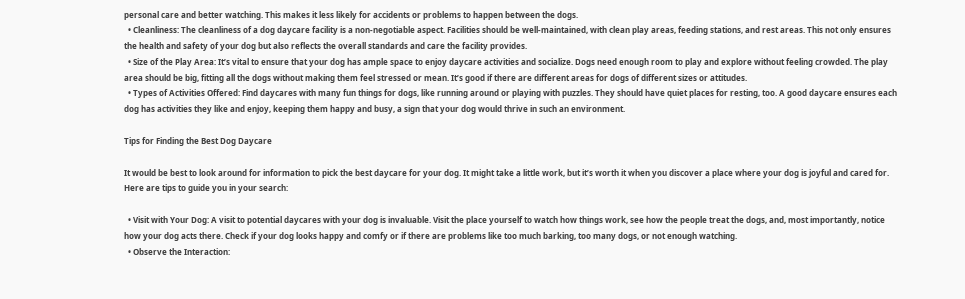personal care and better watching. This makes it less likely for accidents or problems to happen between the dogs.
  • Cleanliness: The cleanliness of a dog daycare facility is a non-negotiable aspect. Facilities should be well-maintained, with clean play areas, feeding stations, and rest areas. This not only ensures the health and safety of your dog but also reflects the overall standards and care the facility provides.
  • Size of the Play Area: It’s vital to ensure that your dog has ample space to enjoy daycare activities and socialize. Dogs need enough room to play and explore without feeling crowded. The play area should be big, fitting all the dogs without making them feel stressed or mean. It’s good if there are different areas for dogs of different sizes or attitudes.
  • Types of Activities Offered: Find daycares with many fun things for dogs, like running around or playing with puzzles. They should have quiet places for resting, too. A good daycare ensures each dog has activities they like and enjoy, keeping them happy and busy, a sign that your dog would thrive in such an environment.

Tips for Finding the Best Dog Daycare

It would be best to look around for information to pick the best daycare for your dog. It might take a little work, but it’s worth it when you discover a place where your dog is joyful and cared for. Here are tips to guide you in your search:

  • Visit with Your Dog: A visit to potential daycares with your dog is invaluable. Visit the place yourself to watch how things work, see how the people treat the dogs, and, most importantly, notice how your dog acts there. Check if your dog looks happy and comfy or if there are problems like too much barking, too many dogs, or not enough watching.
  • Observe the Interaction: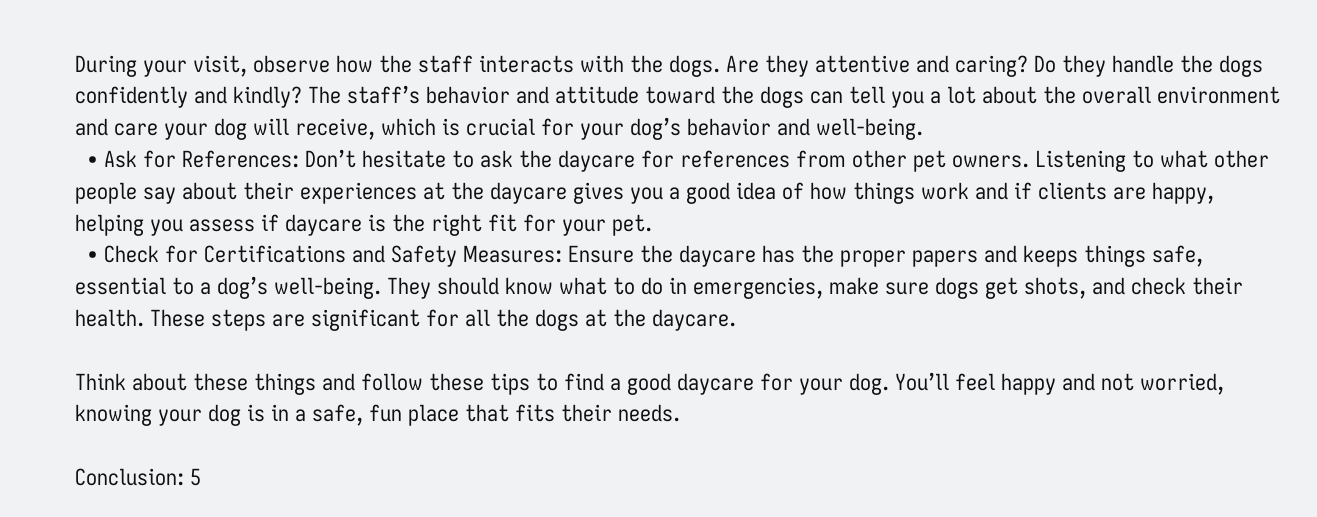During your visit, observe how the staff interacts with the dogs. Are they attentive and caring? Do they handle the dogs confidently and kindly? The staff’s behavior and attitude toward the dogs can tell you a lot about the overall environment and care your dog will receive, which is crucial for your dog’s behavior and well-being.
  • Ask for References: Don’t hesitate to ask the daycare for references from other pet owners. Listening to what other people say about their experiences at the daycare gives you a good idea of how things work and if clients are happy, helping you assess if daycare is the right fit for your pet.
  • Check for Certifications and Safety Measures: Ensure the daycare has the proper papers and keeps things safe, essential to a dog’s well-being. They should know what to do in emergencies, make sure dogs get shots, and check their health. These steps are significant for all the dogs at the daycare.

Think about these things and follow these tips to find a good daycare for your dog. You’ll feel happy and not worried, knowing your dog is in a safe, fun place that fits their needs.

Conclusion: 5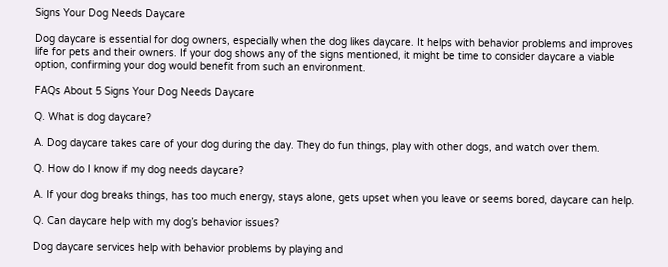Signs Your Dog Needs Daycare

Dog daycare is essential for dog owners, especially when the dog likes daycare. It helps with behavior problems and improves life for pets and their owners. If your dog shows any of the signs mentioned, it might be time to consider daycare a viable option, confirming your dog would benefit from such an environment.

FAQs About 5 Signs Your Dog Needs Daycare

Q. What is dog daycare?

A. Dog daycare takes care of your dog during the day. They do fun things, play with other dogs, and watch over them.

Q. How do I know if my dog needs daycare?

A. If your dog breaks things, has too much energy, stays alone, gets upset when you leave or seems bored, daycare can help.

Q. Can daycare help with my dog’s behavior issues?

Dog daycare services help with behavior problems by playing and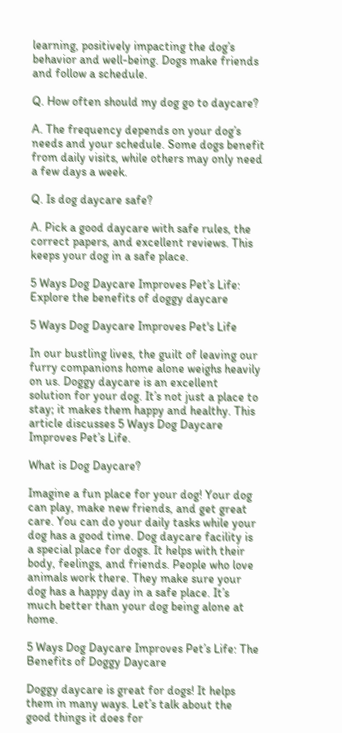learning, positively impacting the dog’s behavior and well-being. Dogs make friends and follow a schedule.

Q. How often should my dog go to daycare?

A. The frequency depends on your dog’s needs and your schedule. Some dogs benefit from daily visits, while others may only need a few days a week.

Q. Is dog daycare safe?

A. Pick a good daycare with safe rules, the correct papers, and excellent reviews. This keeps your dog in a safe place.

5 Ways Dog Daycare Improves Pet’s Life: Explore the benefits of doggy daycare

5 Ways Dog Daycare Improves Pet's Life

In our bustling lives, the guilt of leaving our furry companions home alone weighs heavily on us. Doggy daycare is an excellent solution for your dog. It’s not just a place to stay; it makes them happy and healthy. This article discusses 5 Ways Dog Daycare Improves Pet’s Life.

What is Dog Daycare?

Imagine a fun place for your dog! Your dog can play, make new friends, and get great care. You can do your daily tasks while your dog has a good time. Dog daycare facility is a special place for dogs. It helps with their body, feelings, and friends. People who love animals work there. They make sure your dog has a happy day in a safe place. It’s much better than your dog being alone at home.

5 Ways Dog Daycare Improves Pet’s Life: The Benefits of Doggy Daycare

Doggy daycare is great for dogs! It helps them in many ways. Let’s talk about the good things it does for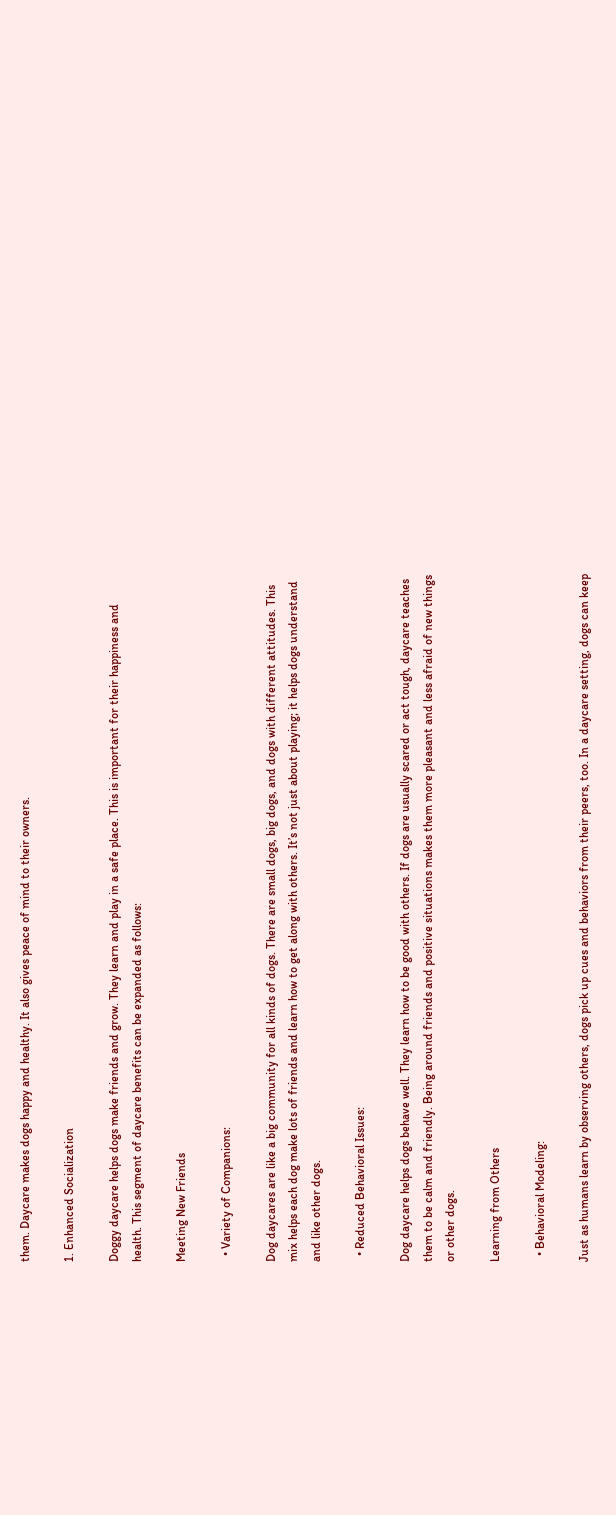them. Daycare makes dogs happy and healthy. It also gives peace of mind to their owners.

1. Enhanced Socialization

Doggy daycare helps dogs make friends and grow. They learn and play in a safe place. This is important for their happiness and health. This segment of daycare benefits can be expanded as follows:

Meeting New Friends

  • Variety of Companions:

Dog daycares are like a big community for all kinds of dogs. There are small dogs, big dogs, and dogs with different attitudes. This mix helps each dog make lots of friends and learn how to get along with others. It’s not just about playing; it helps dogs understand and like other dogs.

  • Reduced Behavioral Issues:

Dog daycare helps dogs behave well. They learn how to be good with others. If dogs are usually scared or act tough, daycare teaches them to be calm and friendly. Being around friends and positive situations makes them more pleasant and less afraid of new things or other dogs.

Learning from Others

  • Behavioral Modeling:

Just as humans learn by observing others, dogs pick up cues and behaviors from their peers, too. In a daycare setting, dogs can keep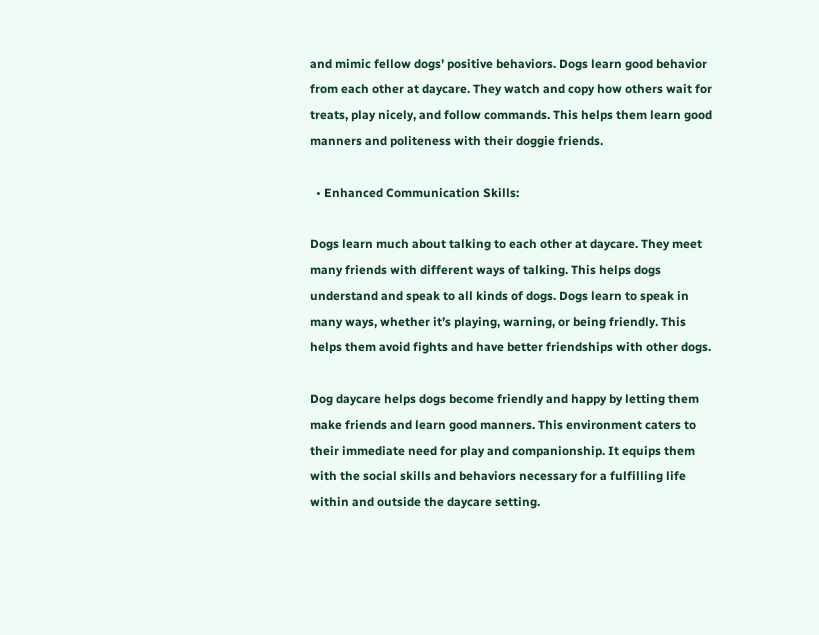and mimic fellow dogs’ positive behaviors. Dogs learn good behavior from each other at daycare. They watch and copy how others wait for treats, play nicely, and follow commands. This helps them learn good manners and politeness with their doggie friends.

  • Enhanced Communication Skills:

Dogs learn much about talking to each other at daycare. They meet many friends with different ways of talking. This helps dogs understand and speak to all kinds of dogs. Dogs learn to speak in many ways, whether it’s playing, warning, or being friendly. This helps them avoid fights and have better friendships with other dogs.

Dog daycare helps dogs become friendly and happy by letting them make friends and learn good manners. This environment caters to their immediate need for play and companionship. It equips them with the social skills and behaviors necessary for a fulfilling life within and outside the daycare setting.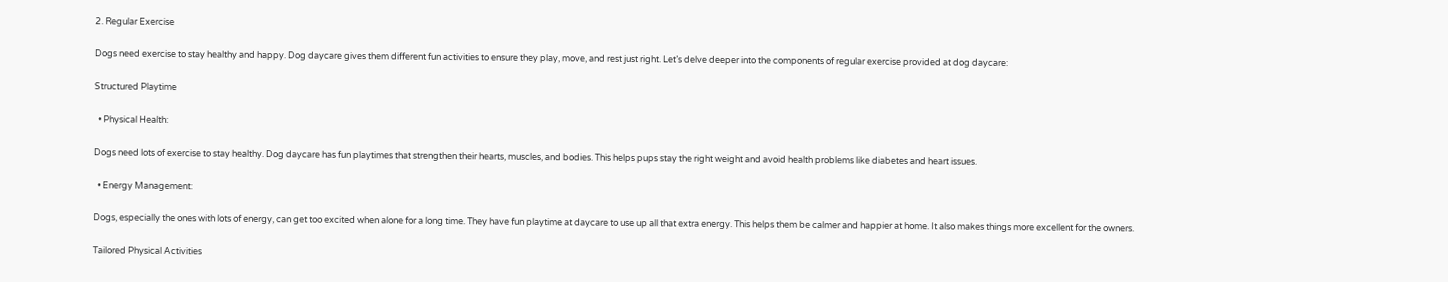2. Regular Exercise

Dogs need exercise to stay healthy and happy. Dog daycare gives them different fun activities to ensure they play, move, and rest just right. Let’s delve deeper into the components of regular exercise provided at dog daycare:

Structured Playtime

  • Physical Health:

Dogs need lots of exercise to stay healthy. Dog daycare has fun playtimes that strengthen their hearts, muscles, and bodies. This helps pups stay the right weight and avoid health problems like diabetes and heart issues.

  • Energy Management:

Dogs, especially the ones with lots of energy, can get too excited when alone for a long time. They have fun playtime at daycare to use up all that extra energy. This helps them be calmer and happier at home. It also makes things more excellent for the owners.

Tailored Physical Activities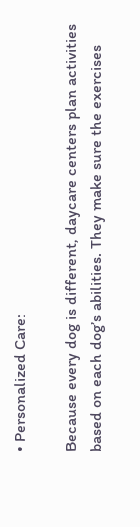• Personalized Care:

Because every dog is different, daycare centers plan activities based on each dog’s abilities. They make sure the exercises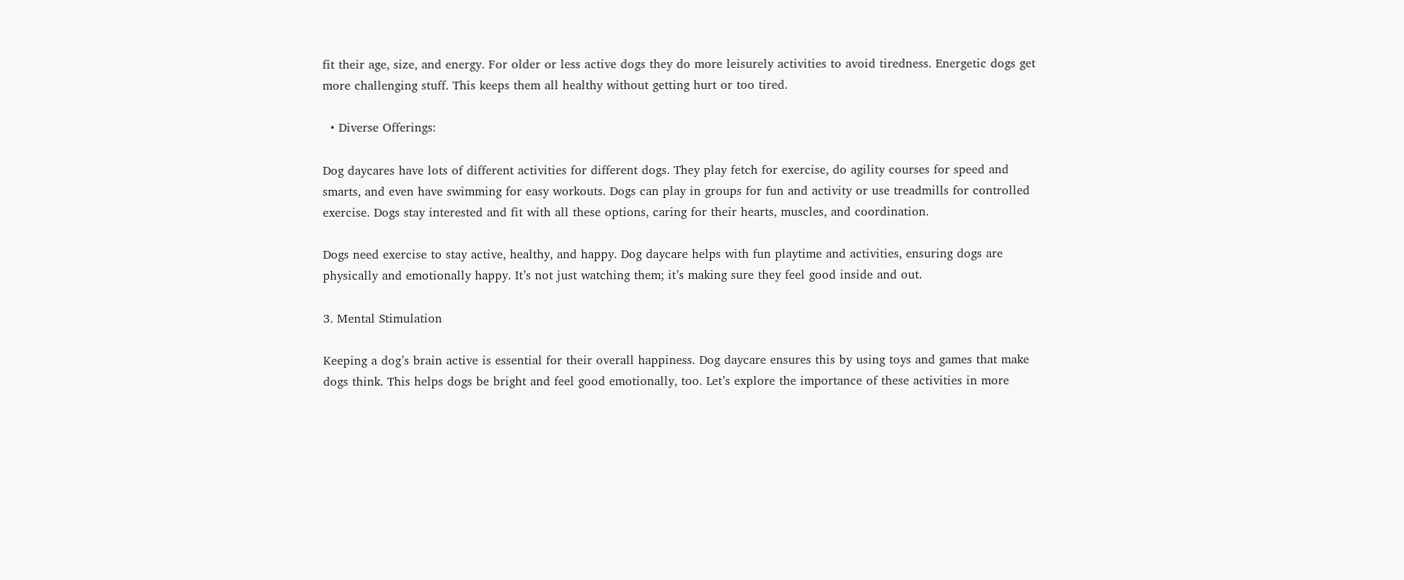fit their age, size, and energy. For older or less active dogs they do more leisurely activities to avoid tiredness. Energetic dogs get more challenging stuff. This keeps them all healthy without getting hurt or too tired.

  • Diverse Offerings:

Dog daycares have lots of different activities for different dogs. They play fetch for exercise, do agility courses for speed and smarts, and even have swimming for easy workouts. Dogs can play in groups for fun and activity or use treadmills for controlled exercise. Dogs stay interested and fit with all these options, caring for their hearts, muscles, and coordination.

Dogs need exercise to stay active, healthy, and happy. Dog daycare helps with fun playtime and activities, ensuring dogs are physically and emotionally happy. It’s not just watching them; it’s making sure they feel good inside and out.

3. Mental Stimulation

Keeping a dog’s brain active is essential for their overall happiness. Dog daycare ensures this by using toys and games that make dogs think. This helps dogs be bright and feel good emotionally, too. Let’s explore the importance of these activities in more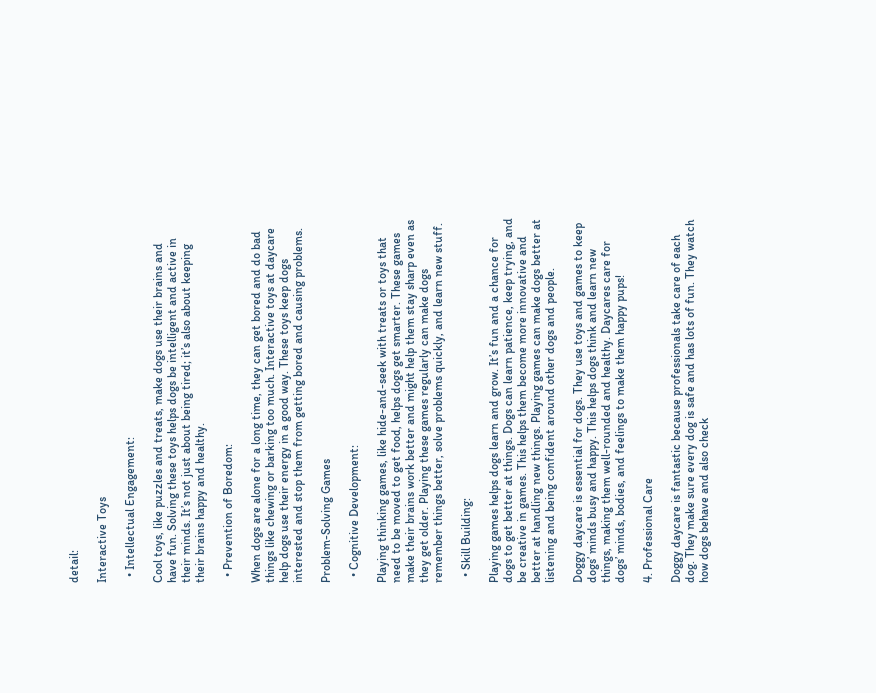detail:

Interactive Toys

  • Intellectual Engagement:

Cool toys, like puzzles and treats, make dogs use their brains and have fun. Solving these toys helps dogs be intelligent and active in their minds. It’s not just about being tired; it’s also about keeping their brains happy and healthy.

  • Prevention of Boredom:

When dogs are alone for a long time, they can get bored and do bad things like chewing or barking too much. Interactive toys at daycare help dogs use their energy in a good way. These toys keep dogs interested and stop them from getting bored and causing problems.

Problem-Solving Games

  • Cognitive Development:

Playing thinking games, like hide-and-seek with treats or toys that need to be moved to get food, helps dogs get smarter. These games make their brains work better and might help them stay sharp even as they get older. Playing these games regularly can make dogs remember things better, solve problems quickly, and learn new stuff.

  • Skill Building:

Playing games helps dogs learn and grow. It’s fun and a chance for dogs to get better at things. Dogs can learn patience, keep trying, and be creative in games. This helps them become more innovative and better at handling new things. Playing games can make dogs better at listening and being confident around other dogs and people.

Doggy daycare is essential for dogs. They use toys and games to keep dogs’ minds busy and happy. This helps dogs think and learn new things, making them well-rounded and healthy. Daycares care for dogs’ minds, bodies, and feelings to make them happy pups!

4. Professional Care

Doggy daycare is fantastic because professionals take care of each dog. They make sure every dog is safe and has lots of fun. They watch how dogs behave and also check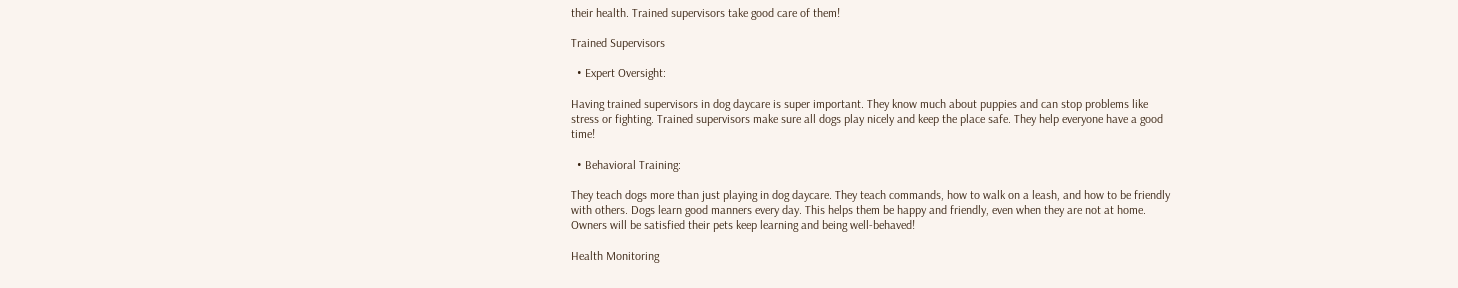their health. Trained supervisors take good care of them!

Trained Supervisors

  • Expert Oversight:

Having trained supervisors in dog daycare is super important. They know much about puppies and can stop problems like stress or fighting. Trained supervisors make sure all dogs play nicely and keep the place safe. They help everyone have a good time!

  • Behavioral Training:

They teach dogs more than just playing in dog daycare. They teach commands, how to walk on a leash, and how to be friendly with others. Dogs learn good manners every day. This helps them be happy and friendly, even when they are not at home. Owners will be satisfied their pets keep learning and being well-behaved!

Health Monitoring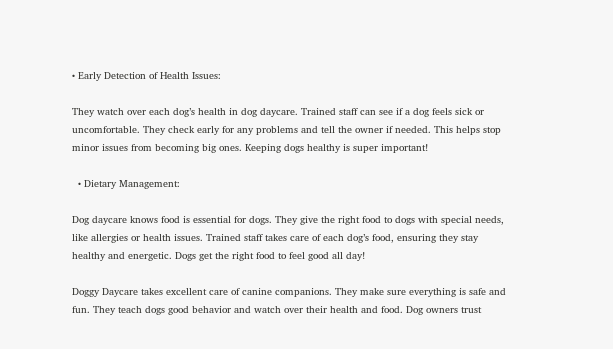• Early Detection of Health Issues:

They watch over each dog’s health in dog daycare. Trained staff can see if a dog feels sick or uncomfortable. They check early for any problems and tell the owner if needed. This helps stop minor issues from becoming big ones. Keeping dogs healthy is super important!

  • Dietary Management:

Dog daycare knows food is essential for dogs. They give the right food to dogs with special needs, like allergies or health issues. Trained staff takes care of each dog’s food, ensuring they stay healthy and energetic. Dogs get the right food to feel good all day!

Doggy Daycare takes excellent care of canine companions. They make sure everything is safe and fun. They teach dogs good behavior and watch over their health and food. Dog owners trust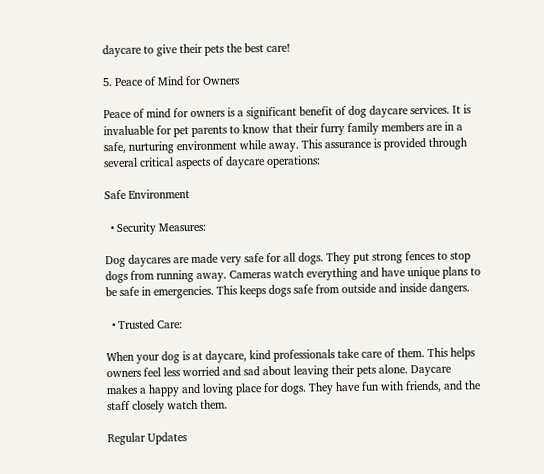daycare to give their pets the best care!

5. Peace of Mind for Owners

Peace of mind for owners is a significant benefit of dog daycare services. It is invaluable for pet parents to know that their furry family members are in a safe, nurturing environment while away. This assurance is provided through several critical aspects of daycare operations:

Safe Environment

  • Security Measures:

Dog daycares are made very safe for all dogs. They put strong fences to stop dogs from running away. Cameras watch everything and have unique plans to be safe in emergencies. This keeps dogs safe from outside and inside dangers.

  • Trusted Care:

When your dog is at daycare, kind professionals take care of them. This helps owners feel less worried and sad about leaving their pets alone. Daycare makes a happy and loving place for dogs. They have fun with friends, and the staff closely watch them.

Regular Updates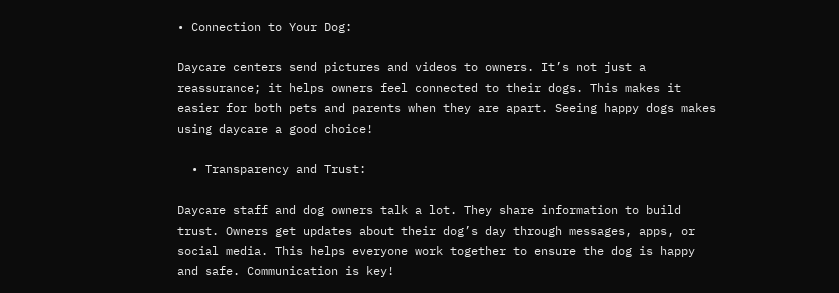• Connection to Your Dog:

Daycare centers send pictures and videos to owners. It’s not just a reassurance; it helps owners feel connected to their dogs. This makes it easier for both pets and parents when they are apart. Seeing happy dogs makes using daycare a good choice!

  • Transparency and Trust:

Daycare staff and dog owners talk a lot. They share information to build trust. Owners get updates about their dog’s day through messages, apps, or social media. This helps everyone work together to ensure the dog is happy and safe. Communication is key!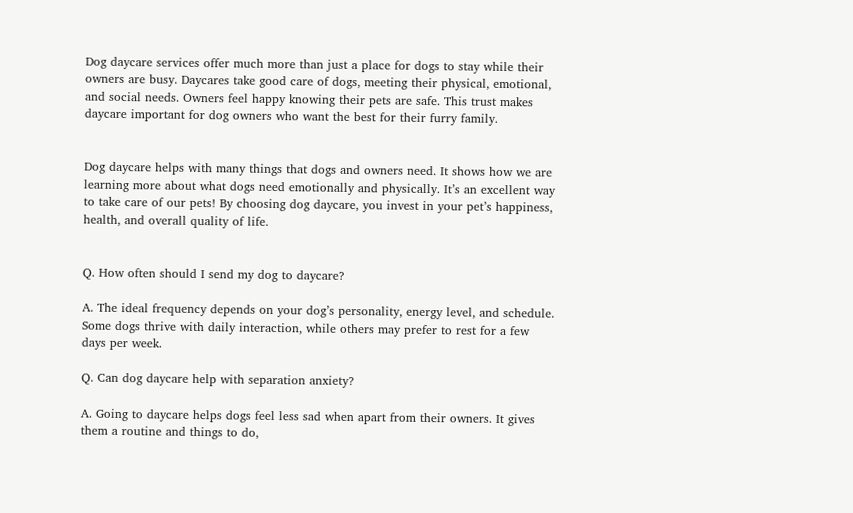Dog daycare services offer much more than just a place for dogs to stay while their owners are busy. Daycares take good care of dogs, meeting their physical, emotional, and social needs. Owners feel happy knowing their pets are safe. This trust makes daycare important for dog owners who want the best for their furry family.


Dog daycare helps with many things that dogs and owners need. It shows how we are learning more about what dogs need emotionally and physically. It’s an excellent way to take care of our pets! By choosing dog daycare, you invest in your pet’s happiness, health, and overall quality of life.


Q. How often should I send my dog to daycare?

A. The ideal frequency depends on your dog’s personality, energy level, and schedule. Some dogs thrive with daily interaction, while others may prefer to rest for a few days per week.

Q. Can dog daycare help with separation anxiety?

A. Going to daycare helps dogs feel less sad when apart from their owners. It gives them a routine and things to do,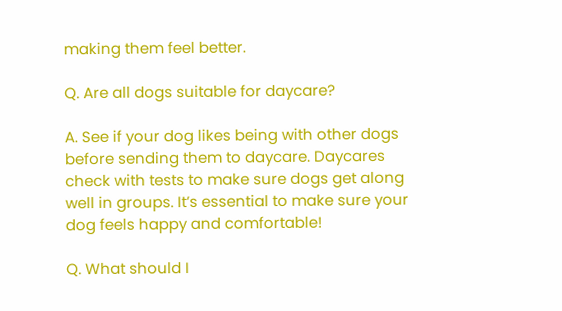making them feel better.

Q. Are all dogs suitable for daycare?

A. See if your dog likes being with other dogs before sending them to daycare. Daycares check with tests to make sure dogs get along well in groups. It’s essential to make sure your dog feels happy and comfortable!

Q. What should I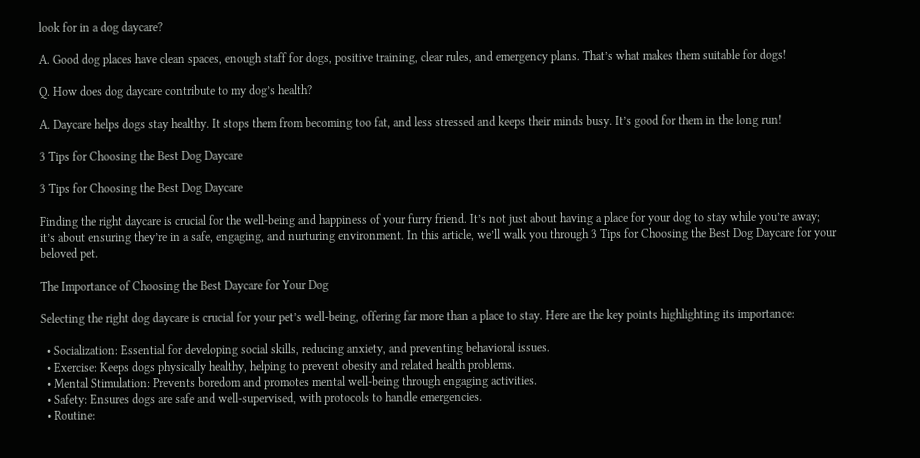look for in a dog daycare?

A. Good dog places have clean spaces, enough staff for dogs, positive training, clear rules, and emergency plans. That’s what makes them suitable for dogs!

Q. How does dog daycare contribute to my dog’s health?

A. Daycare helps dogs stay healthy. It stops them from becoming too fat, and less stressed and keeps their minds busy. It’s good for them in the long run!

3 Tips for Choosing the Best Dog Daycare

3 Tips for Choosing the Best Dog Daycare

Finding the right daycare is crucial for the well-being and happiness of your furry friend. It’s not just about having a place for your dog to stay while you’re away; it’s about ensuring they’re in a safe, engaging, and nurturing environment. In this article, we’ll walk you through 3 Tips for Choosing the Best Dog Daycare for your beloved pet.

The Importance of Choosing the Best Daycare for Your Dog

Selecting the right dog daycare is crucial for your pet’s well-being, offering far more than a place to stay. Here are the key points highlighting its importance:

  • Socialization: Essential for developing social skills, reducing anxiety, and preventing behavioral issues.
  • Exercise: Keeps dogs physically healthy, helping to prevent obesity and related health problems.
  • Mental Stimulation: Prevents boredom and promotes mental well-being through engaging activities.
  • Safety: Ensures dogs are safe and well-supervised, with protocols to handle emergencies.
  • Routine: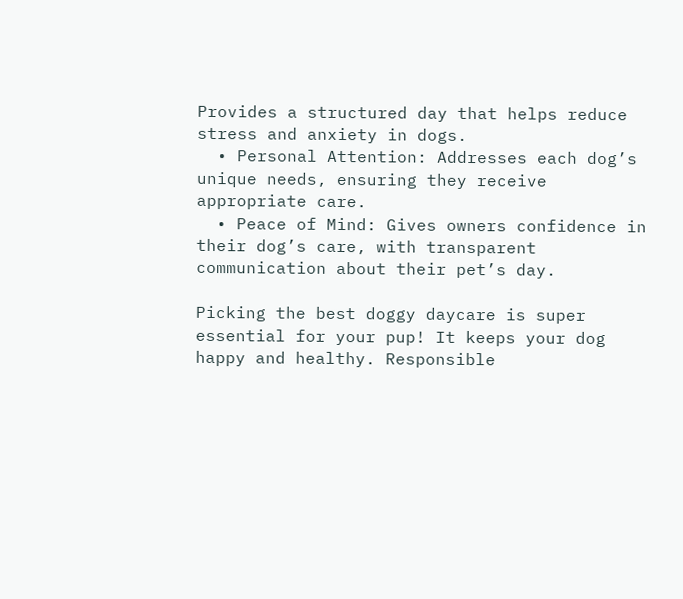Provides a structured day that helps reduce stress and anxiety in dogs.
  • Personal Attention: Addresses each dog’s unique needs, ensuring they receive appropriate care.
  • Peace of Mind: Gives owners confidence in their dog’s care, with transparent communication about their pet’s day.

Picking the best doggy daycare is super essential for your pup! It keeps your dog happy and healthy. Responsible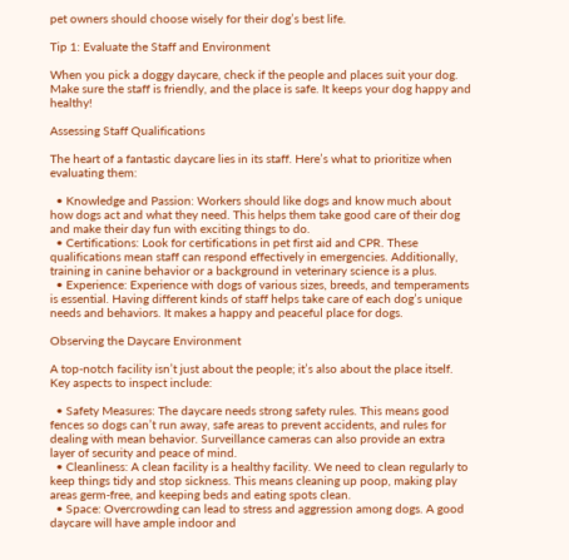pet owners should choose wisely for their dog’s best life.

Tip 1: Evaluate the Staff and Environment

When you pick a doggy daycare, check if the people and places suit your dog. Make sure the staff is friendly, and the place is safe. It keeps your dog happy and healthy!

Assessing Staff Qualifications

The heart of a fantastic daycare lies in its staff. Here’s what to prioritize when evaluating them:

  • Knowledge and Passion: Workers should like dogs and know much about how dogs act and what they need. This helps them take good care of their dog and make their day fun with exciting things to do.
  • Certifications: Look for certifications in pet first aid and CPR. These qualifications mean staff can respond effectively in emergencies. Additionally, training in canine behavior or a background in veterinary science is a plus.
  • Experience: Experience with dogs of various sizes, breeds, and temperaments is essential. Having different kinds of staff helps take care of each dog’s unique needs and behaviors. It makes a happy and peaceful place for dogs.

Observing the Daycare Environment

A top-notch facility isn’t just about the people; it’s also about the place itself. Key aspects to inspect include:

  • Safety Measures: The daycare needs strong safety rules. This means good fences so dogs can’t run away, safe areas to prevent accidents, and rules for dealing with mean behavior. Surveillance cameras can also provide an extra layer of security and peace of mind.
  • Cleanliness: A clean facility is a healthy facility. We need to clean regularly to keep things tidy and stop sickness. This means cleaning up poop, making play areas germ-free, and keeping beds and eating spots clean.
  • Space: Overcrowding can lead to stress and aggression among dogs. A good daycare will have ample indoor and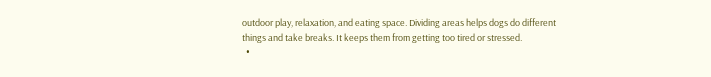outdoor play, relaxation, and eating space. Dividing areas helps dogs do different things and take breaks. It keeps them from getting too tired or stressed.
  •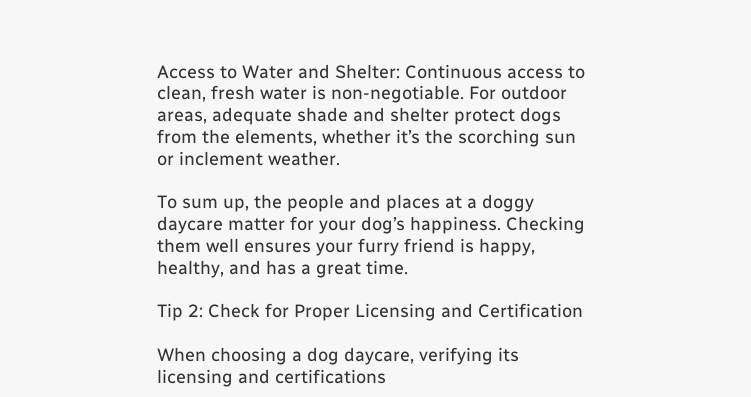Access to Water and Shelter: Continuous access to clean, fresh water is non-negotiable. For outdoor areas, adequate shade and shelter protect dogs from the elements, whether it’s the scorching sun or inclement weather.

To sum up, the people and places at a doggy daycare matter for your dog’s happiness. Checking them well ensures your furry friend is happy, healthy, and has a great time.

Tip 2: Check for Proper Licensing and Certification

When choosing a dog daycare, verifying its licensing and certifications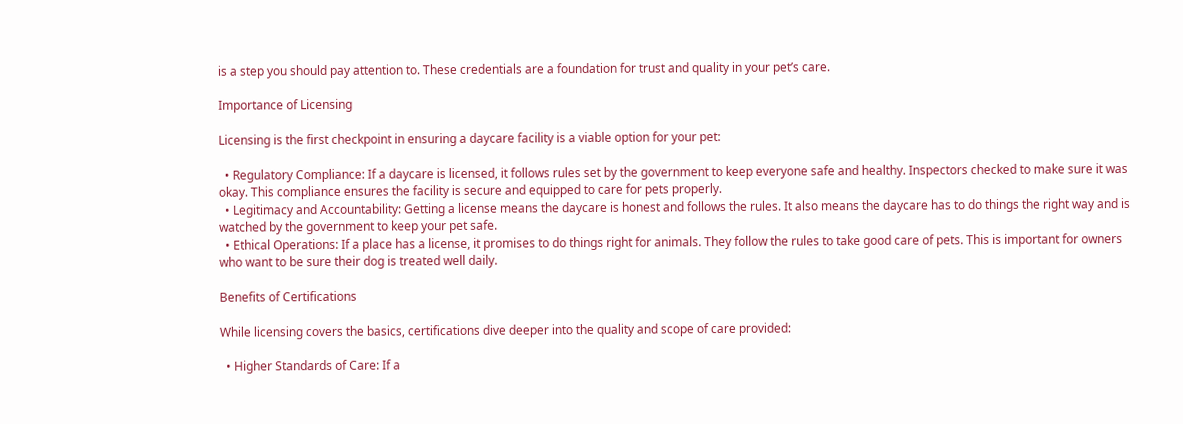is a step you should pay attention to. These credentials are a foundation for trust and quality in your pet’s care.

Importance of Licensing

Licensing is the first checkpoint in ensuring a daycare facility is a viable option for your pet:

  • Regulatory Compliance: If a daycare is licensed, it follows rules set by the government to keep everyone safe and healthy. Inspectors checked to make sure it was okay. This compliance ensures the facility is secure and equipped to care for pets properly.
  • Legitimacy and Accountability: Getting a license means the daycare is honest and follows the rules. It also means the daycare has to do things the right way and is watched by the government to keep your pet safe.
  • Ethical Operations: If a place has a license, it promises to do things right for animals. They follow the rules to take good care of pets. This is important for owners who want to be sure their dog is treated well daily.

Benefits of Certifications

While licensing covers the basics, certifications dive deeper into the quality and scope of care provided:

  • Higher Standards of Care: If a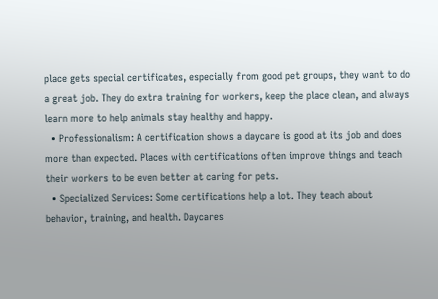place gets special certificates, especially from good pet groups, they want to do a great job. They do extra training for workers, keep the place clean, and always learn more to help animals stay healthy and happy.
  • Professionalism: A certification shows a daycare is good at its job and does more than expected. Places with certifications often improve things and teach their workers to be even better at caring for pets.
  • Specialized Services: Some certifications help a lot. They teach about behavior, training, and health. Daycares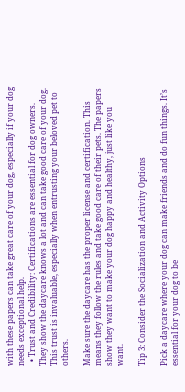with these papers can take great care of your dog, especially if your dog needs exceptional help.
  • Trust and Credibility: Certifications are essential for dog owners. They show the daycare knows a lot and can take good care of your dog. This trust is invaluable, especially when entrusting your beloved pet to others.

Make sure the daycare has the proper license and certification. This means they follow the rules and take good care of their pets. The papers show they want to make your dog happy and healthy, just like you want.

Tip 3: Consider the Socialization and Activity Options

Pick a daycare where your dog can make friends and do fun things. It’s essential for your dog to be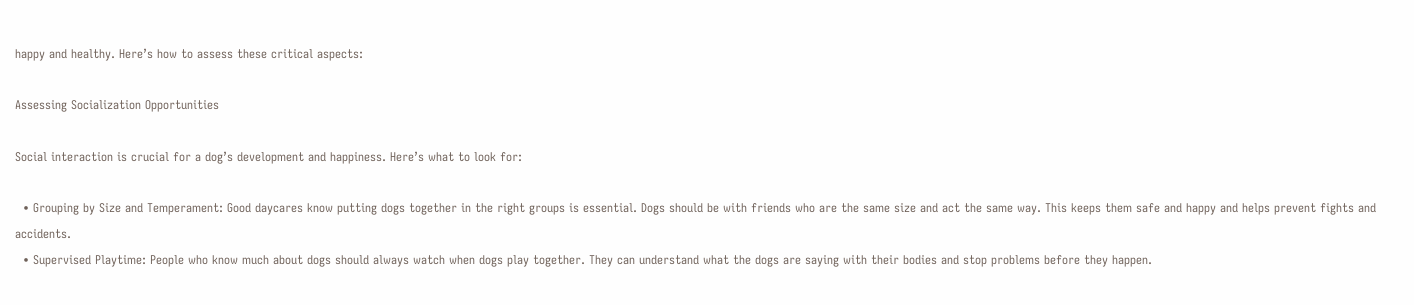happy and healthy. Here’s how to assess these critical aspects:

Assessing Socialization Opportunities

Social interaction is crucial for a dog’s development and happiness. Here’s what to look for:

  • Grouping by Size and Temperament: Good daycares know putting dogs together in the right groups is essential. Dogs should be with friends who are the same size and act the same way. This keeps them safe and happy and helps prevent fights and accidents.
  • Supervised Playtime: People who know much about dogs should always watch when dogs play together. They can understand what the dogs are saying with their bodies and stop problems before they happen.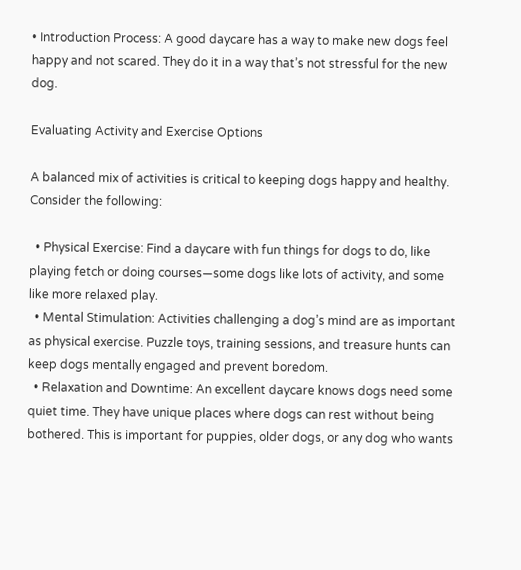• Introduction Process: A good daycare has a way to make new dogs feel happy and not scared. They do it in a way that’s not stressful for the new dog.

Evaluating Activity and Exercise Options

A balanced mix of activities is critical to keeping dogs happy and healthy. Consider the following:

  • Physical Exercise: Find a daycare with fun things for dogs to do, like playing fetch or doing courses—some dogs like lots of activity, and some like more relaxed play.
  • Mental Stimulation: Activities challenging a dog’s mind are as important as physical exercise. Puzzle toys, training sessions, and treasure hunts can keep dogs mentally engaged and prevent boredom.
  • Relaxation and Downtime: An excellent daycare knows dogs need some quiet time. They have unique places where dogs can rest without being bothered. This is important for puppies, older dogs, or any dog who wants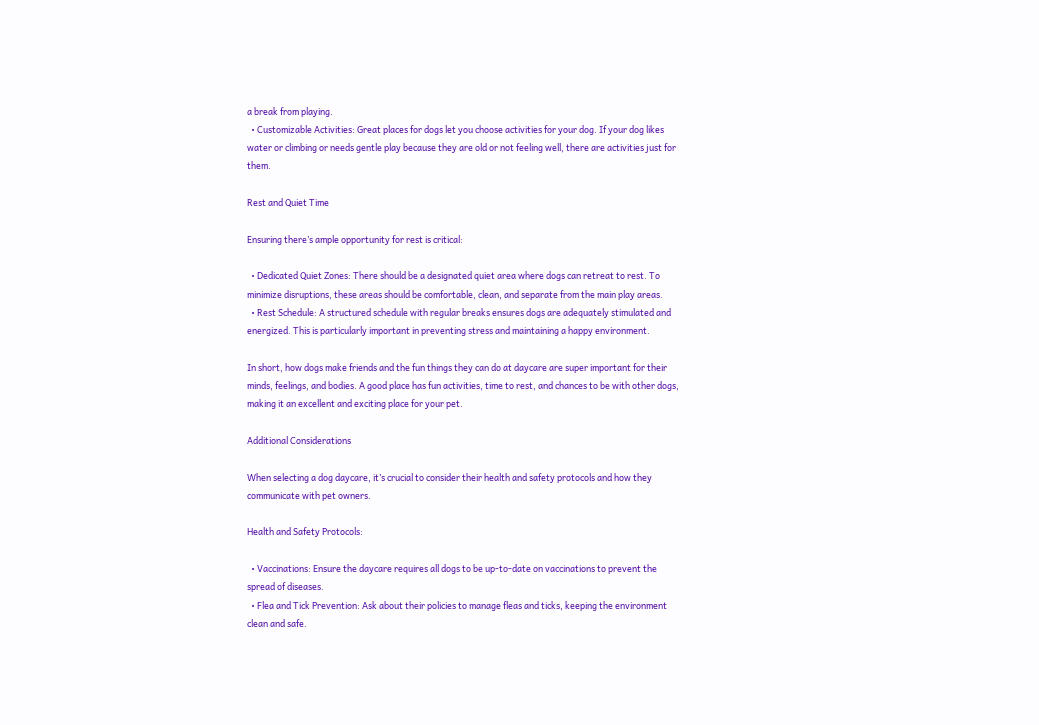a break from playing.
  • Customizable Activities: Great places for dogs let you choose activities for your dog. If your dog likes water or climbing or needs gentle play because they are old or not feeling well, there are activities just for them.

Rest and Quiet Time

Ensuring there’s ample opportunity for rest is critical:

  • Dedicated Quiet Zones: There should be a designated quiet area where dogs can retreat to rest. To minimize disruptions, these areas should be comfortable, clean, and separate from the main play areas.
  • Rest Schedule: A structured schedule with regular breaks ensures dogs are adequately stimulated and energized. This is particularly important in preventing stress and maintaining a happy environment.

In short, how dogs make friends and the fun things they can do at daycare are super important for their minds, feelings, and bodies. A good place has fun activities, time to rest, and chances to be with other dogs, making it an excellent and exciting place for your pet.

Additional Considerations

When selecting a dog daycare, it’s crucial to consider their health and safety protocols and how they communicate with pet owners.

Health and Safety Protocols:

  • Vaccinations: Ensure the daycare requires all dogs to be up-to-date on vaccinations to prevent the spread of diseases.
  • Flea and Tick Prevention: Ask about their policies to manage fleas and ticks, keeping the environment clean and safe.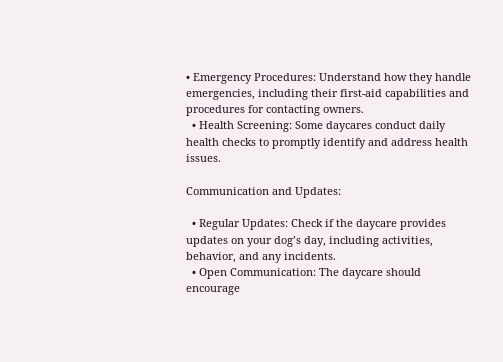• Emergency Procedures: Understand how they handle emergencies, including their first-aid capabilities and procedures for contacting owners.
  • Health Screening: Some daycares conduct daily health checks to promptly identify and address health issues.

Communication and Updates:

  • Regular Updates: Check if the daycare provides updates on your dog’s day, including activities, behavior, and any incidents.
  • Open Communication: The daycare should encourage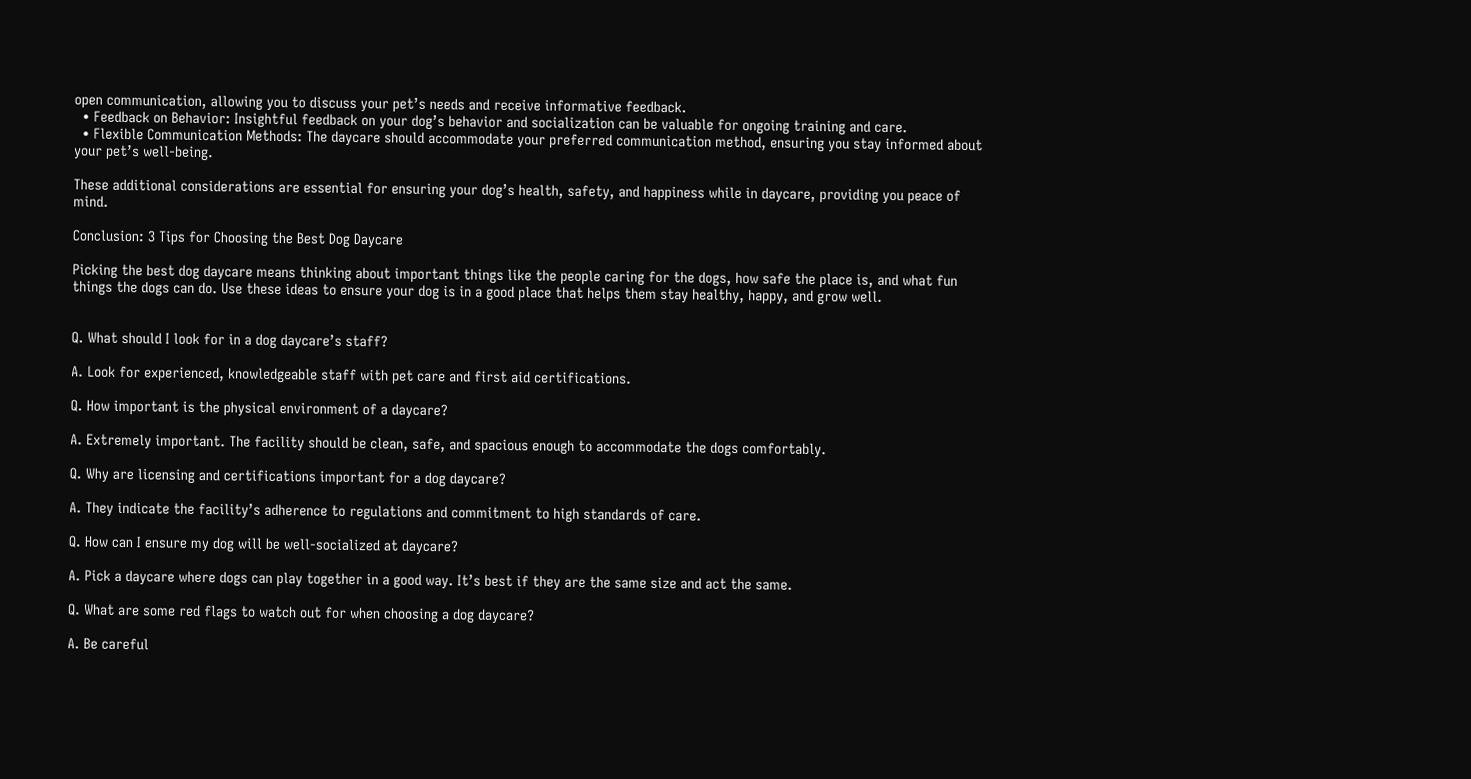open communication, allowing you to discuss your pet’s needs and receive informative feedback.
  • Feedback on Behavior: Insightful feedback on your dog’s behavior and socialization can be valuable for ongoing training and care.
  • Flexible Communication Methods: The daycare should accommodate your preferred communication method, ensuring you stay informed about your pet’s well-being.

These additional considerations are essential for ensuring your dog’s health, safety, and happiness while in daycare, providing you peace of mind.

Conclusion: 3 Tips for Choosing the Best Dog Daycare

Picking the best dog daycare means thinking about important things like the people caring for the dogs, how safe the place is, and what fun things the dogs can do. Use these ideas to ensure your dog is in a good place that helps them stay healthy, happy, and grow well.


Q. What should I look for in a dog daycare’s staff?

A. Look for experienced, knowledgeable staff with pet care and first aid certifications.

Q. How important is the physical environment of a daycare?

A. Extremely important. The facility should be clean, safe, and spacious enough to accommodate the dogs comfortably.

Q. Why are licensing and certifications important for a dog daycare?

A. They indicate the facility’s adherence to regulations and commitment to high standards of care.

Q. How can I ensure my dog will be well-socialized at daycare?

A. Pick a daycare where dogs can play together in a good way. It’s best if they are the same size and act the same.

Q. What are some red flags to watch out for when choosing a dog daycare?

A. Be careful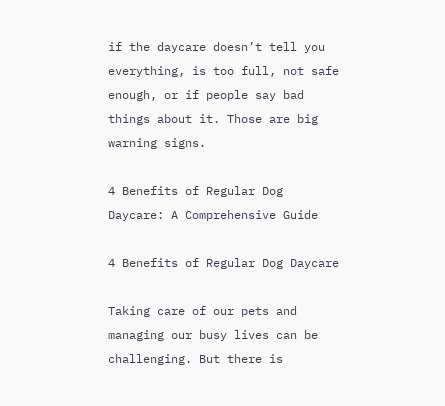if the daycare doesn’t tell you everything, is too full, not safe enough, or if people say bad things about it. Those are big warning signs.

4 Benefits of Regular Dog Daycare: A Comprehensive Guide

4 Benefits of Regular Dog Daycare

Taking care of our pets and managing our busy lives can be challenging. But there is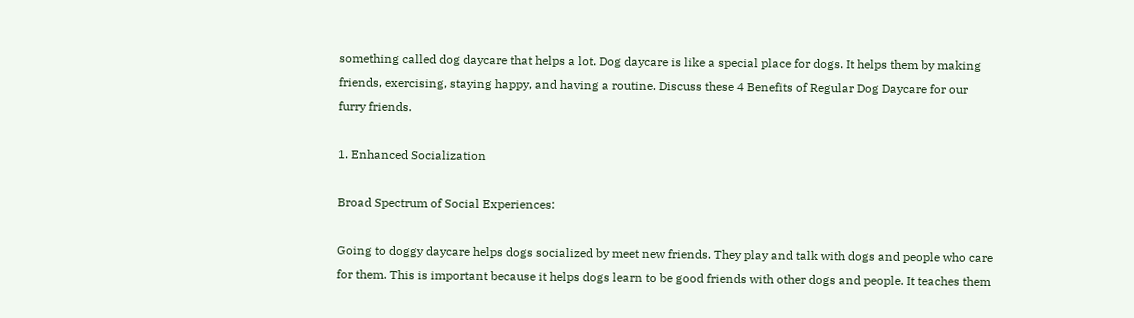something called dog daycare that helps a lot. Dog daycare is like a special place for dogs. It helps them by making friends, exercising, staying happy, and having a routine. Discuss these 4 Benefits of Regular Dog Daycare for our furry friends.

1. Enhanced Socialization

Broad Spectrum of Social Experiences:

Going to doggy daycare helps dogs socialized by meet new friends. They play and talk with dogs and people who care for them. This is important because it helps dogs learn to be good friends with other dogs and people. It teaches them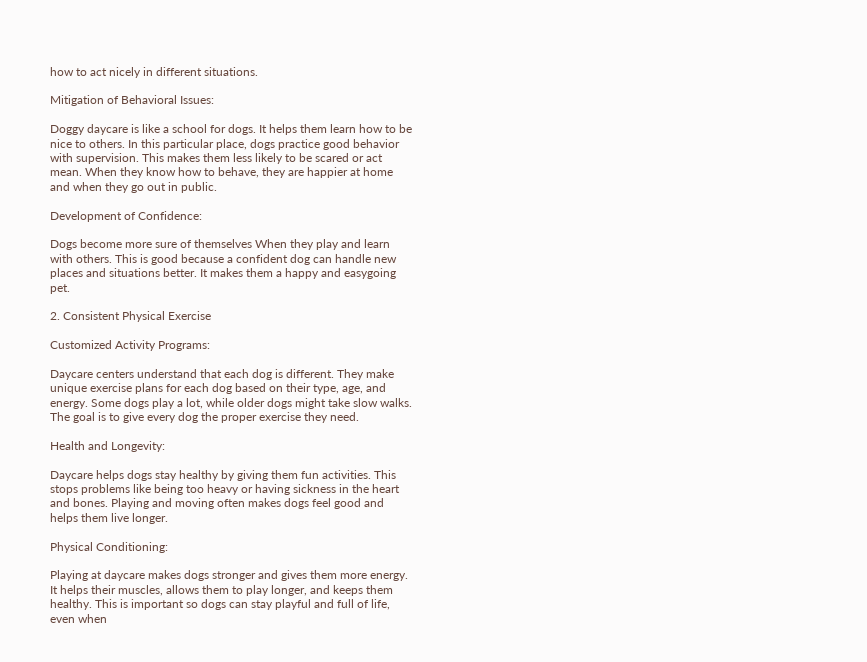how to act nicely in different situations.

Mitigation of Behavioral Issues:

Doggy daycare is like a school for dogs. It helps them learn how to be nice to others. In this particular place, dogs practice good behavior with supervision. This makes them less likely to be scared or act mean. When they know how to behave, they are happier at home and when they go out in public.

Development of Confidence:

Dogs become more sure of themselves When they play and learn with others. This is good because a confident dog can handle new places and situations better. It makes them a happy and easygoing pet.

2. Consistent Physical Exercise

Customized Activity Programs:

Daycare centers understand that each dog is different. They make unique exercise plans for each dog based on their type, age, and energy. Some dogs play a lot, while older dogs might take slow walks. The goal is to give every dog the proper exercise they need.

Health and Longevity:

Daycare helps dogs stay healthy by giving them fun activities. This stops problems like being too heavy or having sickness in the heart and bones. Playing and moving often makes dogs feel good and helps them live longer.

Physical Conditioning:

Playing at daycare makes dogs stronger and gives them more energy. It helps their muscles, allows them to play longer, and keeps them healthy. This is important so dogs can stay playful and full of life, even when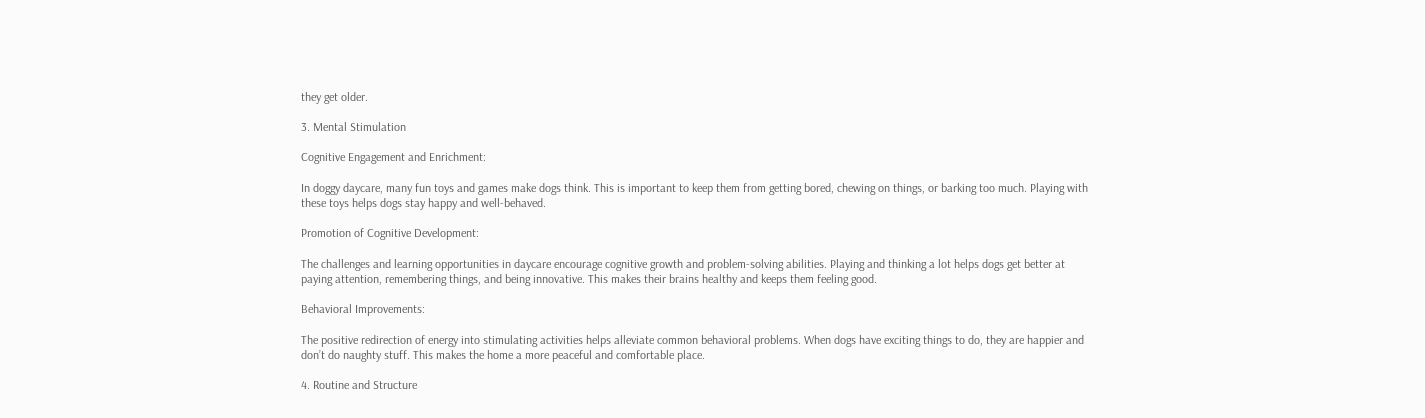they get older.

3. Mental Stimulation

Cognitive Engagement and Enrichment:

In doggy daycare, many fun toys and games make dogs think. This is important to keep them from getting bored, chewing on things, or barking too much. Playing with these toys helps dogs stay happy and well-behaved.

Promotion of Cognitive Development:

The challenges and learning opportunities in daycare encourage cognitive growth and problem-solving abilities. Playing and thinking a lot helps dogs get better at paying attention, remembering things, and being innovative. This makes their brains healthy and keeps them feeling good.

Behavioral Improvements:

The positive redirection of energy into stimulating activities helps alleviate common behavioral problems. When dogs have exciting things to do, they are happier and don’t do naughty stuff. This makes the home a more peaceful and comfortable place.

4. Routine and Structure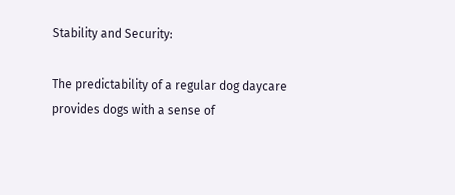Stability and Security:

The predictability of a regular dog daycare provides dogs with a sense of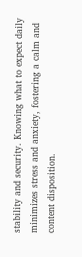stability and security. Knowing what to expect daily minimizes stress and anxiety, fostering a calm and content disposition.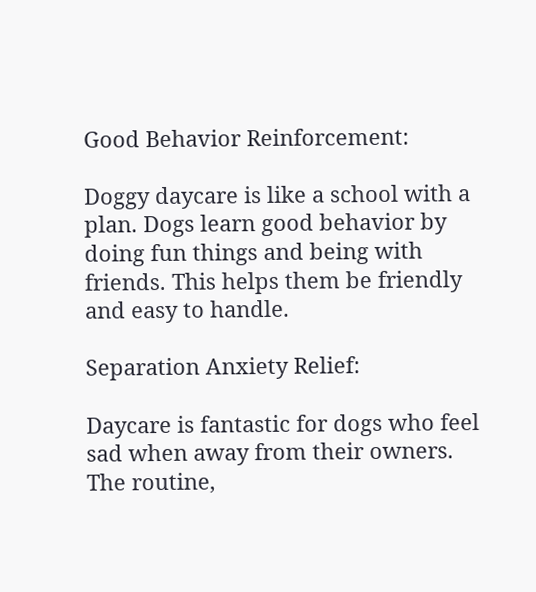Good Behavior Reinforcement:

Doggy daycare is like a school with a plan. Dogs learn good behavior by doing fun things and being with friends. This helps them be friendly and easy to handle.

Separation Anxiety Relief:

Daycare is fantastic for dogs who feel sad when away from their owners. The routine,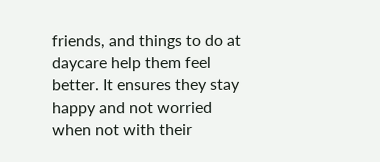friends, and things to do at daycare help them feel better. It ensures they stay happy and not worried when not with their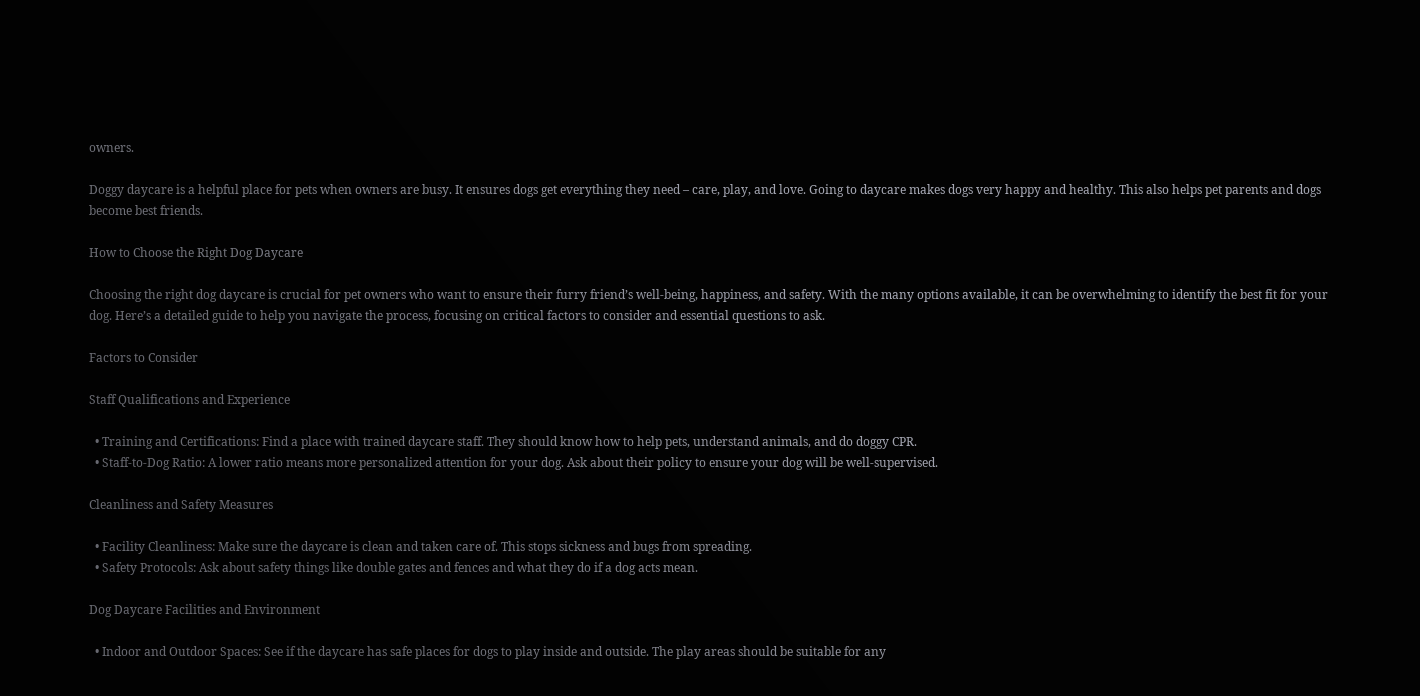owners.

Doggy daycare is a helpful place for pets when owners are busy. It ensures dogs get everything they need – care, play, and love. Going to daycare makes dogs very happy and healthy. This also helps pet parents and dogs become best friends.

How to Choose the Right Dog Daycare

Choosing the right dog daycare is crucial for pet owners who want to ensure their furry friend’s well-being, happiness, and safety. With the many options available, it can be overwhelming to identify the best fit for your dog. Here’s a detailed guide to help you navigate the process, focusing on critical factors to consider and essential questions to ask.

Factors to Consider

Staff Qualifications and Experience

  • Training and Certifications: Find a place with trained daycare staff. They should know how to help pets, understand animals, and do doggy CPR.
  • Staff-to-Dog Ratio: A lower ratio means more personalized attention for your dog. Ask about their policy to ensure your dog will be well-supervised.

Cleanliness and Safety Measures

  • Facility Cleanliness: Make sure the daycare is clean and taken care of. This stops sickness and bugs from spreading.
  • Safety Protocols: Ask about safety things like double gates and fences and what they do if a dog acts mean.

Dog Daycare Facilities and Environment

  • Indoor and Outdoor Spaces: See if the daycare has safe places for dogs to play inside and outside. The play areas should be suitable for any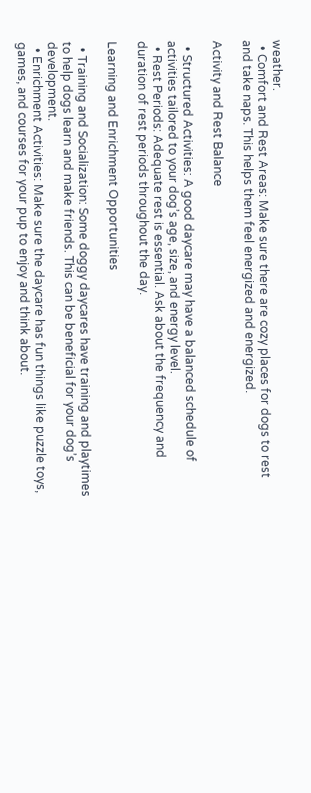weather.
  • Comfort and Rest Areas: Make sure there are cozy places for dogs to rest and take naps. This helps them feel energized and energized.

Activity and Rest Balance

  • Structured Activities: A good daycare may have a balanced schedule of activities tailored to your dog’s age, size, and energy level.
  • Rest Periods: Adequate rest is essential. Ask about the frequency and duration of rest periods throughout the day.

Learning and Enrichment Opportunities

  • Training and Socialization: Some doggy daycares have training and playtimes to help dogs learn and make friends. This can be beneficial for your dog’s development.
  • Enrichment Activities: Make sure the daycare has fun things like puzzle toys, games, and courses for your pup to enjoy and think about.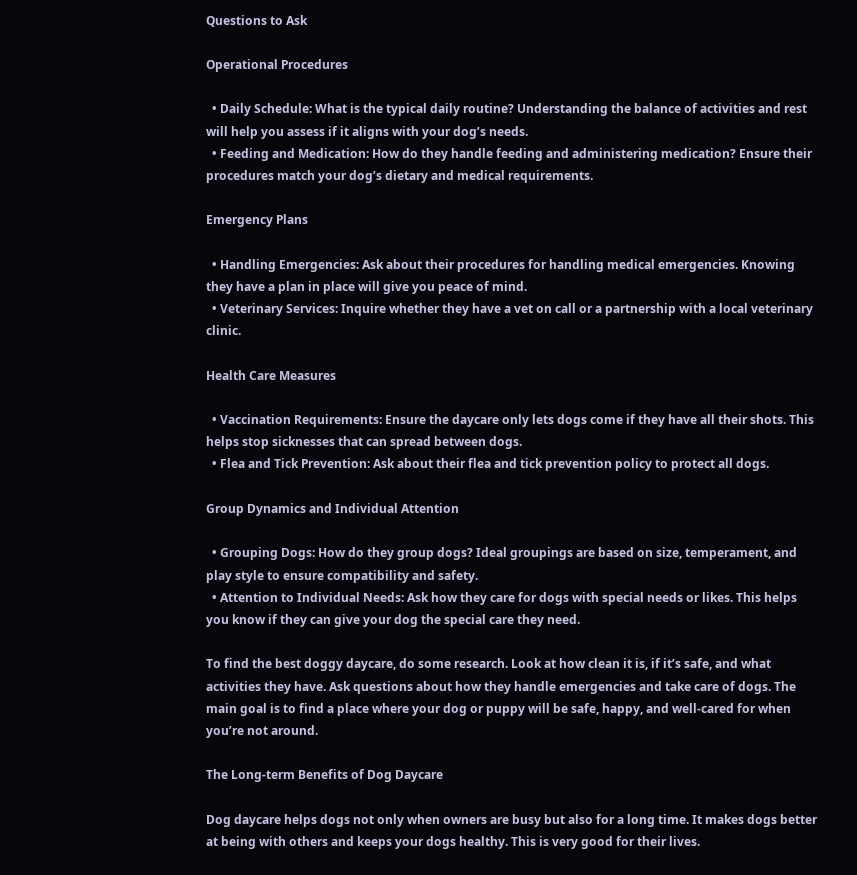Questions to Ask

Operational Procedures

  • Daily Schedule: What is the typical daily routine? Understanding the balance of activities and rest will help you assess if it aligns with your dog’s needs.
  • Feeding and Medication: How do they handle feeding and administering medication? Ensure their procedures match your dog’s dietary and medical requirements.

Emergency Plans

  • Handling Emergencies: Ask about their procedures for handling medical emergencies. Knowing they have a plan in place will give you peace of mind.
  • Veterinary Services: Inquire whether they have a vet on call or a partnership with a local veterinary clinic.

Health Care Measures

  • Vaccination Requirements: Ensure the daycare only lets dogs come if they have all their shots. This helps stop sicknesses that can spread between dogs.
  • Flea and Tick Prevention: Ask about their flea and tick prevention policy to protect all dogs.

Group Dynamics and Individual Attention

  • Grouping Dogs: How do they group dogs? Ideal groupings are based on size, temperament, and play style to ensure compatibility and safety.
  • Attention to Individual Needs: Ask how they care for dogs with special needs or likes. This helps you know if they can give your dog the special care they need.

To find the best doggy daycare, do some research. Look at how clean it is, if it’s safe, and what activities they have. Ask questions about how they handle emergencies and take care of dogs. The main goal is to find a place where your dog or puppy will be safe, happy, and well-cared for when you’re not around.

The Long-term Benefits of Dog Daycare

Dog daycare helps dogs not only when owners are busy but also for a long time. It makes dogs better at being with others and keeps your dogs healthy. This is very good for their lives.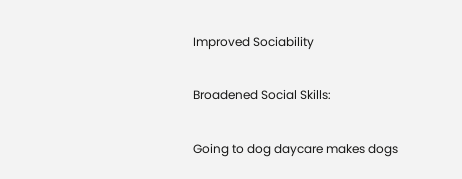Improved Sociability

Broadened Social Skills:

Going to dog daycare makes dogs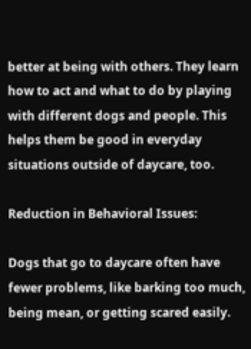better at being with others. They learn how to act and what to do by playing with different dogs and people. This helps them be good in everyday situations outside of daycare, too.

Reduction in Behavioral Issues:

Dogs that go to daycare often have fewer problems, like barking too much, being mean, or getting scared easily.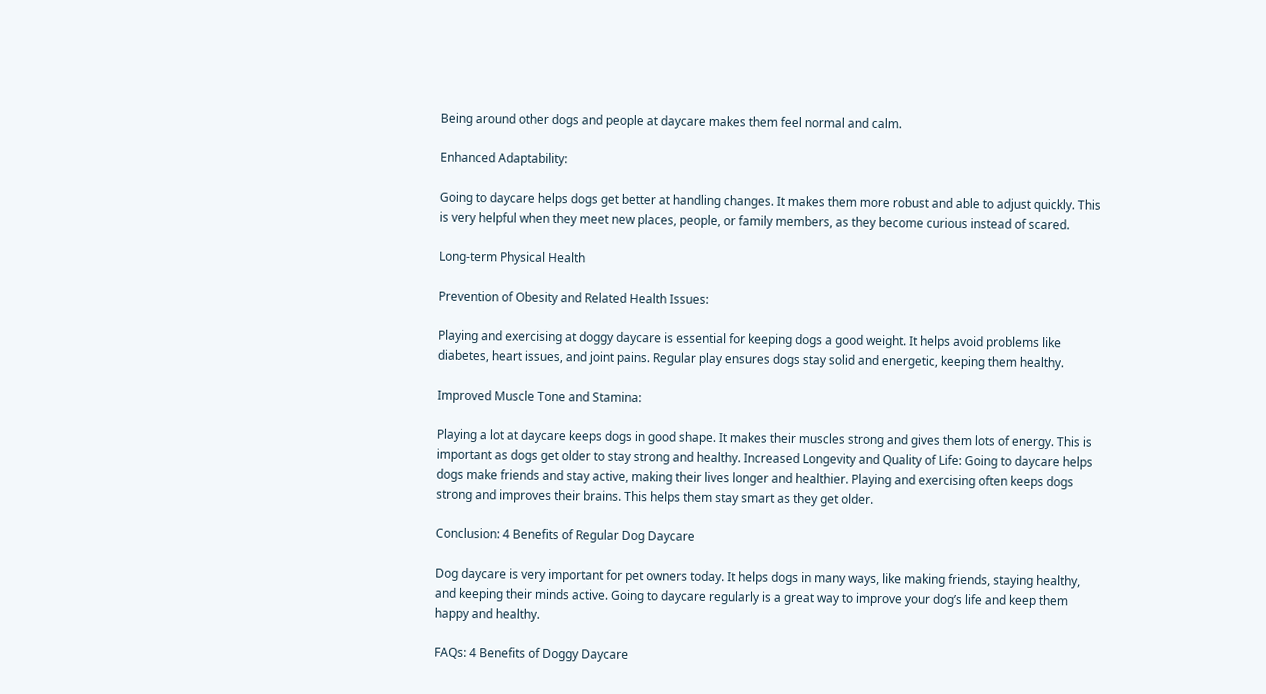Being around other dogs and people at daycare makes them feel normal and calm.

Enhanced Adaptability:

Going to daycare helps dogs get better at handling changes. It makes them more robust and able to adjust quickly. This is very helpful when they meet new places, people, or family members, as they become curious instead of scared.

Long-term Physical Health

Prevention of Obesity and Related Health Issues:

Playing and exercising at doggy daycare is essential for keeping dogs a good weight. It helps avoid problems like diabetes, heart issues, and joint pains. Regular play ensures dogs stay solid and energetic, keeping them healthy.

Improved Muscle Tone and Stamina:

Playing a lot at daycare keeps dogs in good shape. It makes their muscles strong and gives them lots of energy. This is important as dogs get older to stay strong and healthy. Increased Longevity and Quality of Life: Going to daycare helps dogs make friends and stay active, making their lives longer and healthier. Playing and exercising often keeps dogs strong and improves their brains. This helps them stay smart as they get older.

Conclusion: 4 Benefits of Regular Dog Daycare

Dog daycare is very important for pet owners today. It helps dogs in many ways, like making friends, staying healthy, and keeping their minds active. Going to daycare regularly is a great way to improve your dog’s life and keep them happy and healthy.

FAQs: 4 Benefits of Doggy Daycare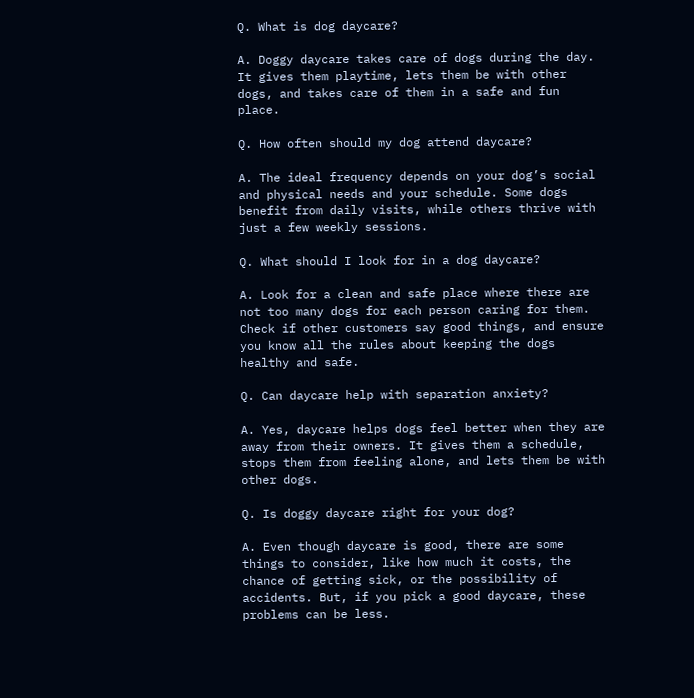Q. What is dog daycare?

A. Doggy daycare takes care of dogs during the day. It gives them playtime, lets them be with other dogs, and takes care of them in a safe and fun place.

Q. How often should my dog attend daycare?

A. The ideal frequency depends on your dog’s social and physical needs and your schedule. Some dogs benefit from daily visits, while others thrive with just a few weekly sessions.

Q. What should I look for in a dog daycare?

A. Look for a clean and safe place where there are not too many dogs for each person caring for them. Check if other customers say good things, and ensure you know all the rules about keeping the dogs healthy and safe.

Q. Can daycare help with separation anxiety?

A. Yes, daycare helps dogs feel better when they are away from their owners. It gives them a schedule, stops them from feeling alone, and lets them be with other dogs.

Q. Is doggy daycare right for your dog?

A. Even though daycare is good, there are some things to consider, like how much it costs, the chance of getting sick, or the possibility of accidents. But, if you pick a good daycare, these problems can be less.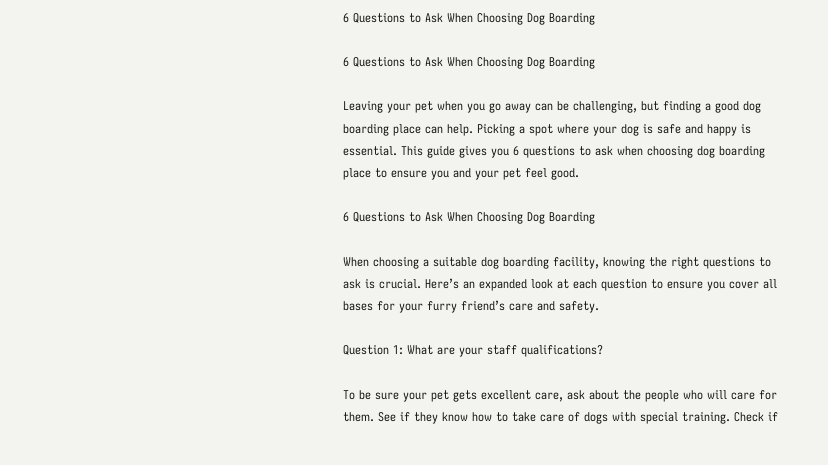6 Questions to Ask When Choosing Dog Boarding

6 Questions to Ask When Choosing Dog Boarding

Leaving your pet when you go away can be challenging, but finding a good dog boarding place can help. Picking a spot where your dog is safe and happy is essential. This guide gives you 6 questions to ask when choosing dog boarding place to ensure you and your pet feel good.

6 Questions to Ask When Choosing Dog Boarding

When choosing a suitable dog boarding facility, knowing the right questions to ask is crucial. Here’s an expanded look at each question to ensure you cover all bases for your furry friend’s care and safety.

Question 1: What are your staff qualifications?

To be sure your pet gets excellent care, ask about the people who will care for them. See if they know how to take care of dogs with special training. Check if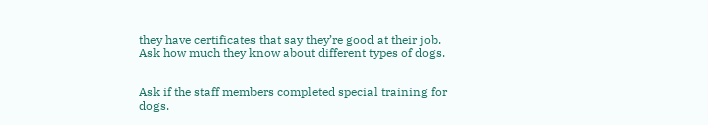they have certificates that say they’re good at their job. Ask how much they know about different types of dogs.


Ask if the staff members completed special training for dogs.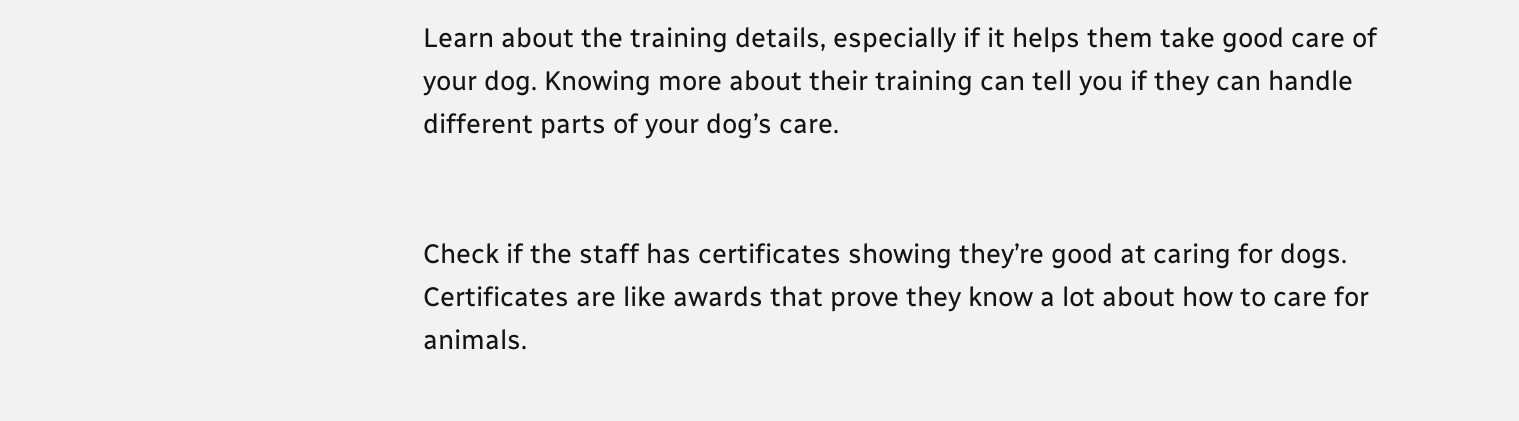Learn about the training details, especially if it helps them take good care of your dog. Knowing more about their training can tell you if they can handle different parts of your dog’s care.


Check if the staff has certificates showing they’re good at caring for dogs. Certificates are like awards that prove they know a lot about how to care for animals.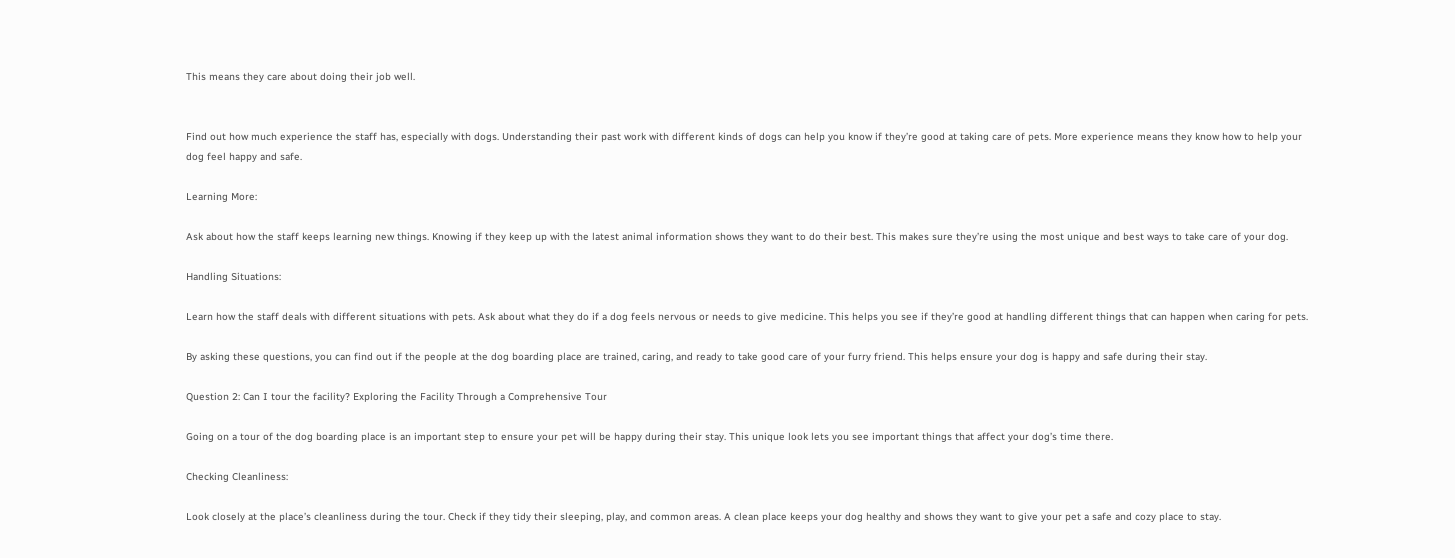This means they care about doing their job well.


Find out how much experience the staff has, especially with dogs. Understanding their past work with different kinds of dogs can help you know if they’re good at taking care of pets. More experience means they know how to help your dog feel happy and safe.

Learning More:

Ask about how the staff keeps learning new things. Knowing if they keep up with the latest animal information shows they want to do their best. This makes sure they’re using the most unique and best ways to take care of your dog.

Handling Situations:

Learn how the staff deals with different situations with pets. Ask about what they do if a dog feels nervous or needs to give medicine. This helps you see if they’re good at handling different things that can happen when caring for pets.

By asking these questions, you can find out if the people at the dog boarding place are trained, caring, and ready to take good care of your furry friend. This helps ensure your dog is happy and safe during their stay.

Question 2: Can I tour the facility? Exploring the Facility Through a Comprehensive Tour

Going on a tour of the dog boarding place is an important step to ensure your pet will be happy during their stay. This unique look lets you see important things that affect your dog’s time there.

Checking Cleanliness:

Look closely at the place’s cleanliness during the tour. Check if they tidy their sleeping, play, and common areas. A clean place keeps your dog healthy and shows they want to give your pet a safe and cozy place to stay.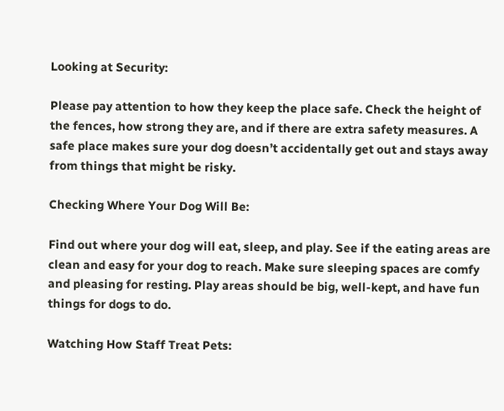Looking at Security:

Please pay attention to how they keep the place safe. Check the height of the fences, how strong they are, and if there are extra safety measures. A safe place makes sure your dog doesn’t accidentally get out and stays away from things that might be risky.

Checking Where Your Dog Will Be:

Find out where your dog will eat, sleep, and play. See if the eating areas are clean and easy for your dog to reach. Make sure sleeping spaces are comfy and pleasing for resting. Play areas should be big, well-kept, and have fun things for dogs to do.

Watching How Staff Treat Pets: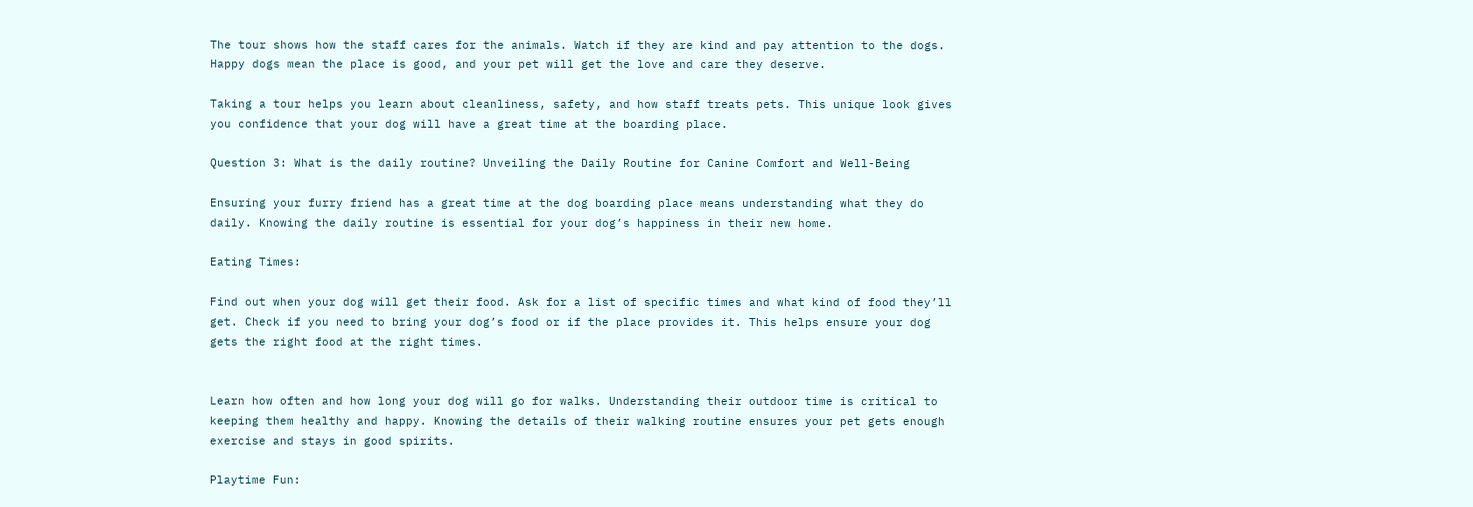The tour shows how the staff cares for the animals. Watch if they are kind and pay attention to the dogs. Happy dogs mean the place is good, and your pet will get the love and care they deserve.

Taking a tour helps you learn about cleanliness, safety, and how staff treats pets. This unique look gives you confidence that your dog will have a great time at the boarding place.

Question 3: What is the daily routine? Unveiling the Daily Routine for Canine Comfort and Well-Being

Ensuring your furry friend has a great time at the dog boarding place means understanding what they do daily. Knowing the daily routine is essential for your dog’s happiness in their new home.

Eating Times:

Find out when your dog will get their food. Ask for a list of specific times and what kind of food they’ll get. Check if you need to bring your dog’s food or if the place provides it. This helps ensure your dog gets the right food at the right times.


Learn how often and how long your dog will go for walks. Understanding their outdoor time is critical to keeping them healthy and happy. Knowing the details of their walking routine ensures your pet gets enough exercise and stays in good spirits.

Playtime Fun: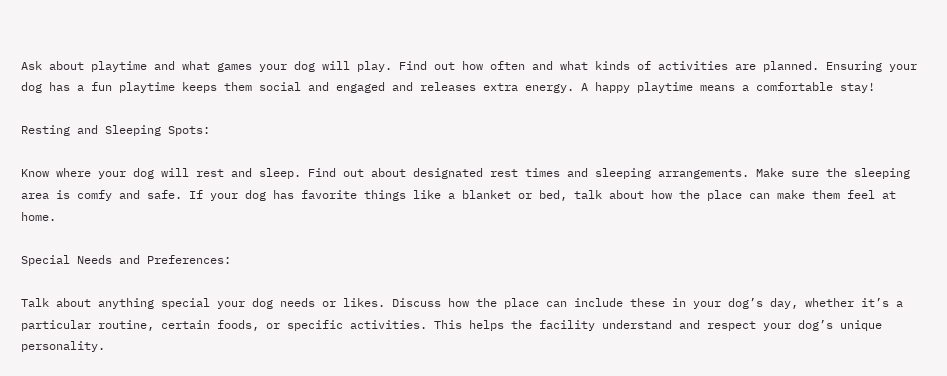Ask about playtime and what games your dog will play. Find out how often and what kinds of activities are planned. Ensuring your dog has a fun playtime keeps them social and engaged and releases extra energy. A happy playtime means a comfortable stay!

Resting and Sleeping Spots:

Know where your dog will rest and sleep. Find out about designated rest times and sleeping arrangements. Make sure the sleeping area is comfy and safe. If your dog has favorite things like a blanket or bed, talk about how the place can make them feel at home.

Special Needs and Preferences:

Talk about anything special your dog needs or likes. Discuss how the place can include these in your dog’s day, whether it’s a particular routine, certain foods, or specific activities. This helps the facility understand and respect your dog’s unique personality.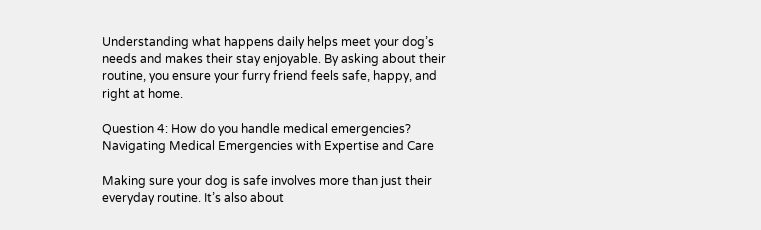Understanding what happens daily helps meet your dog’s needs and makes their stay enjoyable. By asking about their routine, you ensure your furry friend feels safe, happy, and right at home.

Question 4: How do you handle medical emergencies? Navigating Medical Emergencies with Expertise and Care

Making sure your dog is safe involves more than just their everyday routine. It’s also about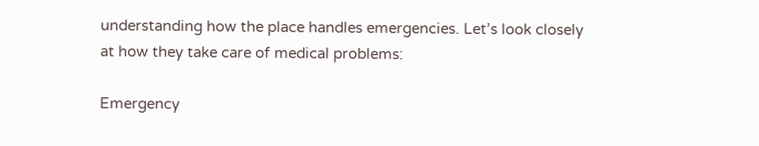understanding how the place handles emergencies. Let’s look closely at how they take care of medical problems:

Emergency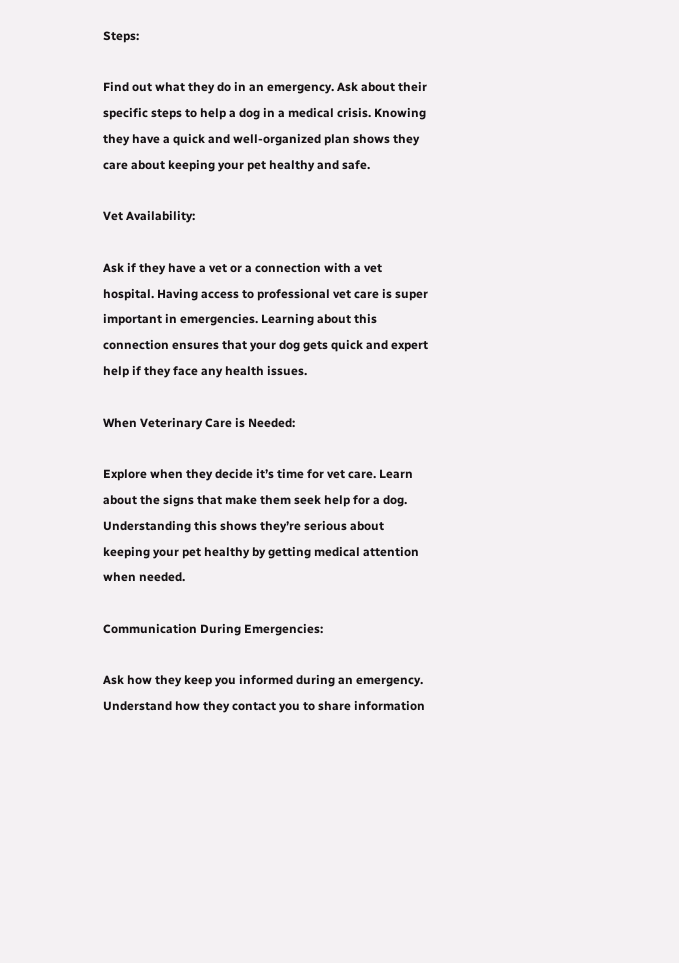Steps:

Find out what they do in an emergency. Ask about their specific steps to help a dog in a medical crisis. Knowing they have a quick and well-organized plan shows they care about keeping your pet healthy and safe.

Vet Availability:

Ask if they have a vet or a connection with a vet hospital. Having access to professional vet care is super important in emergencies. Learning about this connection ensures that your dog gets quick and expert help if they face any health issues.

When Veterinary Care is Needed:

Explore when they decide it’s time for vet care. Learn about the signs that make them seek help for a dog. Understanding this shows they’re serious about keeping your pet healthy by getting medical attention when needed.

Communication During Emergencies:

Ask how they keep you informed during an emergency. Understand how they contact you to share information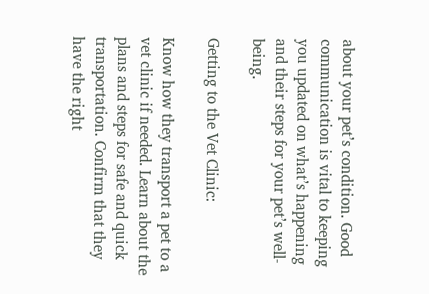about your pet’s condition. Good communication is vital to keeping you updated on what’s happening and their steps for your pet’s well-being.

Getting to the Vet Clinic:

Know how they transport a pet to a vet clinic if needed. Learn about the plans and steps for safe and quick transportation. Confirm that they have the right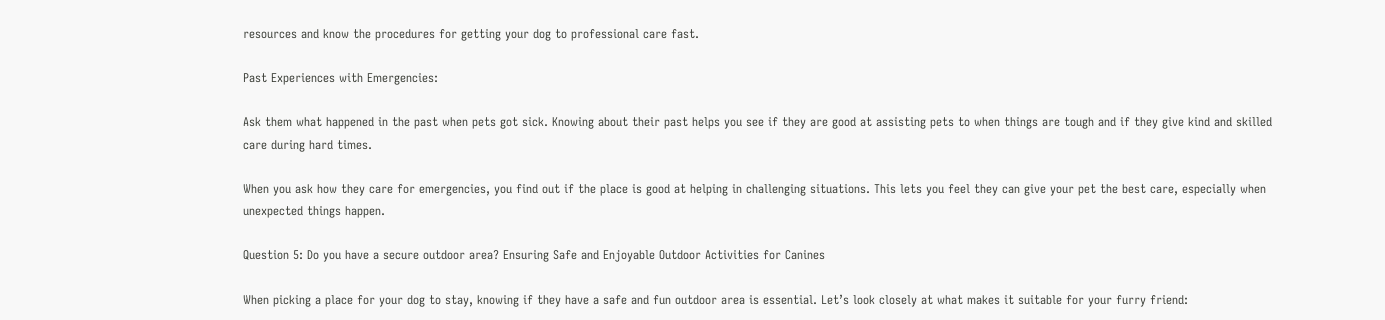resources and know the procedures for getting your dog to professional care fast.

Past Experiences with Emergencies:

Ask them what happened in the past when pets got sick. Knowing about their past helps you see if they are good at assisting pets to when things are tough and if they give kind and skilled care during hard times.

When you ask how they care for emergencies, you find out if the place is good at helping in challenging situations. This lets you feel they can give your pet the best care, especially when unexpected things happen.

Question 5: Do you have a secure outdoor area? Ensuring Safe and Enjoyable Outdoor Activities for Canines

When picking a place for your dog to stay, knowing if they have a safe and fun outdoor area is essential. Let’s look closely at what makes it suitable for your furry friend: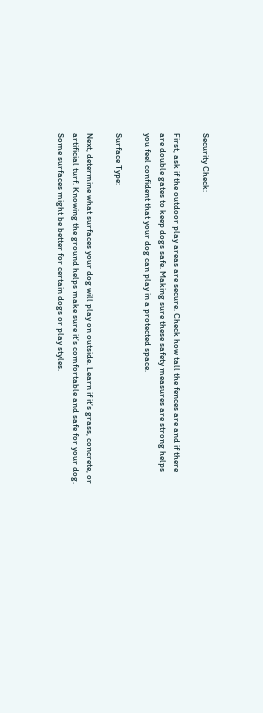Security Check:

First, ask if the outdoor play areas are secure. Check how tall the fences are and if there are double gates to keep dogs safe. Making sure these safety measures are strong helps you feel confident that your dog can play in a protected space.

Surface Type:

Next, determine what surfaces your dog will play on outside. Learn if it’s grass, concrete, or artificial turf. Knowing the ground helps make sure it’s comfortable and safe for your dog. Some surfaces might be better for certain dogs or play styles.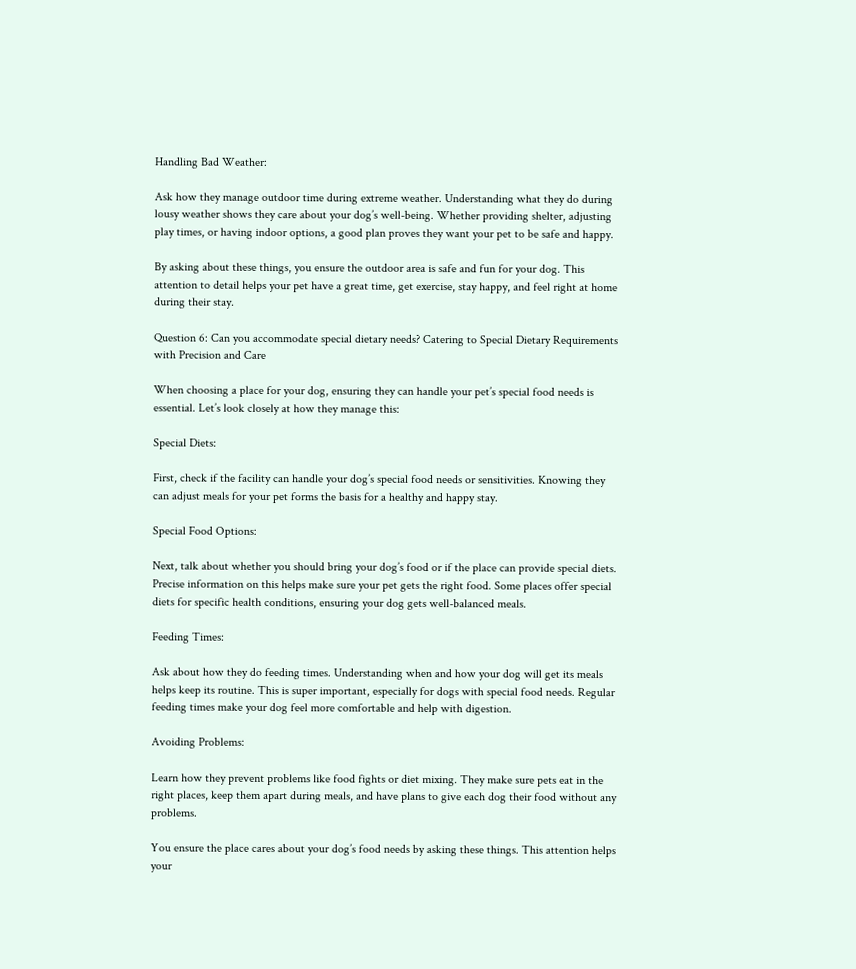Handling Bad Weather:

Ask how they manage outdoor time during extreme weather. Understanding what they do during lousy weather shows they care about your dog’s well-being. Whether providing shelter, adjusting play times, or having indoor options, a good plan proves they want your pet to be safe and happy.

By asking about these things, you ensure the outdoor area is safe and fun for your dog. This attention to detail helps your pet have a great time, get exercise, stay happy, and feel right at home during their stay.

Question 6: Can you accommodate special dietary needs? Catering to Special Dietary Requirements with Precision and Care

When choosing a place for your dog, ensuring they can handle your pet’s special food needs is essential. Let’s look closely at how they manage this:

Special Diets:

First, check if the facility can handle your dog’s special food needs or sensitivities. Knowing they can adjust meals for your pet forms the basis for a healthy and happy stay.

Special Food Options:

Next, talk about whether you should bring your dog’s food or if the place can provide special diets. Precise information on this helps make sure your pet gets the right food. Some places offer special diets for specific health conditions, ensuring your dog gets well-balanced meals.

Feeding Times:

Ask about how they do feeding times. Understanding when and how your dog will get its meals helps keep its routine. This is super important, especially for dogs with special food needs. Regular feeding times make your dog feel more comfortable and help with digestion.

Avoiding Problems:

Learn how they prevent problems like food fights or diet mixing. They make sure pets eat in the right places, keep them apart during meals, and have plans to give each dog their food without any problems.

You ensure the place cares about your dog’s food needs by asking these things. This attention helps your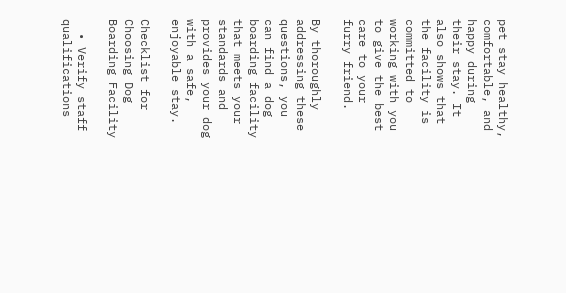pet stay healthy, comfortable, and happy during their stay. It also shows that the facility is committed to working with you to give the best care to your furry friend.

By thoroughly addressing these questions, you can find a dog boarding facility that meets your standards and provides your dog with a safe, enjoyable stay.

Checklist for Choosing Dog Boarding Facility

  • Verify staff qualifications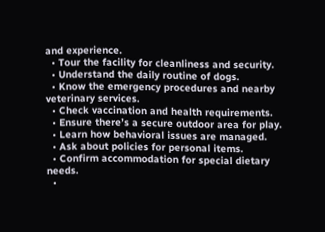and experience.
  • Tour the facility for cleanliness and security.
  • Understand the daily routine of dogs.
  • Know the emergency procedures and nearby veterinary services.
  • Check vaccination and health requirements.
  • Ensure there’s a secure outdoor area for play.
  • Learn how behavioral issues are managed.
  • Ask about policies for personal items.
  • Confirm accommodation for special dietary needs.
  •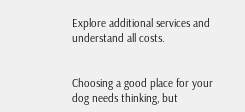Explore additional services and understand all costs.


Choosing a good place for your dog needs thinking, but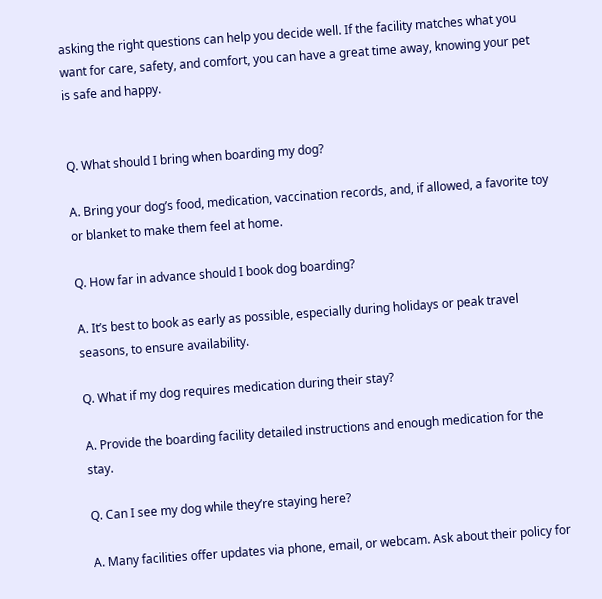asking the right questions can help you decide well. If the facility matches what you want for care, safety, and comfort, you can have a great time away, knowing your pet is safe and happy.


Q. What should I bring when boarding my dog?

A. Bring your dog’s food, medication, vaccination records, and, if allowed, a favorite toy or blanket to make them feel at home.

Q. How far in advance should I book dog boarding?

A. It’s best to book as early as possible, especially during holidays or peak travel seasons, to ensure availability.

Q. What if my dog requires medication during their stay?

A. Provide the boarding facility detailed instructions and enough medication for the stay.

Q. Can I see my dog while they’re staying here?

A. Many facilities offer updates via phone, email, or webcam. Ask about their policy for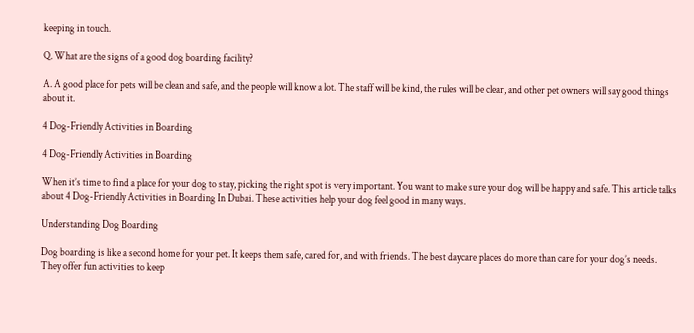keeping in touch.

Q. What are the signs of a good dog boarding facility?

A. A good place for pets will be clean and safe, and the people will know a lot. The staff will be kind, the rules will be clear, and other pet owners will say good things about it.

4 Dog-Friendly Activities in Boarding

4 Dog-Friendly Activities in Boarding

When it’s time to find a place for your dog to stay, picking the right spot is very important. You want to make sure your dog will be happy and safe. This article talks about 4 Dog-Friendly Activities in Boarding In Dubai. These activities help your dog feel good in many ways.

Understanding Dog Boarding

Dog boarding is like a second home for your pet. It keeps them safe, cared for, and with friends. The best daycare places do more than care for your dog’s needs. They offer fun activities to keep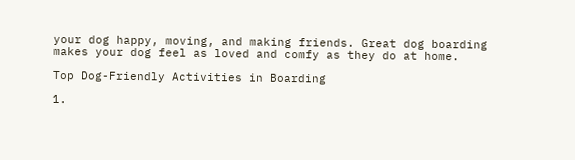your dog happy, moving, and making friends. Great dog boarding makes your dog feel as loved and comfy as they do at home.

Top Dog-Friendly Activities in Boarding

1.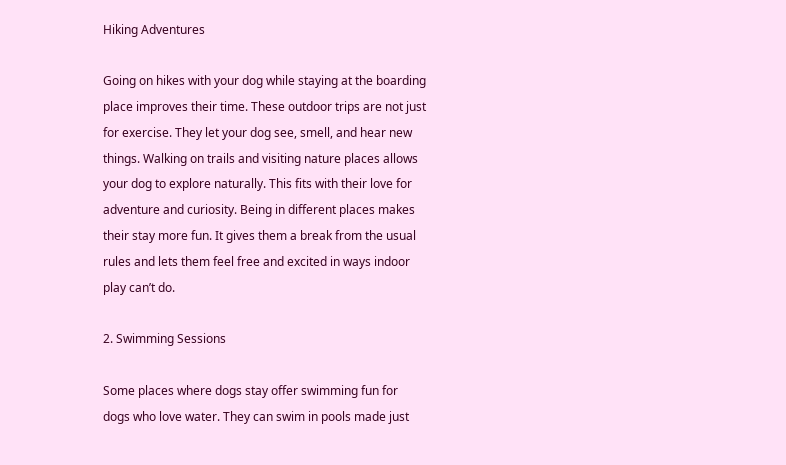Hiking Adventures

Going on hikes with your dog while staying at the boarding place improves their time. These outdoor trips are not just for exercise. They let your dog see, smell, and hear new things. Walking on trails and visiting nature places allows your dog to explore naturally. This fits with their love for adventure and curiosity. Being in different places makes their stay more fun. It gives them a break from the usual rules and lets them feel free and excited in ways indoor play can’t do.

2. Swimming Sessions

Some places where dogs stay offer swimming fun for dogs who love water. They can swim in pools made just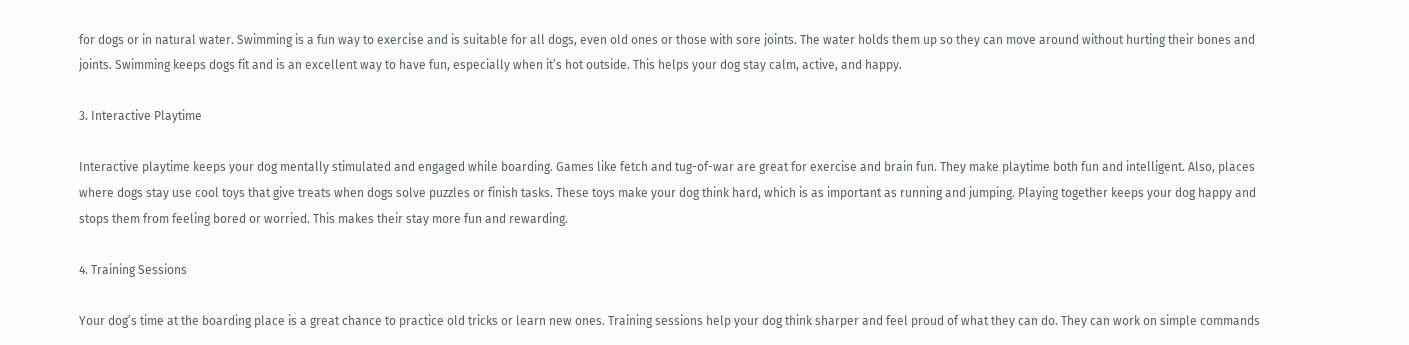for dogs or in natural water. Swimming is a fun way to exercise and is suitable for all dogs, even old ones or those with sore joints. The water holds them up so they can move around without hurting their bones and joints. Swimming keeps dogs fit and is an excellent way to have fun, especially when it’s hot outside. This helps your dog stay calm, active, and happy.

3. Interactive Playtime

Interactive playtime keeps your dog mentally stimulated and engaged while boarding. Games like fetch and tug-of-war are great for exercise and brain fun. They make playtime both fun and intelligent. Also, places where dogs stay use cool toys that give treats when dogs solve puzzles or finish tasks. These toys make your dog think hard, which is as important as running and jumping. Playing together keeps your dog happy and stops them from feeling bored or worried. This makes their stay more fun and rewarding.

4. Training Sessions

Your dog’s time at the boarding place is a great chance to practice old tricks or learn new ones. Training sessions help your dog think sharper and feel proud of what they can do. They can work on simple commands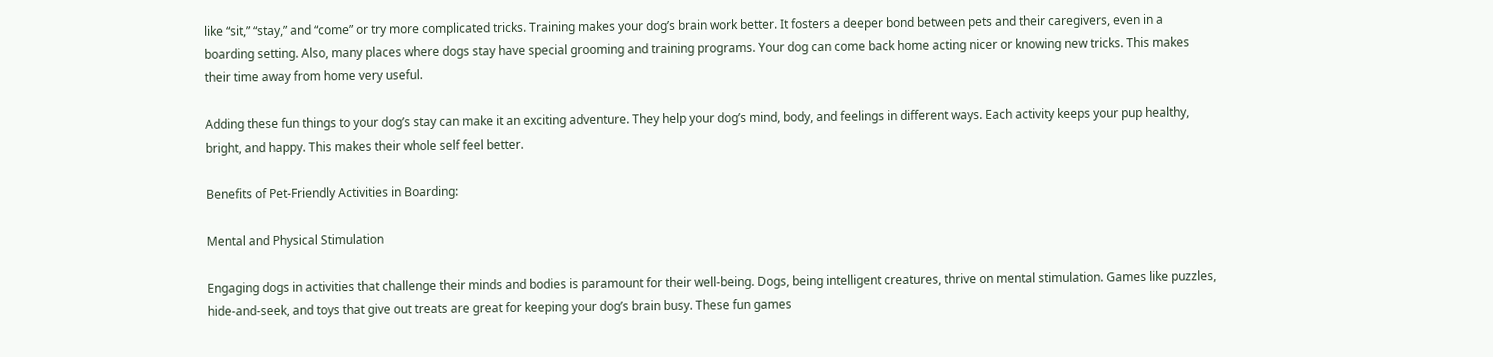like “sit,” “stay,” and “come” or try more complicated tricks. Training makes your dog’s brain work better. It fosters a deeper bond between pets and their caregivers, even in a boarding setting. Also, many places where dogs stay have special grooming and training programs. Your dog can come back home acting nicer or knowing new tricks. This makes their time away from home very useful.

Adding these fun things to your dog’s stay can make it an exciting adventure. They help your dog’s mind, body, and feelings in different ways. Each activity keeps your pup healthy, bright, and happy. This makes their whole self feel better.

Benefits of Pet-Friendly Activities in Boarding:

Mental and Physical Stimulation

Engaging dogs in activities that challenge their minds and bodies is paramount for their well-being. Dogs, being intelligent creatures, thrive on mental stimulation. Games like puzzles, hide-and-seek, and toys that give out treats are great for keeping your dog’s brain busy. These fun games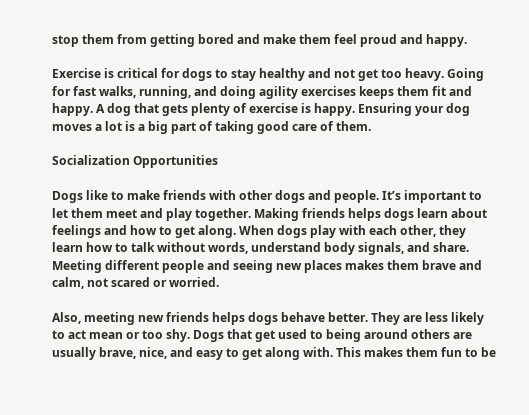stop them from getting bored and make them feel proud and happy.

Exercise is critical for dogs to stay healthy and not get too heavy. Going for fast walks, running, and doing agility exercises keeps them fit and happy. A dog that gets plenty of exercise is happy. Ensuring your dog moves a lot is a big part of taking good care of them.

Socialization Opportunities

Dogs like to make friends with other dogs and people. It’s important to let them meet and play together. Making friends helps dogs learn about feelings and how to get along. When dogs play with each other, they learn how to talk without words, understand body signals, and share. Meeting different people and seeing new places makes them brave and calm, not scared or worried.

Also, meeting new friends helps dogs behave better. They are less likely to act mean or too shy. Dogs that get used to being around others are usually brave, nice, and easy to get along with. This makes them fun to be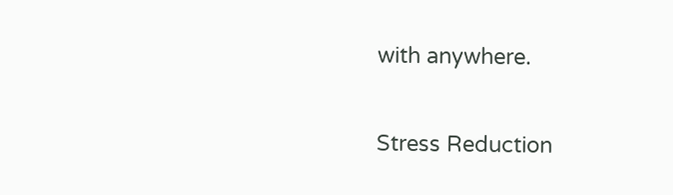with anywhere.

Stress Reduction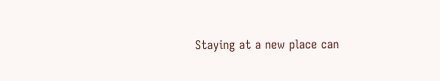Staying at a new place can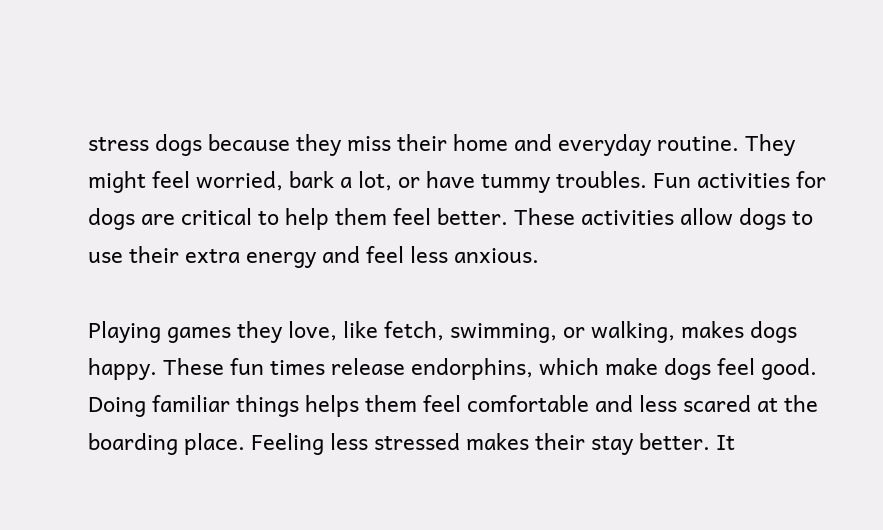stress dogs because they miss their home and everyday routine. They might feel worried, bark a lot, or have tummy troubles. Fun activities for dogs are critical to help them feel better. These activities allow dogs to use their extra energy and feel less anxious.

Playing games they love, like fetch, swimming, or walking, makes dogs happy. These fun times release endorphins, which make dogs feel good. Doing familiar things helps them feel comfortable and less scared at the boarding place. Feeling less stressed makes their stay better. It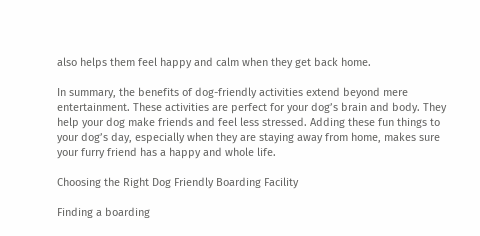also helps them feel happy and calm when they get back home.

In summary, the benefits of dog-friendly activities extend beyond mere entertainment. These activities are perfect for your dog’s brain and body. They help your dog make friends and feel less stressed. Adding these fun things to your dog’s day, especially when they are staying away from home, makes sure your furry friend has a happy and whole life.

Choosing the Right Dog Friendly Boarding Facility

Finding a boarding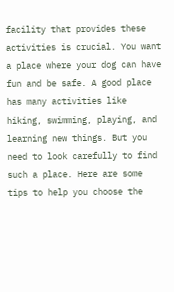facility that provides these activities is crucial. You want a place where your dog can have fun and be safe. A good place has many activities like hiking, swimming, playing, and learning new things. But you need to look carefully to find such a place. Here are some tips to help you choose the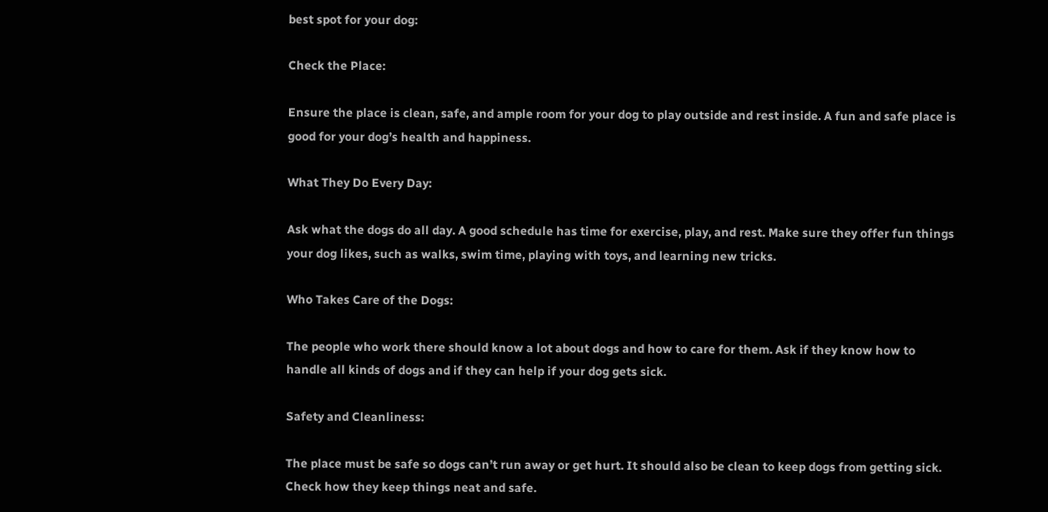best spot for your dog:

Check the Place:

Ensure the place is clean, safe, and ample room for your dog to play outside and rest inside. A fun and safe place is good for your dog’s health and happiness.

What They Do Every Day:

Ask what the dogs do all day. A good schedule has time for exercise, play, and rest. Make sure they offer fun things your dog likes, such as walks, swim time, playing with toys, and learning new tricks.

Who Takes Care of the Dogs:

The people who work there should know a lot about dogs and how to care for them. Ask if they know how to handle all kinds of dogs and if they can help if your dog gets sick.

Safety and Cleanliness:

The place must be safe so dogs can’t run away or get hurt. It should also be clean to keep dogs from getting sick. Check how they keep things neat and safe.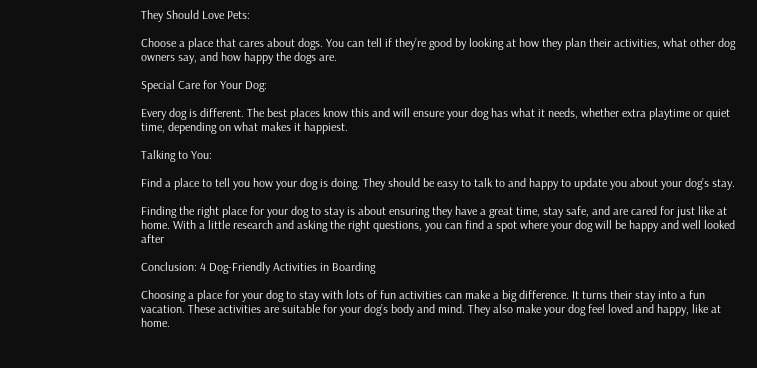They Should Love Pets:

Choose a place that cares about dogs. You can tell if they’re good by looking at how they plan their activities, what other dog owners say, and how happy the dogs are.

Special Care for Your Dog:

Every dog is different. The best places know this and will ensure your dog has what it needs, whether extra playtime or quiet time, depending on what makes it happiest.

Talking to You:

Find a place to tell you how your dog is doing. They should be easy to talk to and happy to update you about your dog’s stay.

Finding the right place for your dog to stay is about ensuring they have a great time, stay safe, and are cared for just like at home. With a little research and asking the right questions, you can find a spot where your dog will be happy and well looked after

Conclusion: 4 Dog-Friendly Activities in Boarding

Choosing a place for your dog to stay with lots of fun activities can make a big difference. It turns their stay into a fun vacation. These activities are suitable for your dog’s body and mind. They also make your dog feel loved and happy, like at home.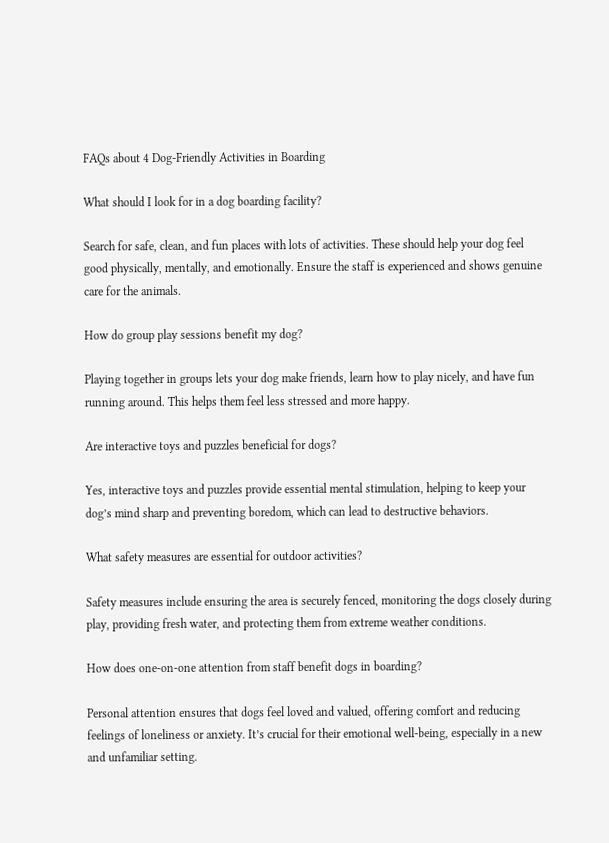FAQs about 4 Dog-Friendly Activities in Boarding

What should I look for in a dog boarding facility?

Search for safe, clean, and fun places with lots of activities. These should help your dog feel good physically, mentally, and emotionally. Ensure the staff is experienced and shows genuine care for the animals.

How do group play sessions benefit my dog?

Playing together in groups lets your dog make friends, learn how to play nicely, and have fun running around. This helps them feel less stressed and more happy.

Are interactive toys and puzzles beneficial for dogs?

Yes, interactive toys and puzzles provide essential mental stimulation, helping to keep your dog’s mind sharp and preventing boredom, which can lead to destructive behaviors.

What safety measures are essential for outdoor activities?

Safety measures include ensuring the area is securely fenced, monitoring the dogs closely during play, providing fresh water, and protecting them from extreme weather conditions.

How does one-on-one attention from staff benefit dogs in boarding?

Personal attention ensures that dogs feel loved and valued, offering comfort and reducing feelings of loneliness or anxiety. It’s crucial for their emotional well-being, especially in a new and unfamiliar setting.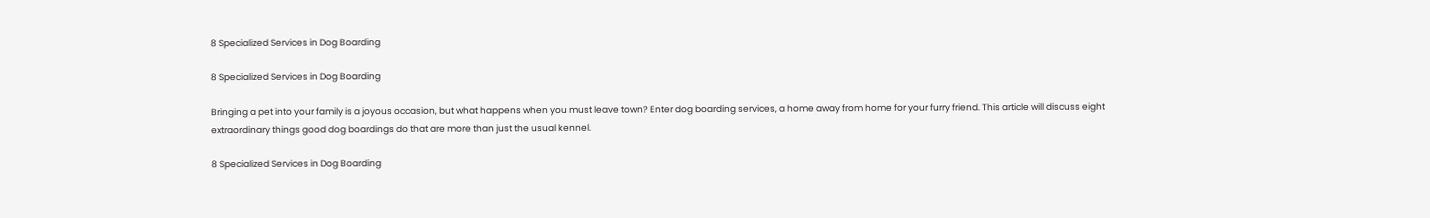8 Specialized Services in Dog Boarding

8 Specialized Services in Dog Boarding

Bringing a pet into your family is a joyous occasion, but what happens when you must leave town? Enter dog boarding services, a home away from home for your furry friend. This article will discuss eight extraordinary things good dog boardings do that are more than just the usual kennel.

8 Specialized Services in Dog Boarding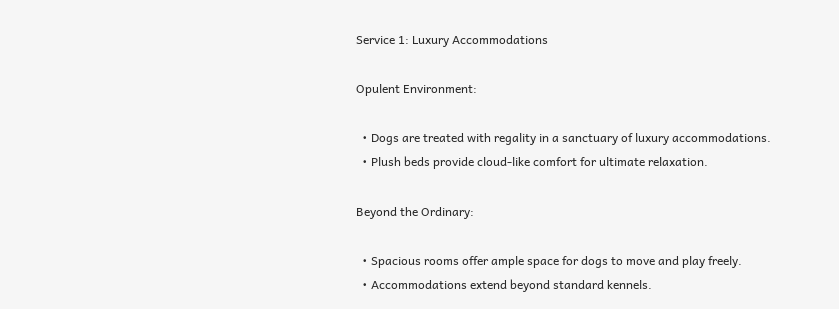Service 1: Luxury Accommodations

Opulent Environment:

  • Dogs are treated with regality in a sanctuary of luxury accommodations.
  • Plush beds provide cloud-like comfort for ultimate relaxation.

Beyond the Ordinary:

  • Spacious rooms offer ample space for dogs to move and play freely.
  • Accommodations extend beyond standard kennels.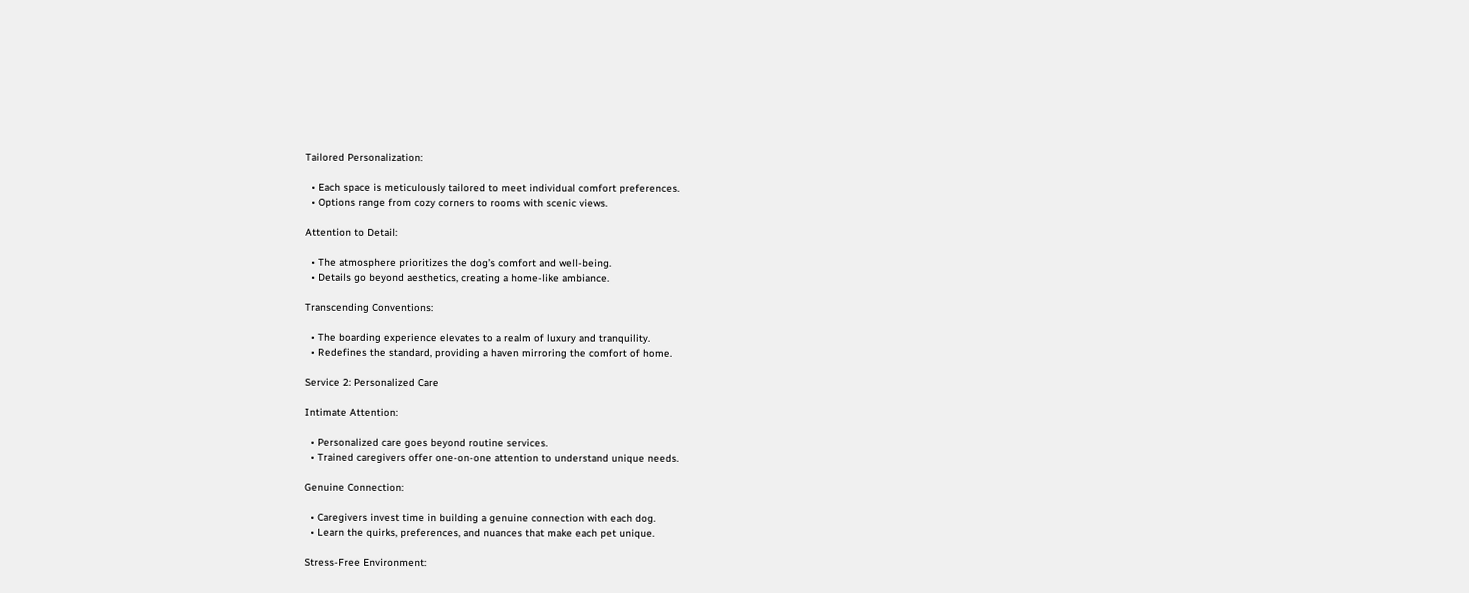Tailored Personalization:

  • Each space is meticulously tailored to meet individual comfort preferences.
  • Options range from cozy corners to rooms with scenic views.

Attention to Detail:

  • The atmosphere prioritizes the dog’s comfort and well-being.
  • Details go beyond aesthetics, creating a home-like ambiance.

Transcending Conventions:

  • The boarding experience elevates to a realm of luxury and tranquility.
  • Redefines the standard, providing a haven mirroring the comfort of home.

Service 2: Personalized Care

Intimate Attention:

  • Personalized care goes beyond routine services.
  • Trained caregivers offer one-on-one attention to understand unique needs.

Genuine Connection:

  • Caregivers invest time in building a genuine connection with each dog.
  • Learn the quirks, preferences, and nuances that make each pet unique.

Stress-Free Environment: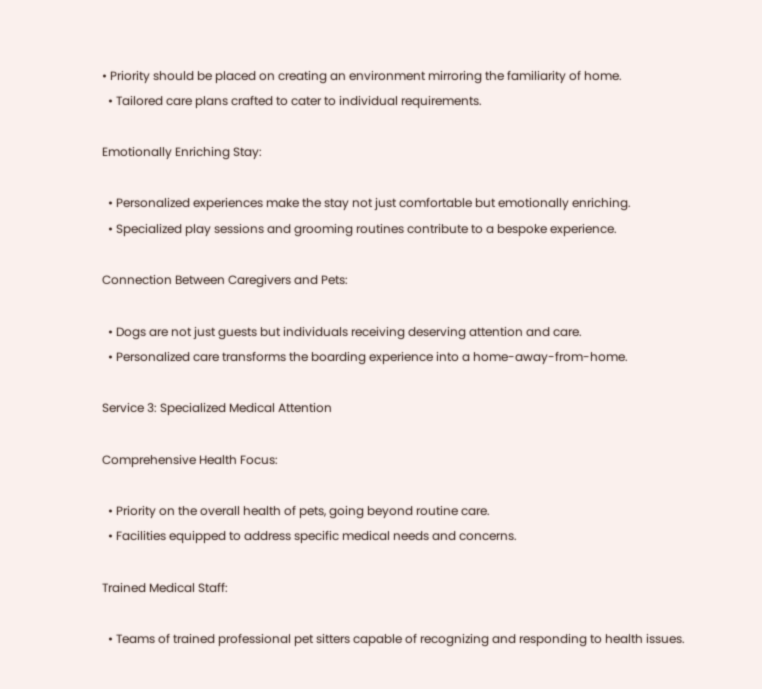• Priority should be placed on creating an environment mirroring the familiarity of home.
  • Tailored care plans crafted to cater to individual requirements.

Emotionally Enriching Stay:

  • Personalized experiences make the stay not just comfortable but emotionally enriching.
  • Specialized play sessions and grooming routines contribute to a bespoke experience.

Connection Between Caregivers and Pets:

  • Dogs are not just guests but individuals receiving deserving attention and care.
  • Personalized care transforms the boarding experience into a home-away-from-home.

Service 3: Specialized Medical Attention

Comprehensive Health Focus:

  • Priority on the overall health of pets, going beyond routine care.
  • Facilities equipped to address specific medical needs and concerns.

Trained Medical Staff:

  • Teams of trained professional pet sitters capable of recognizing and responding to health issues.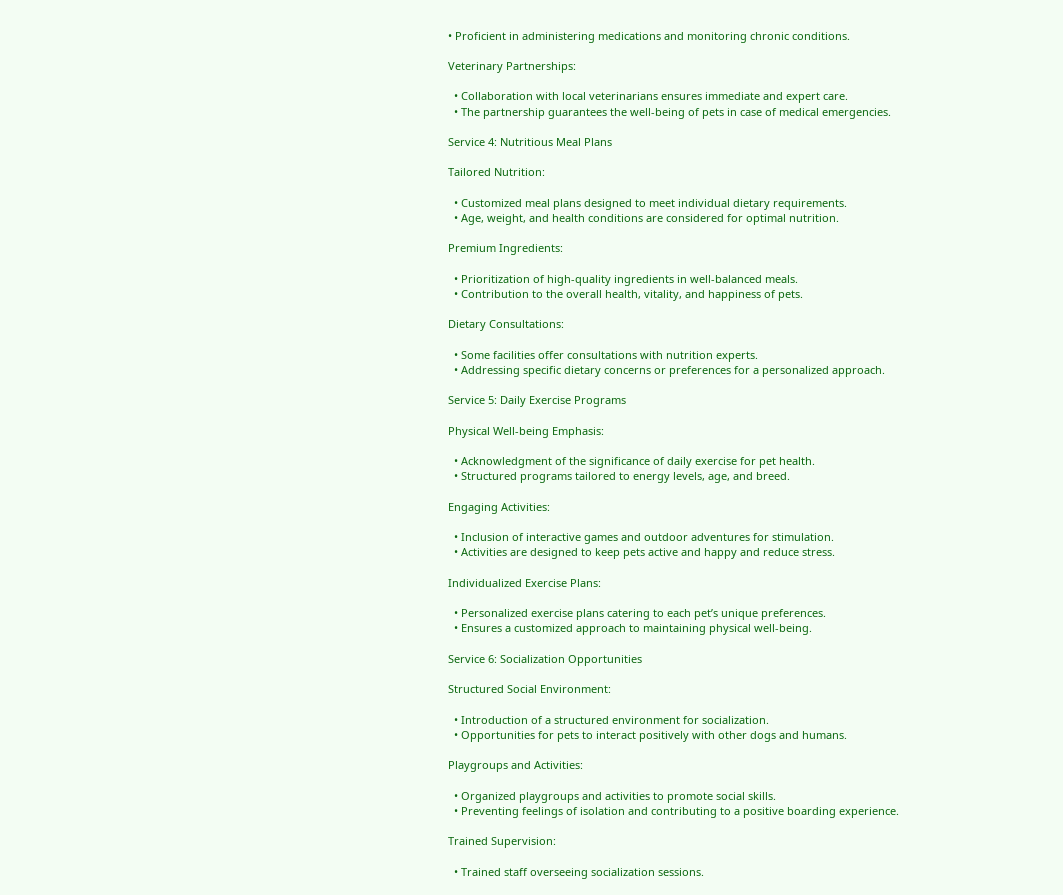• Proficient in administering medications and monitoring chronic conditions.

Veterinary Partnerships:

  • Collaboration with local veterinarians ensures immediate and expert care.
  • The partnership guarantees the well-being of pets in case of medical emergencies.

Service 4: Nutritious Meal Plans

Tailored Nutrition:

  • Customized meal plans designed to meet individual dietary requirements.
  • Age, weight, and health conditions are considered for optimal nutrition.

Premium Ingredients:

  • Prioritization of high-quality ingredients in well-balanced meals.
  • Contribution to the overall health, vitality, and happiness of pets.

Dietary Consultations:

  • Some facilities offer consultations with nutrition experts.
  • Addressing specific dietary concerns or preferences for a personalized approach.

Service 5: Daily Exercise Programs

Physical Well-being Emphasis:

  • Acknowledgment of the significance of daily exercise for pet health.
  • Structured programs tailored to energy levels, age, and breed.

Engaging Activities:

  • Inclusion of interactive games and outdoor adventures for stimulation.
  • Activities are designed to keep pets active and happy and reduce stress.

Individualized Exercise Plans:

  • Personalized exercise plans catering to each pet’s unique preferences.
  • Ensures a customized approach to maintaining physical well-being.

Service 6: Socialization Opportunities

Structured Social Environment:

  • Introduction of a structured environment for socialization.
  • Opportunities for pets to interact positively with other dogs and humans.

Playgroups and Activities:

  • Organized playgroups and activities to promote social skills.
  • Preventing feelings of isolation and contributing to a positive boarding experience.

Trained Supervision:

  • Trained staff overseeing socialization sessions.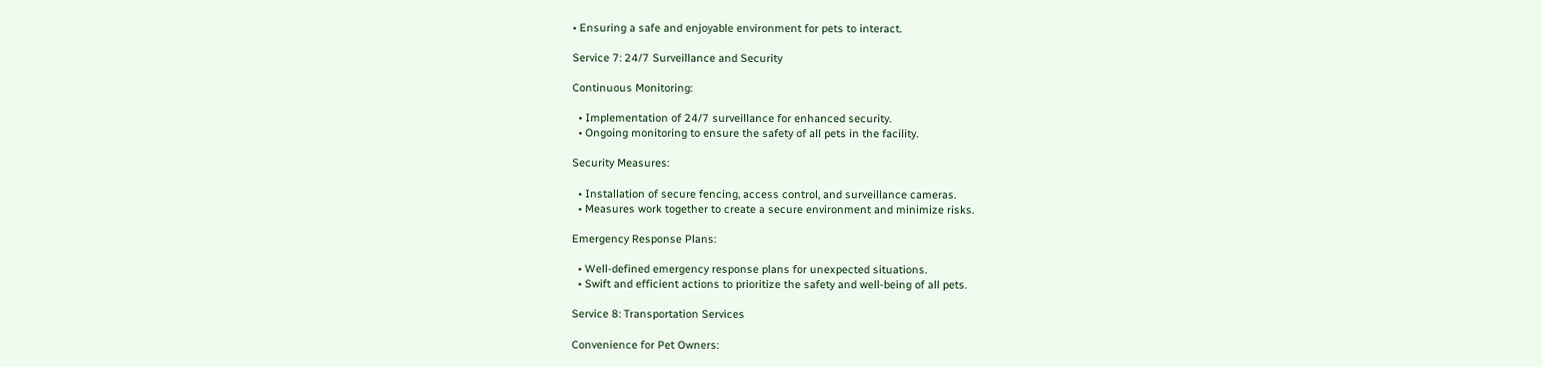• Ensuring a safe and enjoyable environment for pets to interact.

Service 7: 24/7 Surveillance and Security

Continuous Monitoring:

  • Implementation of 24/7 surveillance for enhanced security.
  • Ongoing monitoring to ensure the safety of all pets in the facility.

Security Measures:

  • Installation of secure fencing, access control, and surveillance cameras.
  • Measures work together to create a secure environment and minimize risks.

Emergency Response Plans:

  • Well-defined emergency response plans for unexpected situations.
  • Swift and efficient actions to prioritize the safety and well-being of all pets.

Service 8: Transportation Services

Convenience for Pet Owners: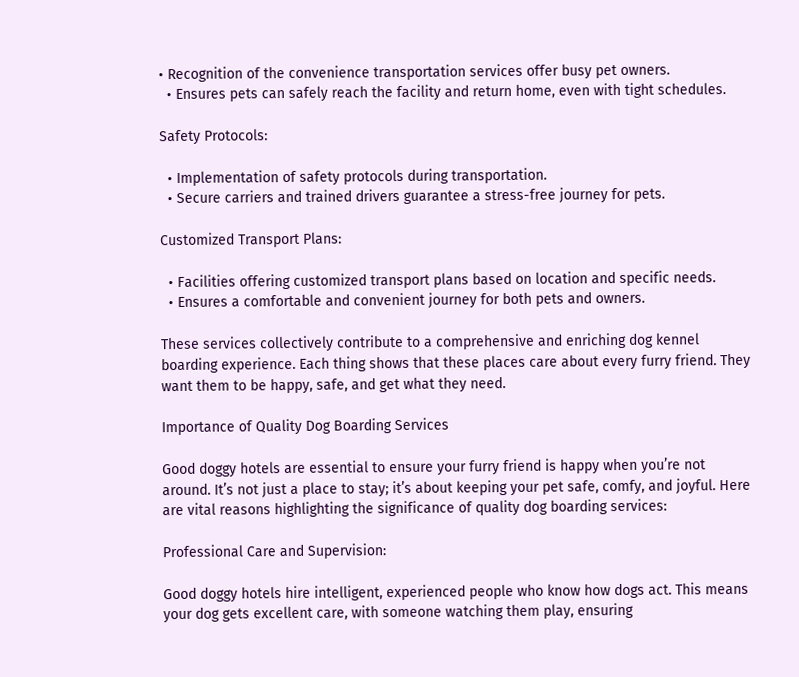• Recognition of the convenience transportation services offer busy pet owners.
  • Ensures pets can safely reach the facility and return home, even with tight schedules.

Safety Protocols:

  • Implementation of safety protocols during transportation.
  • Secure carriers and trained drivers guarantee a stress-free journey for pets.

Customized Transport Plans:

  • Facilities offering customized transport plans based on location and specific needs.
  • Ensures a comfortable and convenient journey for both pets and owners.

These services collectively contribute to a comprehensive and enriching dog kennel boarding experience. Each thing shows that these places care about every furry friend. They want them to be happy, safe, and get what they need.

Importance of Quality Dog Boarding Services

Good doggy hotels are essential to ensure your furry friend is happy when you’re not around. It’s not just a place to stay; it’s about keeping your pet safe, comfy, and joyful. Here are vital reasons highlighting the significance of quality dog boarding services:

Professional Care and Supervision:

Good doggy hotels hire intelligent, experienced people who know how dogs act. This means your dog gets excellent care, with someone watching them play, ensuring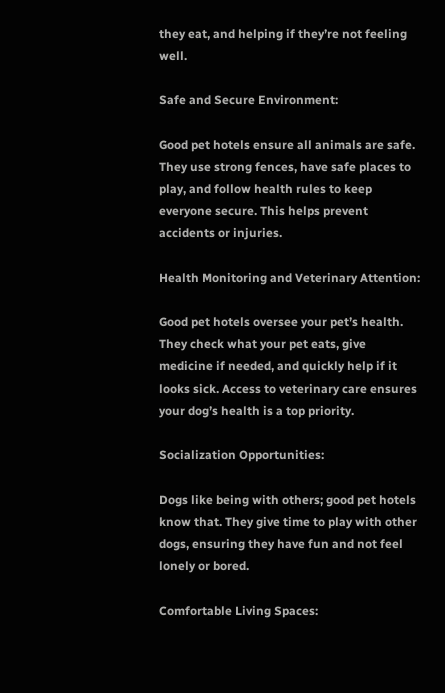they eat, and helping if they’re not feeling well.

Safe and Secure Environment:

Good pet hotels ensure all animals are safe. They use strong fences, have safe places to play, and follow health rules to keep everyone secure. This helps prevent accidents or injuries.

Health Monitoring and Veterinary Attention:

Good pet hotels oversee your pet’s health. They check what your pet eats, give medicine if needed, and quickly help if it looks sick. Access to veterinary care ensures your dog’s health is a top priority.

Socialization Opportunities:

Dogs like being with others; good pet hotels know that. They give time to play with other dogs, ensuring they have fun and not feel lonely or bored.

Comfortable Living Spaces: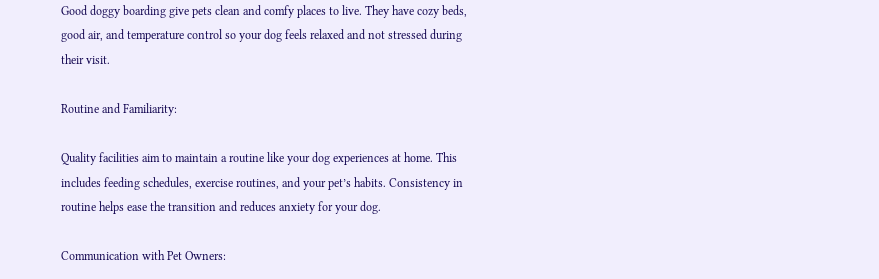Good doggy boarding give pets clean and comfy places to live. They have cozy beds, good air, and temperature control so your dog feels relaxed and not stressed during their visit.

Routine and Familiarity:

Quality facilities aim to maintain a routine like your dog experiences at home. This includes feeding schedules, exercise routines, and your pet’s habits. Consistency in routine helps ease the transition and reduces anxiety for your dog.

Communication with Pet Owners: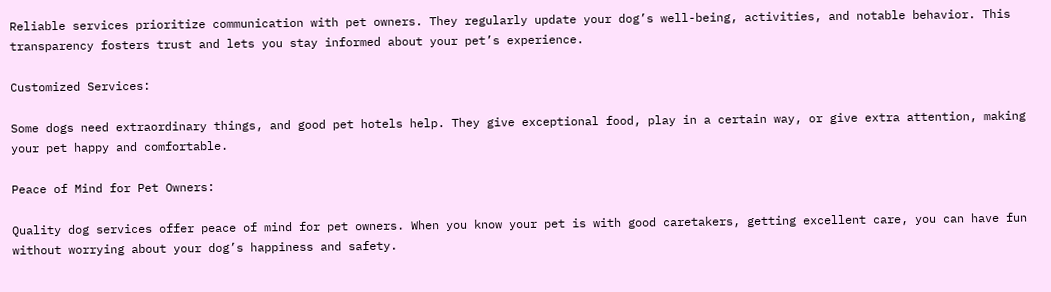Reliable services prioritize communication with pet owners. They regularly update your dog’s well-being, activities, and notable behavior. This transparency fosters trust and lets you stay informed about your pet’s experience.

Customized Services:

Some dogs need extraordinary things, and good pet hotels help. They give exceptional food, play in a certain way, or give extra attention, making your pet happy and comfortable.

Peace of Mind for Pet Owners:

Quality dog services offer peace of mind for pet owners. When you know your pet is with good caretakers, getting excellent care, you can have fun without worrying about your dog’s happiness and safety.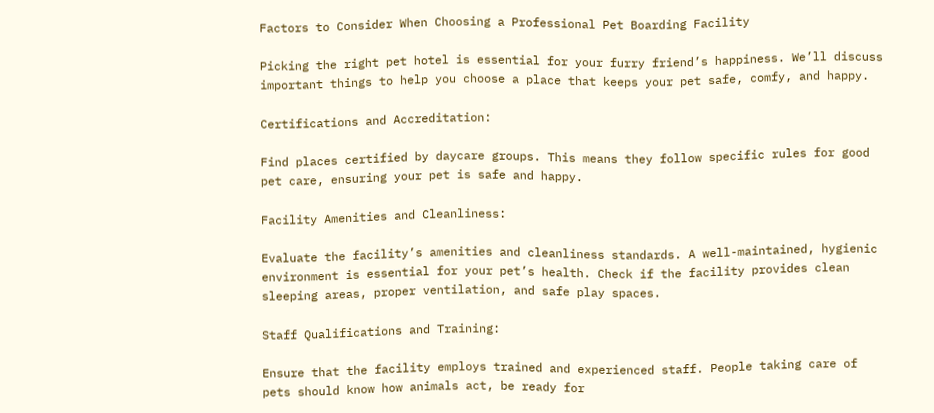Factors to Consider When Choosing a Professional Pet Boarding Facility

Picking the right pet hotel is essential for your furry friend’s happiness. We’ll discuss important things to help you choose a place that keeps your pet safe, comfy, and happy.

Certifications and Accreditation:

Find places certified by daycare groups. This means they follow specific rules for good pet care, ensuring your pet is safe and happy.

Facility Amenities and Cleanliness:

Evaluate the facility’s amenities and cleanliness standards. A well-maintained, hygienic environment is essential for your pet’s health. Check if the facility provides clean sleeping areas, proper ventilation, and safe play spaces.

Staff Qualifications and Training:

Ensure that the facility employs trained and experienced staff. People taking care of pets should know how animals act, be ready for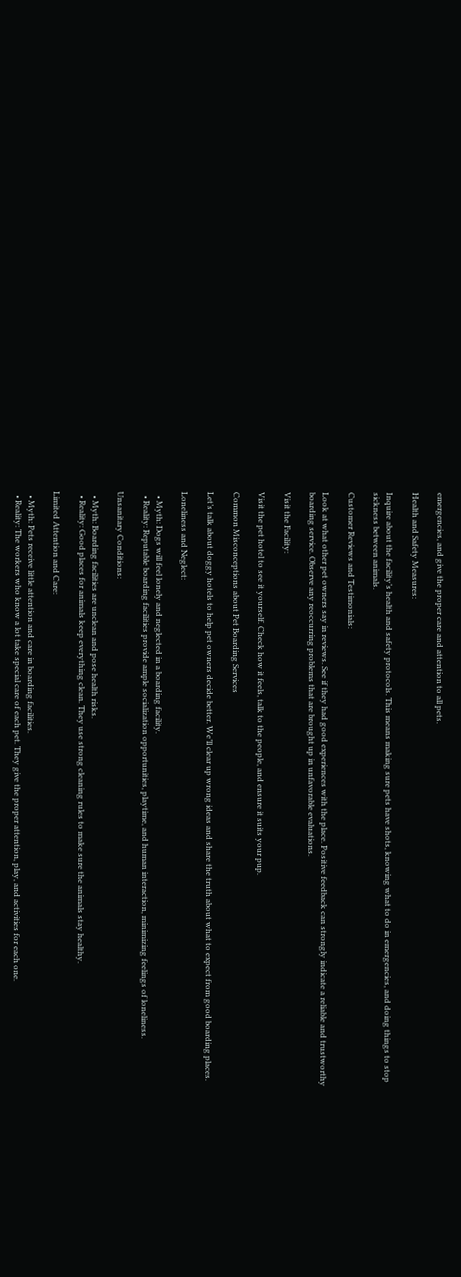emergencies, and give the proper care and attention to all pets.

Health and Safety Measures:

Inquire about the facility’s health and safety protocols. This means making sure pets have shots, knowing what to do in emergencies, and doing things to stop sickness between animals.

Customer Reviews and Testimonials:

Look at what other pet owners say in reviews. See if they had good experiences with the place. Positive feedback can strongly indicate a reliable and trustworthy boarding service. Observe any reoccurring problems that are brought up in unfavorable evaluations.

Visit the Facility:

Visit the pet hotel to see it yourself. Check how it feels, talk to the people, and ensure it suits your pup.

Common Misconceptions about Pet Boarding Services

Let’s talk about doggy hotels to help pet owners decide better. We’ll clear up wrong ideas and share the truth about what to expect from good boarding places.

Loneliness and Neglect:

  • Myth: Dogs will feel lonely and neglected in a boarding facility.
  • Reality: Reputable boarding facilities provide ample socialization opportunities, playtime, and human interaction, minimizing feelings of loneliness.

Unsanitary Conditions:

  • Myth: Boarding facilities are unclean and pose health risks.
  • Reality: Good places for animals keep everything clean. They use strong cleaning rules to make sure the animals stay healthy.

Limited Attention and Care:

  • Myth: Pets receive little attention and care in boarding facilities.
  • Reality: The workers who know a lot take special care of each pet. They give the proper attention, play, and activities for each one.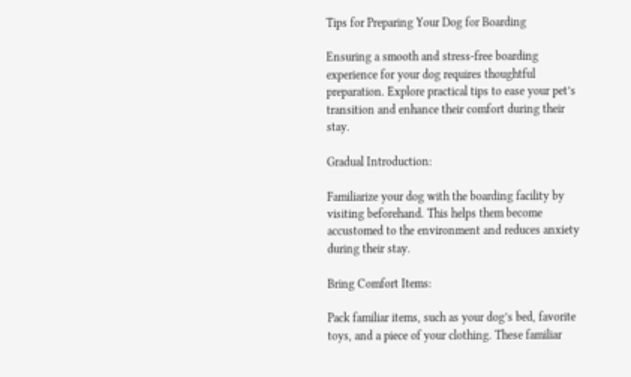Tips for Preparing Your Dog for Boarding

Ensuring a smooth and stress-free boarding experience for your dog requires thoughtful preparation. Explore practical tips to ease your pet’s transition and enhance their comfort during their stay.

Gradual Introduction:

Familiarize your dog with the boarding facility by visiting beforehand. This helps them become accustomed to the environment and reduces anxiety during their stay.

Bring Comfort Items:

Pack familiar items, such as your dog’s bed, favorite toys, and a piece of your clothing. These familiar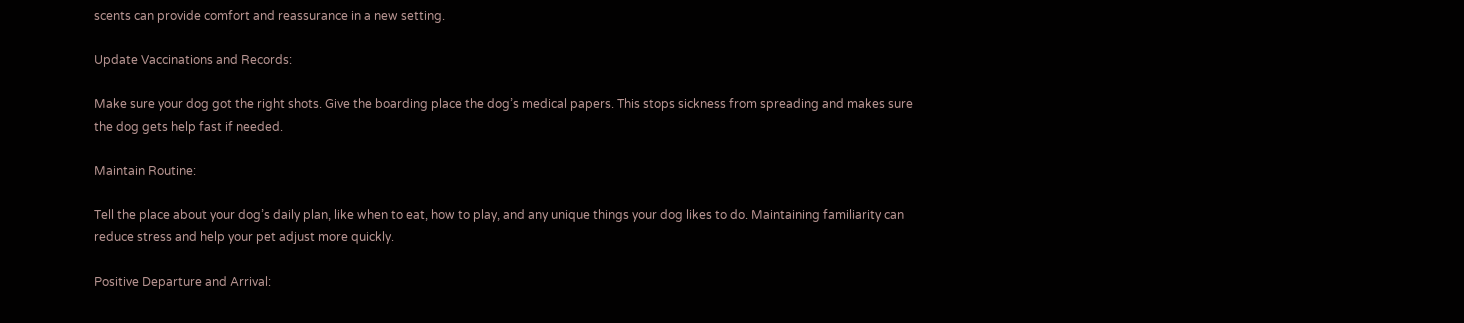scents can provide comfort and reassurance in a new setting.

Update Vaccinations and Records:

Make sure your dog got the right shots. Give the boarding place the dog’s medical papers. This stops sickness from spreading and makes sure the dog gets help fast if needed.

Maintain Routine:

Tell the place about your dog’s daily plan, like when to eat, how to play, and any unique things your dog likes to do. Maintaining familiarity can reduce stress and help your pet adjust more quickly.

Positive Departure and Arrival: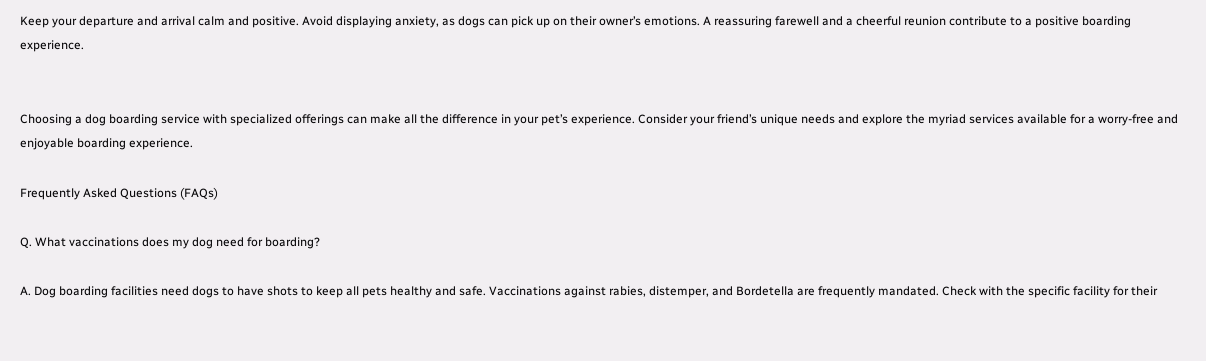Keep your departure and arrival calm and positive. Avoid displaying anxiety, as dogs can pick up on their owner’s emotions. A reassuring farewell and a cheerful reunion contribute to a positive boarding experience.


Choosing a dog boarding service with specialized offerings can make all the difference in your pet’s experience. Consider your friend’s unique needs and explore the myriad services available for a worry-free and enjoyable boarding experience.

Frequently Asked Questions (FAQs)

Q. What vaccinations does my dog need for boarding?

A. Dog boarding facilities need dogs to have shots to keep all pets healthy and safe. Vaccinations against rabies, distemper, and Bordetella are frequently mandated. Check with the specific facility for their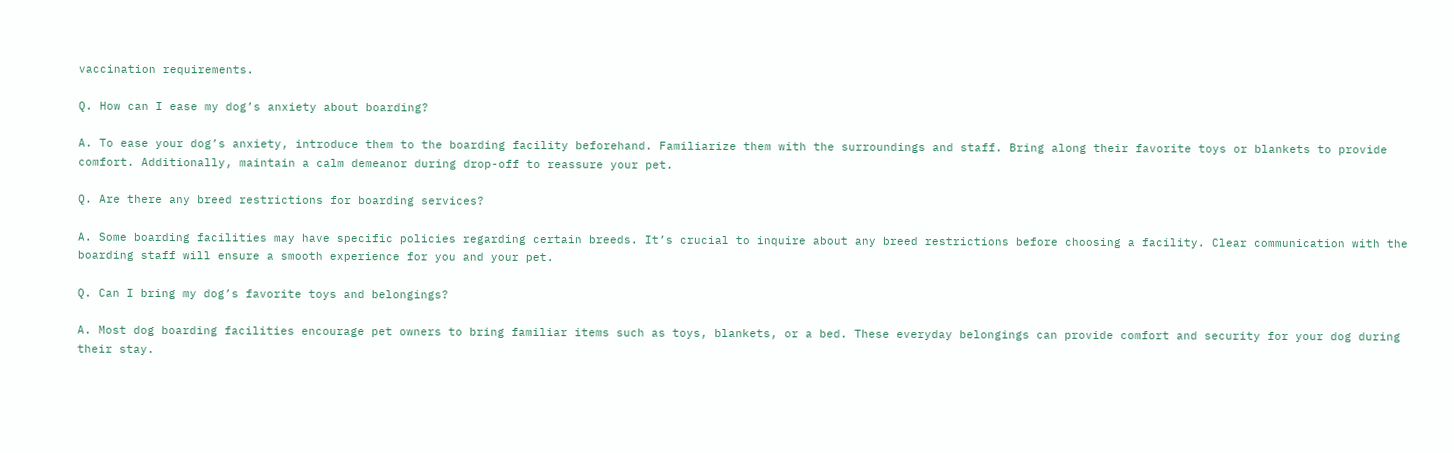vaccination requirements.

Q. How can I ease my dog’s anxiety about boarding?

A. To ease your dog’s anxiety, introduce them to the boarding facility beforehand. Familiarize them with the surroundings and staff. Bring along their favorite toys or blankets to provide comfort. Additionally, maintain a calm demeanor during drop-off to reassure your pet.

Q. Are there any breed restrictions for boarding services?

A. Some boarding facilities may have specific policies regarding certain breeds. It’s crucial to inquire about any breed restrictions before choosing a facility. Clear communication with the boarding staff will ensure a smooth experience for you and your pet.

Q. Can I bring my dog’s favorite toys and belongings?

A. Most dog boarding facilities encourage pet owners to bring familiar items such as toys, blankets, or a bed. These everyday belongings can provide comfort and security for your dog during their stay.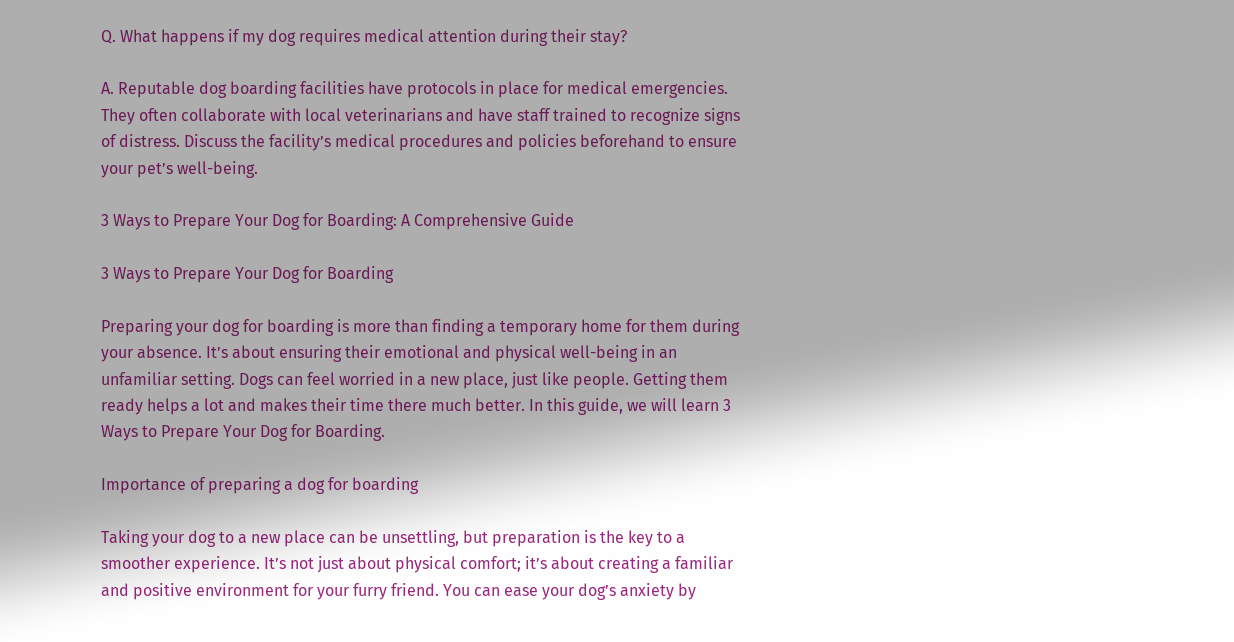Q. What happens if my dog requires medical attention during their stay?

A. Reputable dog boarding facilities have protocols in place for medical emergencies. They often collaborate with local veterinarians and have staff trained to recognize signs of distress. Discuss the facility’s medical procedures and policies beforehand to ensure your pet’s well-being.

3 Ways to Prepare Your Dog for Boarding: A Comprehensive Guide

3 Ways to Prepare Your Dog for Boarding

Preparing your dog for boarding is more than finding a temporary home for them during your absence. It’s about ensuring their emotional and physical well-being in an unfamiliar setting. Dogs can feel worried in a new place, just like people. Getting them ready helps a lot and makes their time there much better. In this guide, we will learn 3 Ways to Prepare Your Dog for Boarding.

Importance of preparing a dog for boarding

Taking your dog to a new place can be unsettling, but preparation is the key to a smoother experience. It’s not just about physical comfort; it’s about creating a familiar and positive environment for your furry friend. You can ease your dog’s anxiety by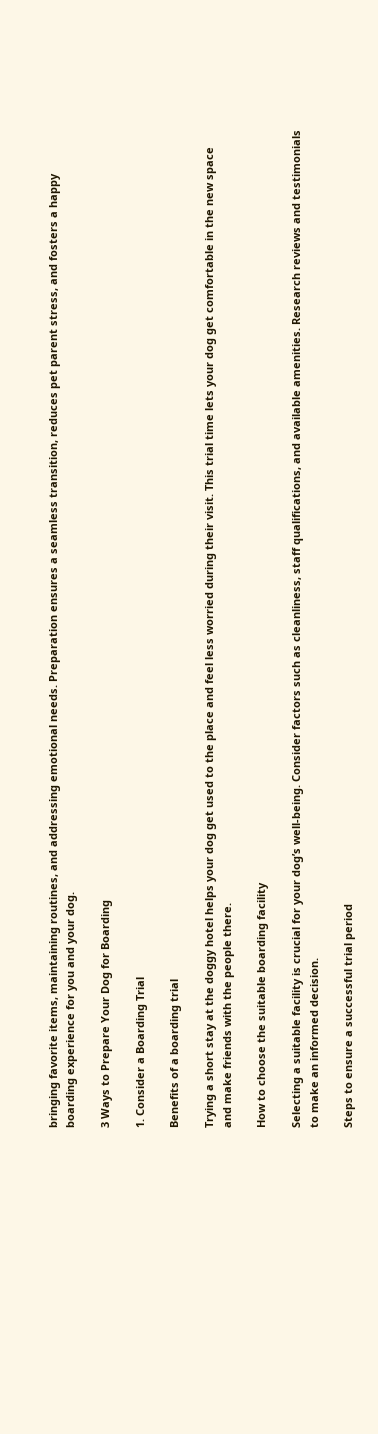bringing favorite items, maintaining routines, and addressing emotional needs. Preparation ensures a seamless transition, reduces pet parent stress, and fosters a happy boarding experience for you and your dog.

3 Ways to Prepare Your Dog for Boarding

1. Consider a Boarding Trial

Benefits of a boarding trial

Trying a short stay at the doggy hotel helps your dog get used to the place and feel less worried during their visit. This trial time lets your dog get comfortable in the new space and make friends with the people there.

How to choose the suitable boarding facility

Selecting a suitable facility is crucial for your dog’s well-being. Consider factors such as cleanliness, staff qualifications, and available amenities. Research reviews and testimonials to make an informed decision.

Steps to ensure a successful trial period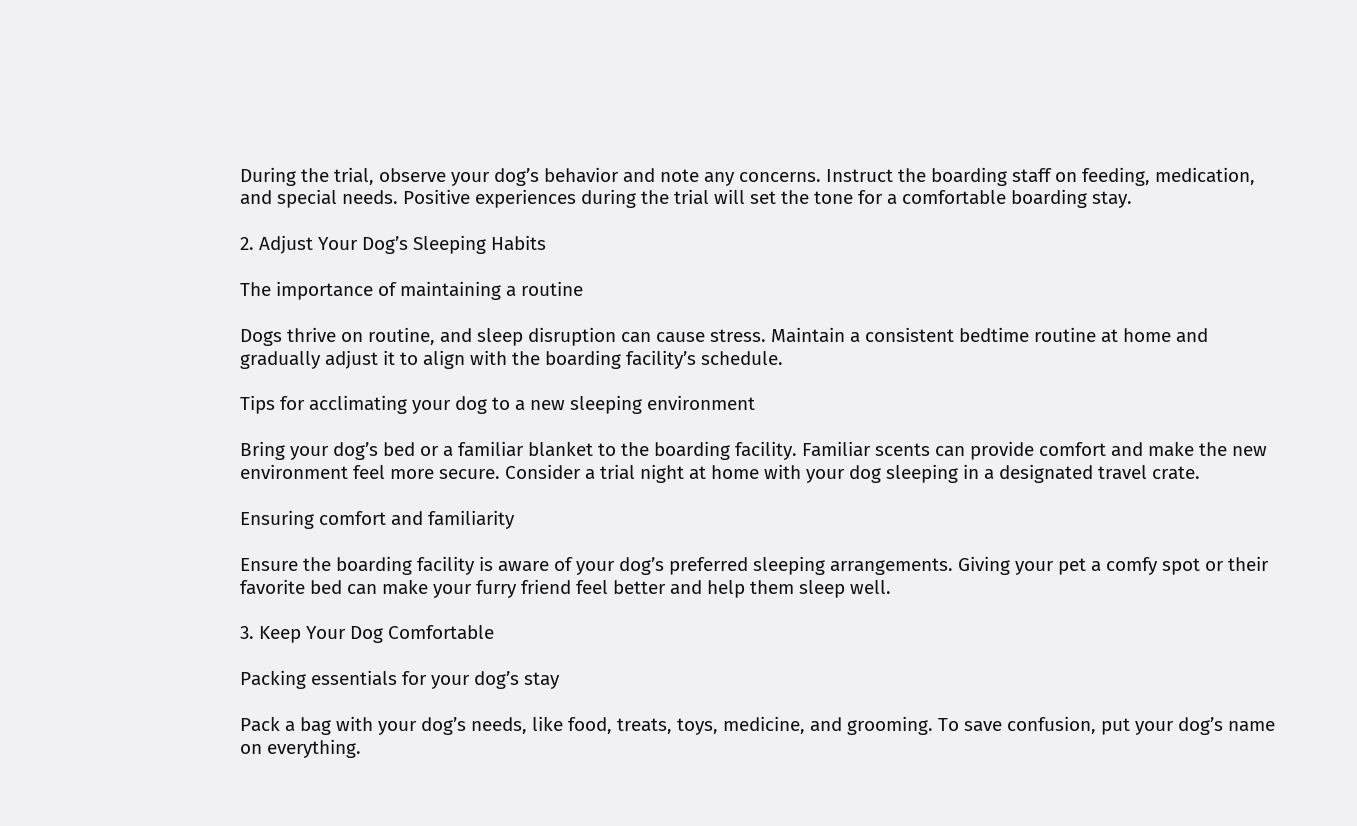During the trial, observe your dog’s behavior and note any concerns. Instruct the boarding staff on feeding, medication, and special needs. Positive experiences during the trial will set the tone for a comfortable boarding stay.

2. Adjust Your Dog’s Sleeping Habits

The importance of maintaining a routine

Dogs thrive on routine, and sleep disruption can cause stress. Maintain a consistent bedtime routine at home and gradually adjust it to align with the boarding facility’s schedule.

Tips for acclimating your dog to a new sleeping environment

Bring your dog’s bed or a familiar blanket to the boarding facility. Familiar scents can provide comfort and make the new environment feel more secure. Consider a trial night at home with your dog sleeping in a designated travel crate.

Ensuring comfort and familiarity

Ensure the boarding facility is aware of your dog’s preferred sleeping arrangements. Giving your pet a comfy spot or their favorite bed can make your furry friend feel better and help them sleep well.

3. Keep Your Dog Comfortable

Packing essentials for your dog’s stay

Pack a bag with your dog’s needs, like food, treats, toys, medicine, and grooming. To save confusion, put your dog’s name on everything.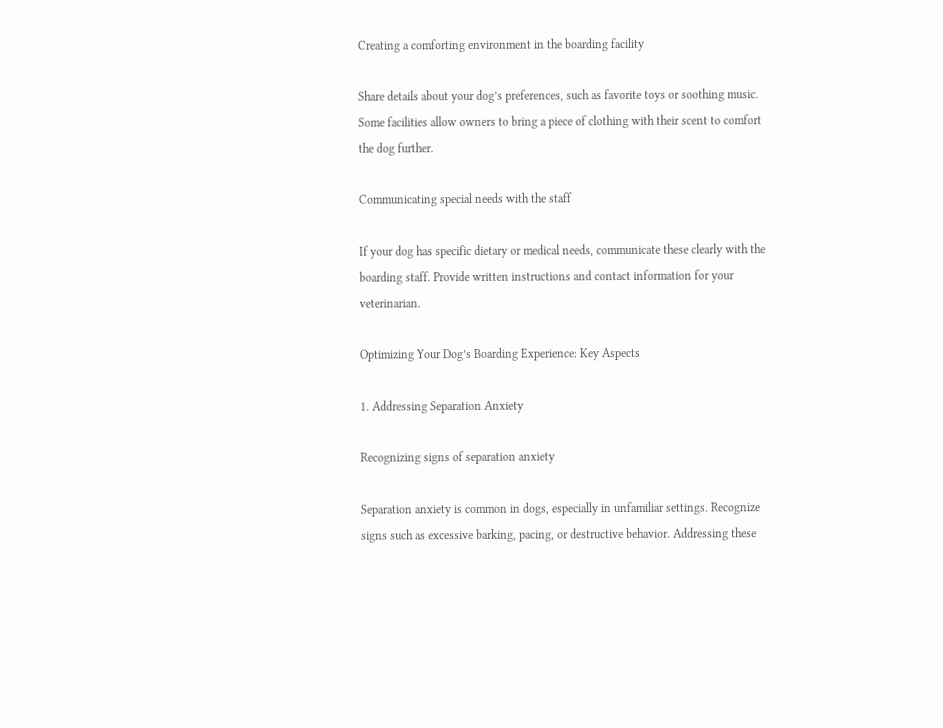Creating a comforting environment in the boarding facility

Share details about your dog’s preferences, such as favorite toys or soothing music. Some facilities allow owners to bring a piece of clothing with their scent to comfort the dog further.

Communicating special needs with the staff

If your dog has specific dietary or medical needs, communicate these clearly with the boarding staff. Provide written instructions and contact information for your veterinarian.

Optimizing Your Dog’s Boarding Experience: Key Aspects

1. Addressing Separation Anxiety

Recognizing signs of separation anxiety

Separation anxiety is common in dogs, especially in unfamiliar settings. Recognize signs such as excessive barking, pacing, or destructive behavior. Addressing these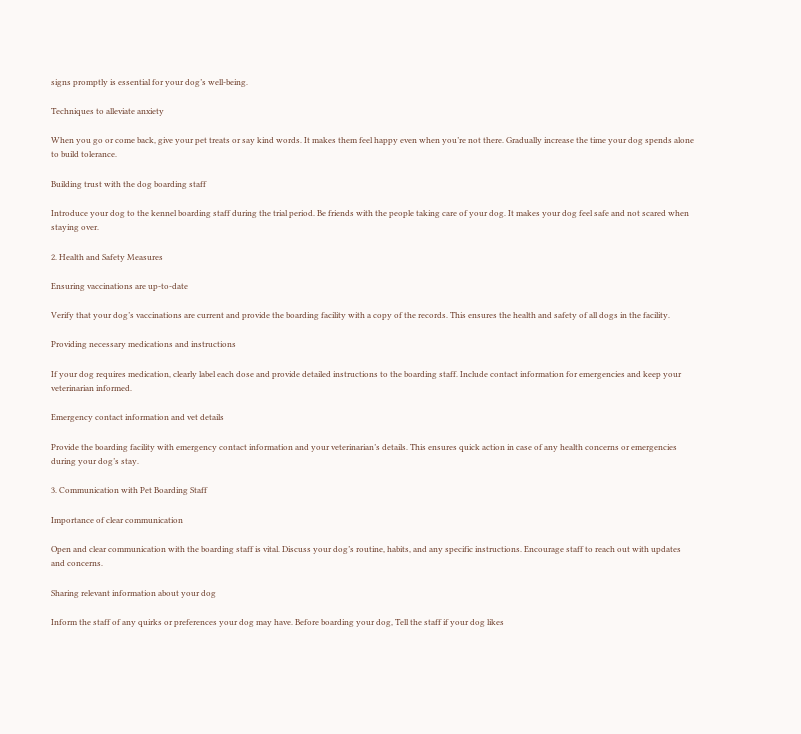signs promptly is essential for your dog’s well-being.

Techniques to alleviate anxiety

When you go or come back, give your pet treats or say kind words. It makes them feel happy even when you’re not there. Gradually increase the time your dog spends alone to build tolerance.

Building trust with the dog boarding staff

Introduce your dog to the kennel boarding staff during the trial period. Be friends with the people taking care of your dog. It makes your dog feel safe and not scared when staying over.

2. Health and Safety Measures

Ensuring vaccinations are up-to-date

Verify that your dog’s vaccinations are current and provide the boarding facility with a copy of the records. This ensures the health and safety of all dogs in the facility.

Providing necessary medications and instructions

If your dog requires medication, clearly label each dose and provide detailed instructions to the boarding staff. Include contact information for emergencies and keep your veterinarian informed.

Emergency contact information and vet details

Provide the boarding facility with emergency contact information and your veterinarian’s details. This ensures quick action in case of any health concerns or emergencies during your dog’s stay.

3. Communication with Pet Boarding Staff

Importance of clear communication

Open and clear communication with the boarding staff is vital. Discuss your dog’s routine, habits, and any specific instructions. Encourage staff to reach out with updates and concerns.

Sharing relevant information about your dog

Inform the staff of any quirks or preferences your dog may have. Before boarding your dog, Tell the staff if your dog likes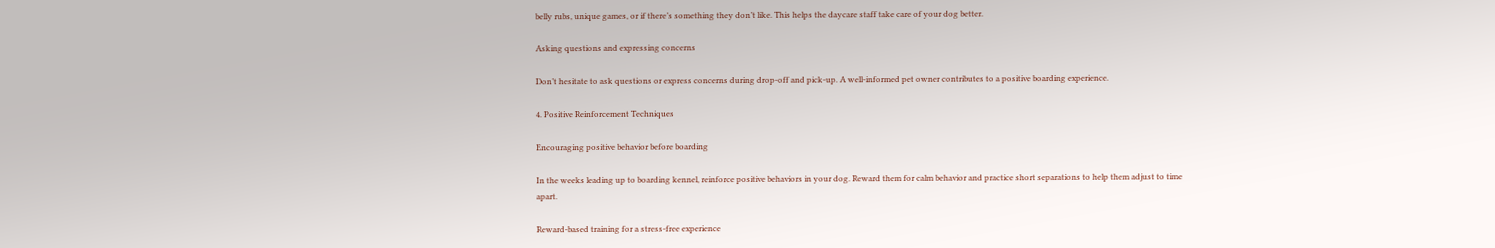belly rubs, unique games, or if there’s something they don’t like. This helps the daycare staff take care of your dog better.

Asking questions and expressing concerns

Don’t hesitate to ask questions or express concerns during drop-off and pick-up. A well-informed pet owner contributes to a positive boarding experience.

4. Positive Reinforcement Techniques

Encouraging positive behavior before boarding

In the weeks leading up to boarding kennel, reinforce positive behaviors in your dog. Reward them for calm behavior and practice short separations to help them adjust to time apart.

Reward-based training for a stress-free experience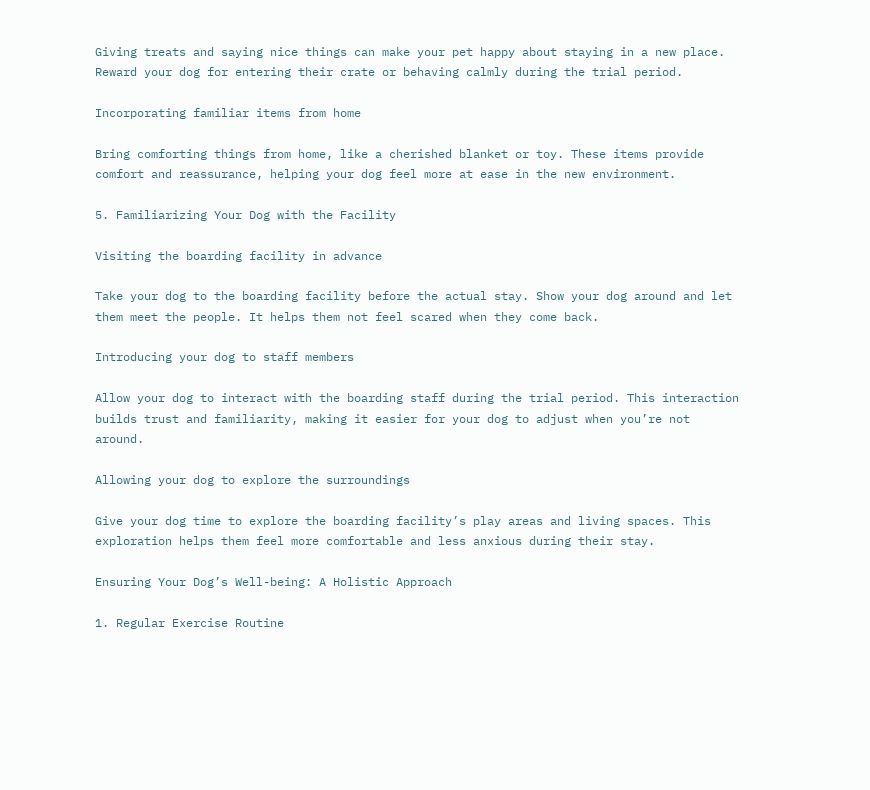Giving treats and saying nice things can make your pet happy about staying in a new place. Reward your dog for entering their crate or behaving calmly during the trial period.

Incorporating familiar items from home

Bring comforting things from home, like a cherished blanket or toy. These items provide comfort and reassurance, helping your dog feel more at ease in the new environment.

5. Familiarizing Your Dog with the Facility

Visiting the boarding facility in advance

Take your dog to the boarding facility before the actual stay. Show your dog around and let them meet the people. It helps them not feel scared when they come back.

Introducing your dog to staff members

Allow your dog to interact with the boarding staff during the trial period. This interaction builds trust and familiarity, making it easier for your dog to adjust when you’re not around.

Allowing your dog to explore the surroundings

Give your dog time to explore the boarding facility’s play areas and living spaces. This exploration helps them feel more comfortable and less anxious during their stay.

Ensuring Your Dog’s Well-being: A Holistic Approach

1. Regular Exercise Routine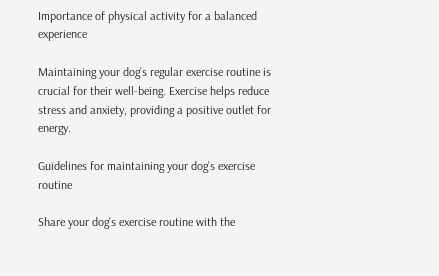Importance of physical activity for a balanced experience

Maintaining your dog’s regular exercise routine is crucial for their well-being. Exercise helps reduce stress and anxiety, providing a positive outlet for energy.

Guidelines for maintaining your dog’s exercise routine

Share your dog’s exercise routine with the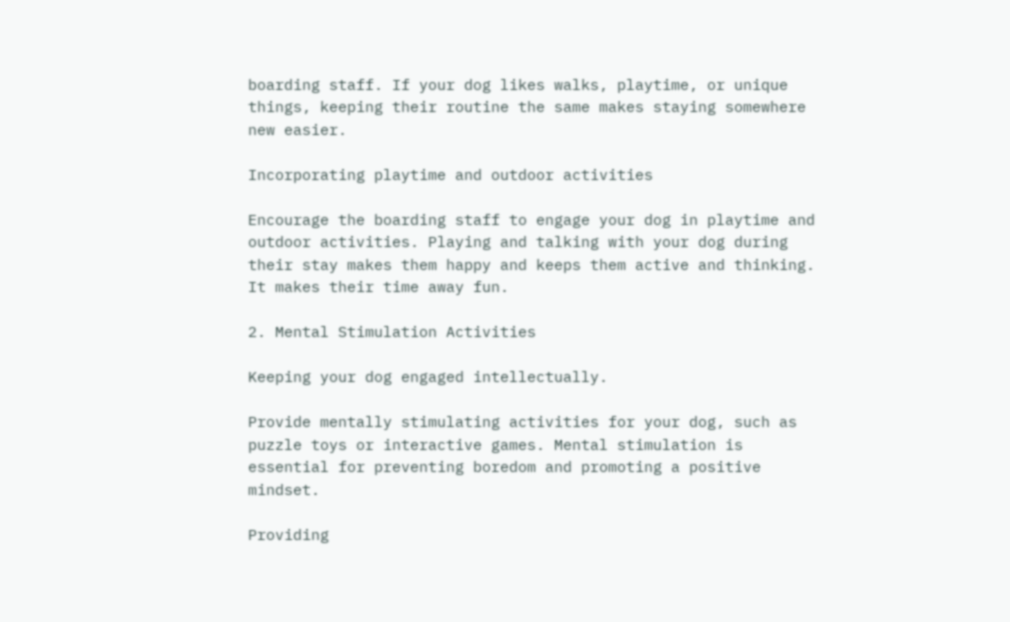boarding staff. If your dog likes walks, playtime, or unique things, keeping their routine the same makes staying somewhere new easier.

Incorporating playtime and outdoor activities

Encourage the boarding staff to engage your dog in playtime and outdoor activities. Playing and talking with your dog during their stay makes them happy and keeps them active and thinking. It makes their time away fun.

2. Mental Stimulation Activities

Keeping your dog engaged intellectually.

Provide mentally stimulating activities for your dog, such as puzzle toys or interactive games. Mental stimulation is essential for preventing boredom and promoting a positive mindset.

Providing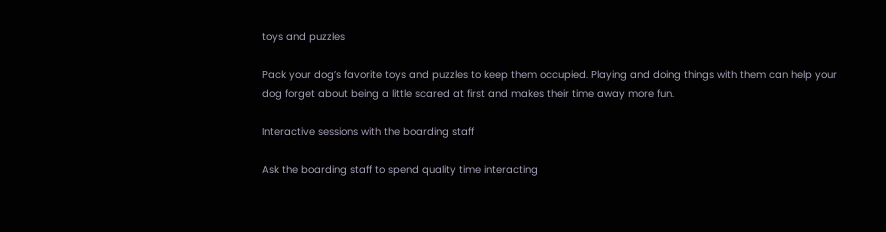toys and puzzles

Pack your dog’s favorite toys and puzzles to keep them occupied. Playing and doing things with them can help your dog forget about being a little scared at first and makes their time away more fun.

Interactive sessions with the boarding staff

Ask the boarding staff to spend quality time interacting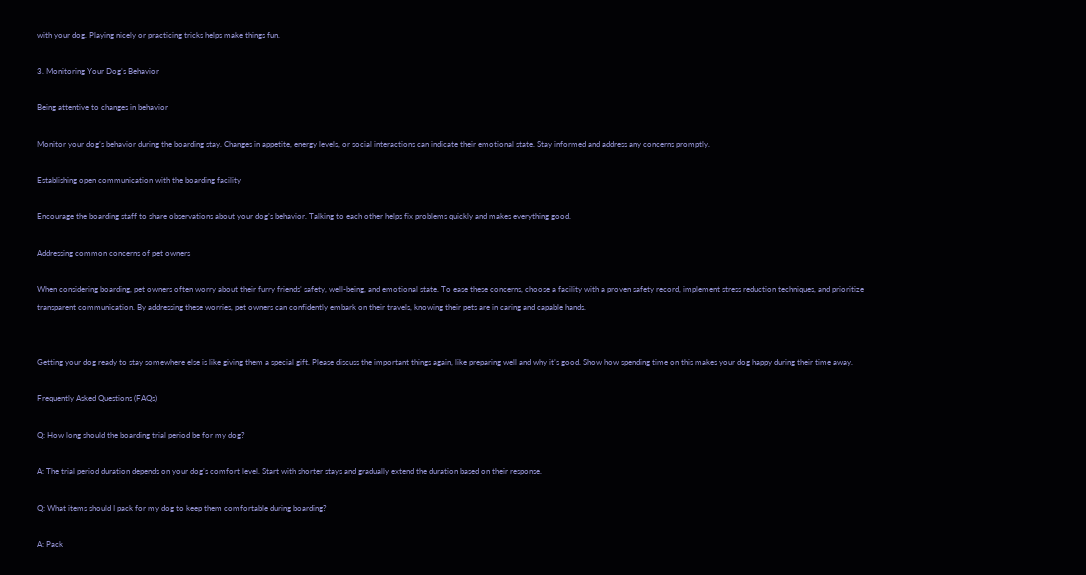with your dog. Playing nicely or practicing tricks helps make things fun.

3. Monitoring Your Dog’s Behavior

Being attentive to changes in behavior

Monitor your dog’s behavior during the boarding stay. Changes in appetite, energy levels, or social interactions can indicate their emotional state. Stay informed and address any concerns promptly.

Establishing open communication with the boarding facility

Encourage the boarding staff to share observations about your dog’s behavior. Talking to each other helps fix problems quickly and makes everything good.

Addressing common concerns of pet owners

When considering boarding, pet owners often worry about their furry friends’ safety, well-being, and emotional state. To ease these concerns, choose a facility with a proven safety record, implement stress reduction techniques, and prioritize transparent communication. By addressing these worries, pet owners can confidently embark on their travels, knowing their pets are in caring and capable hands.


Getting your dog ready to stay somewhere else is like giving them a special gift. Please discuss the important things again, like preparing well and why it’s good. Show how spending time on this makes your dog happy during their time away.

Frequently Asked Questions (FAQs)

Q: How long should the boarding trial period be for my dog?

A: The trial period duration depends on your dog’s comfort level. Start with shorter stays and gradually extend the duration based on their response.

Q: What items should I pack for my dog to keep them comfortable during boarding?

A: Pack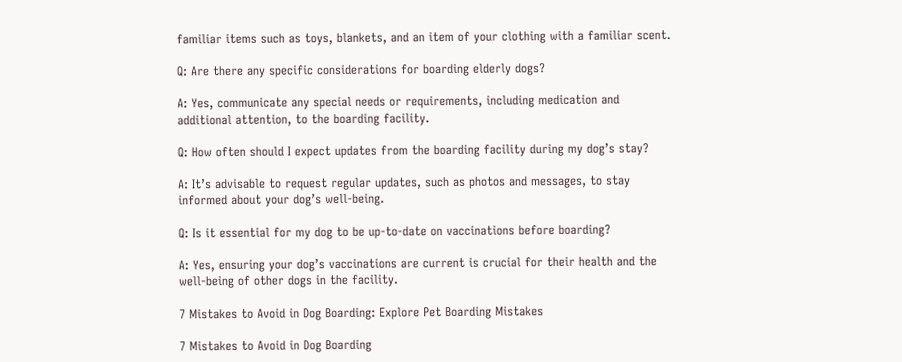familiar items such as toys, blankets, and an item of your clothing with a familiar scent.

Q: Are there any specific considerations for boarding elderly dogs?

A: Yes, communicate any special needs or requirements, including medication and additional attention, to the boarding facility.

Q: How often should I expect updates from the boarding facility during my dog’s stay?

A: It’s advisable to request regular updates, such as photos and messages, to stay informed about your dog’s well-being.

Q: Is it essential for my dog to be up-to-date on vaccinations before boarding?

A: Yes, ensuring your dog’s vaccinations are current is crucial for their health and the well-being of other dogs in the facility.

7 Mistakes to Avoid in Dog Boarding: Explore Pet Boarding Mistakes

7 Mistakes to Avoid in Dog Boarding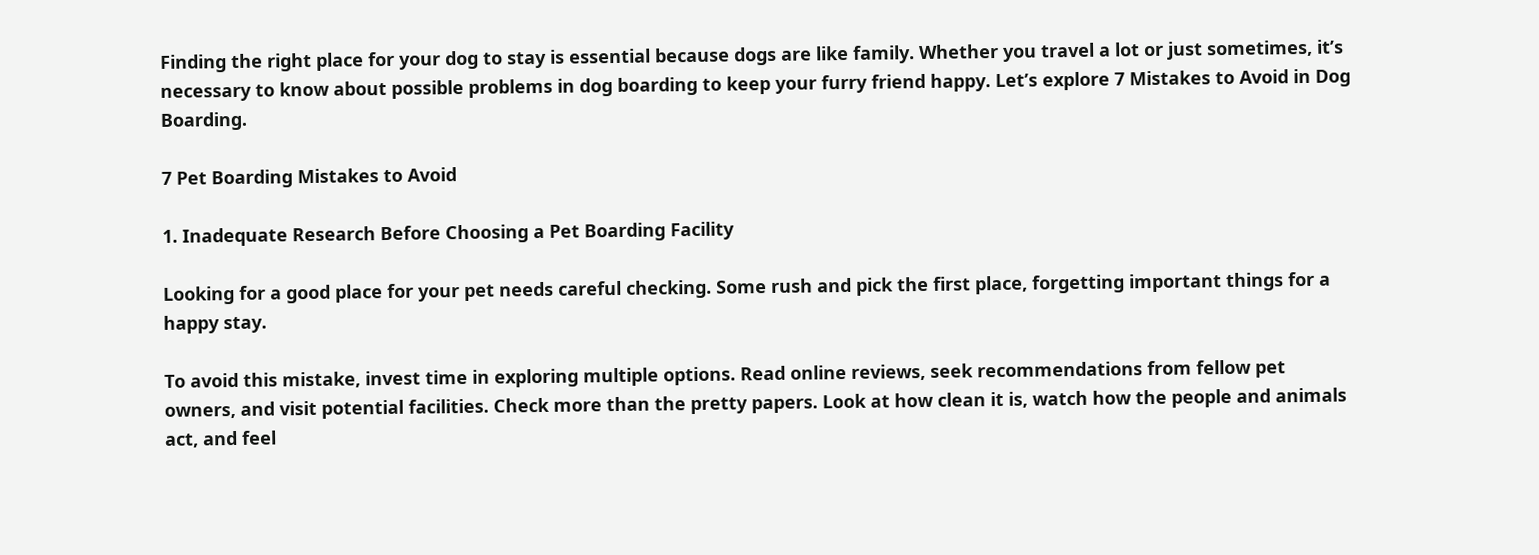Finding the right place for your dog to stay is essential because dogs are like family. Whether you travel a lot or just sometimes, it’s necessary to know about possible problems in dog boarding to keep your furry friend happy. Let’s explore 7 Mistakes to Avoid in Dog Boarding.

7 Pet Boarding Mistakes to Avoid

1. Inadequate Research Before Choosing a Pet Boarding Facility

Looking for a good place for your pet needs careful checking. Some rush and pick the first place, forgetting important things for a happy stay.

To avoid this mistake, invest time in exploring multiple options. Read online reviews, seek recommendations from fellow pet owners, and visit potential facilities. Check more than the pretty papers. Look at how clean it is, watch how the people and animals act, and feel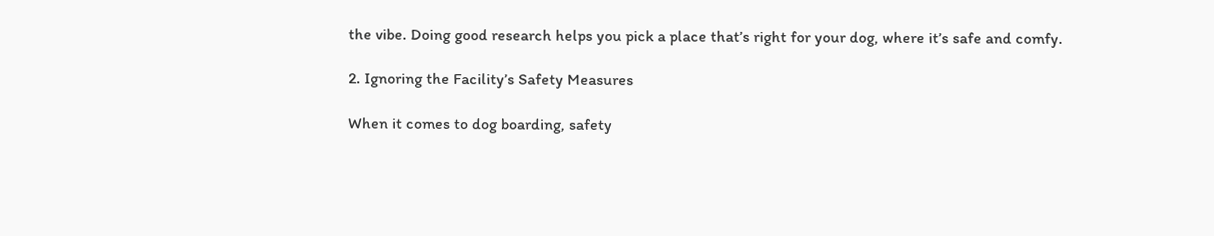the vibe. Doing good research helps you pick a place that’s right for your dog, where it’s safe and comfy.

2. Ignoring the Facility’s Safety Measures

When it comes to dog boarding, safety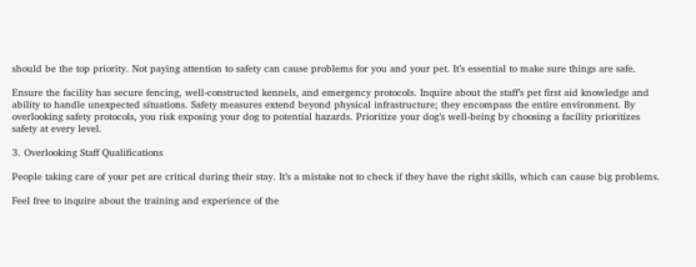should be the top priority. Not paying attention to safety can cause problems for you and your pet. It’s essential to make sure things are safe.

Ensure the facility has secure fencing, well-constructed kennels, and emergency protocols. Inquire about the staff’s pet first aid knowledge and ability to handle unexpected situations. Safety measures extend beyond physical infrastructure; they encompass the entire environment. By overlooking safety protocols, you risk exposing your dog to potential hazards. Prioritize your dog’s well-being by choosing a facility prioritizes safety at every level.

3. Overlooking Staff Qualifications

People taking care of your pet are critical during their stay. It’s a mistake not to check if they have the right skills, which can cause big problems.

Feel free to inquire about the training and experience of the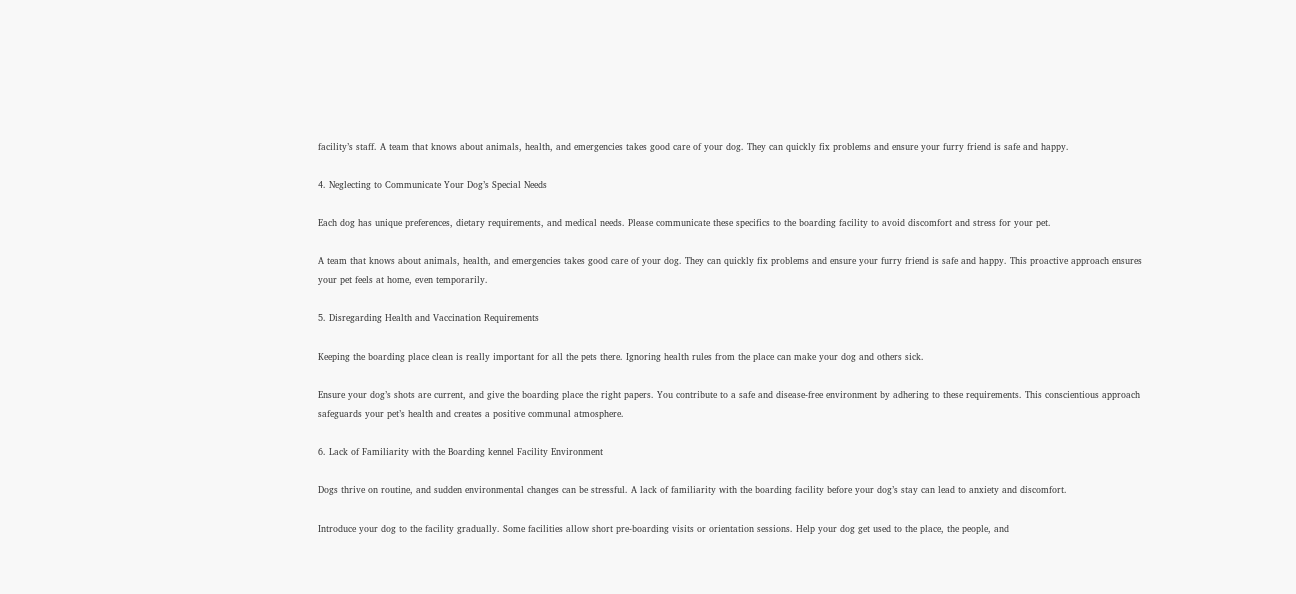facility’s staff. A team that knows about animals, health, and emergencies takes good care of your dog. They can quickly fix problems and ensure your furry friend is safe and happy.

4. Neglecting to Communicate Your Dog’s Special Needs

Each dog has unique preferences, dietary requirements, and medical needs. Please communicate these specifics to the boarding facility to avoid discomfort and stress for your pet.

A team that knows about animals, health, and emergencies takes good care of your dog. They can quickly fix problems and ensure your furry friend is safe and happy. This proactive approach ensures your pet feels at home, even temporarily.

5. Disregarding Health and Vaccination Requirements

Keeping the boarding place clean is really important for all the pets there. Ignoring health rules from the place can make your dog and others sick.

Ensure your dog’s shots are current, and give the boarding place the right papers. You contribute to a safe and disease-free environment by adhering to these requirements. This conscientious approach safeguards your pet’s health and creates a positive communal atmosphere.

6. Lack of Familiarity with the Boarding kennel Facility Environment

Dogs thrive on routine, and sudden environmental changes can be stressful. A lack of familiarity with the boarding facility before your dog’s stay can lead to anxiety and discomfort.

Introduce your dog to the facility gradually. Some facilities allow short pre-boarding visits or orientation sessions. Help your dog get used to the place, the people, and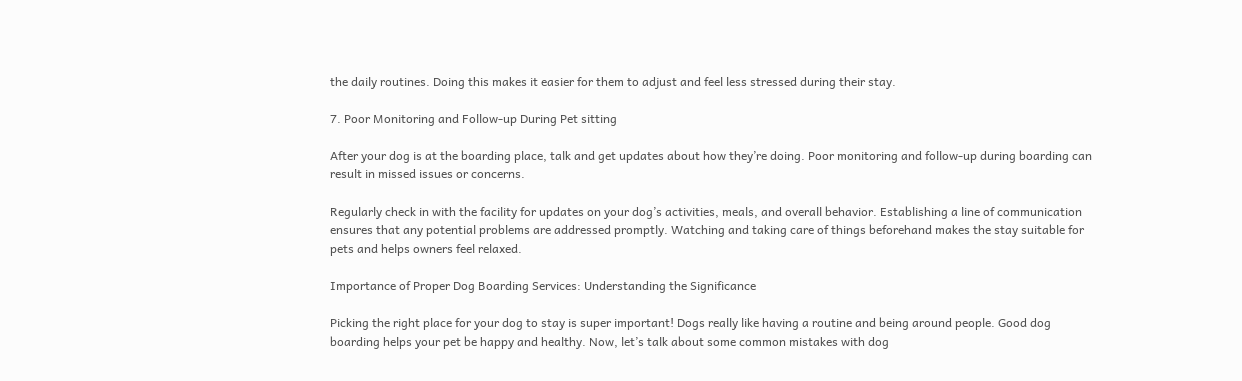the daily routines. Doing this makes it easier for them to adjust and feel less stressed during their stay.

7. Poor Monitoring and Follow-up During Pet sitting

After your dog is at the boarding place, talk and get updates about how they’re doing. Poor monitoring and follow-up during boarding can result in missed issues or concerns.

Regularly check in with the facility for updates on your dog’s activities, meals, and overall behavior. Establishing a line of communication ensures that any potential problems are addressed promptly. Watching and taking care of things beforehand makes the stay suitable for pets and helps owners feel relaxed.

Importance of Proper Dog Boarding Services: Understanding the Significance

Picking the right place for your dog to stay is super important! Dogs really like having a routine and being around people. Good dog boarding helps your pet be happy and healthy. Now, let’s talk about some common mistakes with dog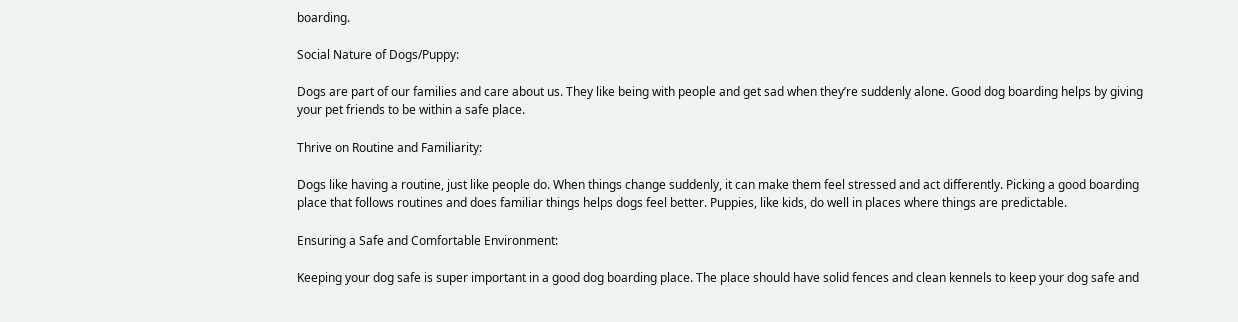boarding.

Social Nature of Dogs/Puppy:

Dogs are part of our families and care about us. They like being with people and get sad when they’re suddenly alone. Good dog boarding helps by giving your pet friends to be within a safe place.

Thrive on Routine and Familiarity:

Dogs like having a routine, just like people do. When things change suddenly, it can make them feel stressed and act differently. Picking a good boarding place that follows routines and does familiar things helps dogs feel better. Puppies, like kids, do well in places where things are predictable.

Ensuring a Safe and Comfortable Environment:

Keeping your dog safe is super important in a good dog boarding place. The place should have solid fences and clean kennels to keep your dog safe and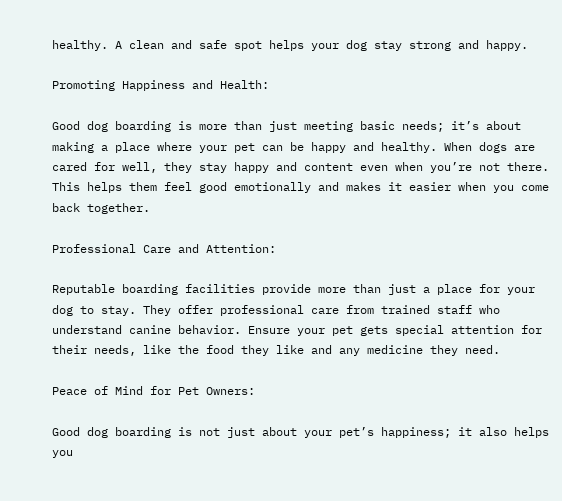healthy. A clean and safe spot helps your dog stay strong and happy.

Promoting Happiness and Health:

Good dog boarding is more than just meeting basic needs; it’s about making a place where your pet can be happy and healthy. When dogs are cared for well, they stay happy and content even when you’re not there. This helps them feel good emotionally and makes it easier when you come back together.

Professional Care and Attention:

Reputable boarding facilities provide more than just a place for your dog to stay. They offer professional care from trained staff who understand canine behavior. Ensure your pet gets special attention for their needs, like the food they like and any medicine they need.

Peace of Mind for Pet Owners:

Good dog boarding is not just about your pet’s happiness; it also helps you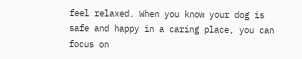feel relaxed. When you know your dog is safe and happy in a caring place, you can focus on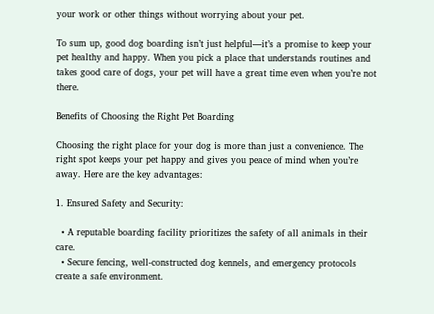your work or other things without worrying about your pet.

To sum up, good dog boarding isn’t just helpful—it’s a promise to keep your pet healthy and happy. When you pick a place that understands routines and takes good care of dogs, your pet will have a great time even when you’re not there.

Benefits of Choosing the Right Pet Boarding

Choosing the right place for your dog is more than just a convenience. The right spot keeps your pet happy and gives you peace of mind when you’re away. Here are the key advantages:

1. Ensured Safety and Security:

  • A reputable boarding facility prioritizes the safety of all animals in their care.
  • Secure fencing, well-constructed dog kennels, and emergency protocols create a safe environment.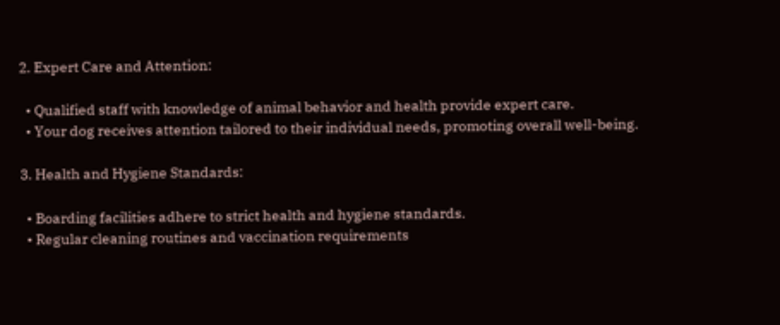2. Expert Care and Attention:

  • Qualified staff with knowledge of animal behavior and health provide expert care.
  • Your dog receives attention tailored to their individual needs, promoting overall well-being.

3. Health and Hygiene Standards:

  • Boarding facilities adhere to strict health and hygiene standards.
  • Regular cleaning routines and vaccination requirements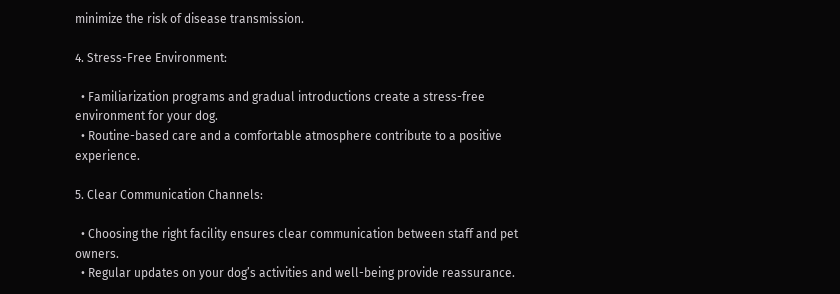minimize the risk of disease transmission.

4. Stress-Free Environment:

  • Familiarization programs and gradual introductions create a stress-free environment for your dog.
  • Routine-based care and a comfortable atmosphere contribute to a positive experience.

5. Clear Communication Channels:

  • Choosing the right facility ensures clear communication between staff and pet owners.
  • Regular updates on your dog’s activities and well-being provide reassurance.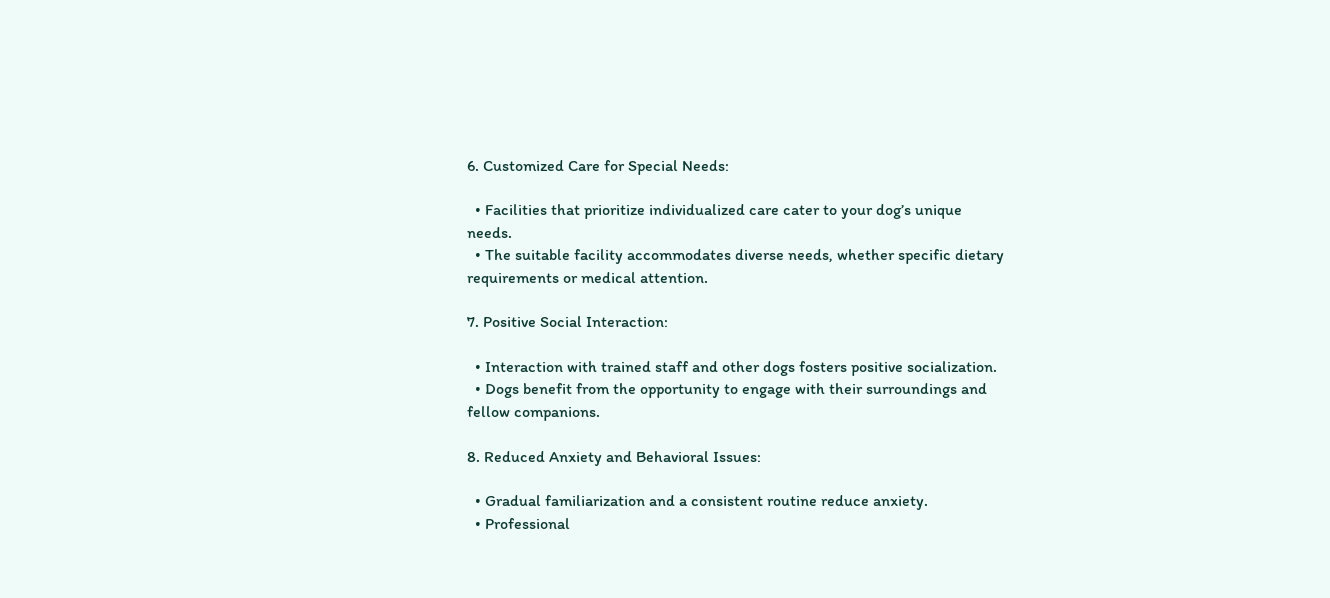6. Customized Care for Special Needs:

  • Facilities that prioritize individualized care cater to your dog’s unique needs.
  • The suitable facility accommodates diverse needs, whether specific dietary requirements or medical attention.

7. Positive Social Interaction:

  • Interaction with trained staff and other dogs fosters positive socialization.
  • Dogs benefit from the opportunity to engage with their surroundings and fellow companions.

8. Reduced Anxiety and Behavioral Issues:

  • Gradual familiarization and a consistent routine reduce anxiety.
  • Professional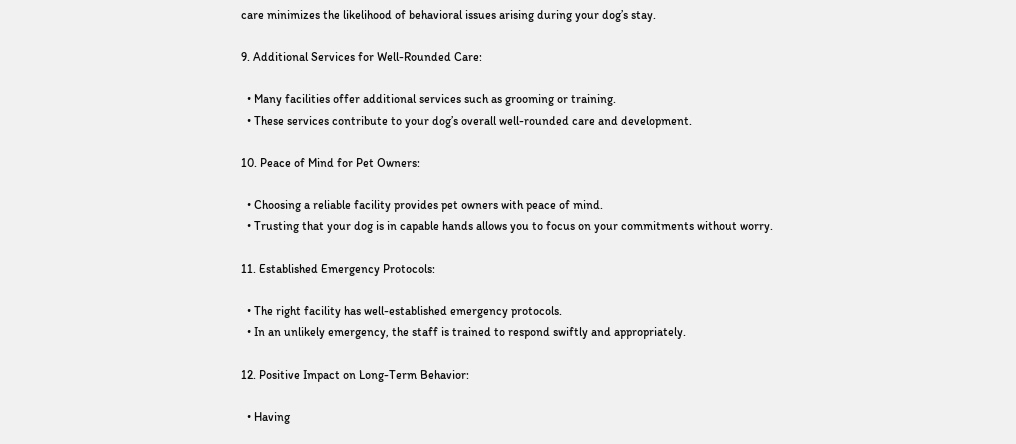care minimizes the likelihood of behavioral issues arising during your dog’s stay.

9. Additional Services for Well-Rounded Care:

  • Many facilities offer additional services such as grooming or training.
  • These services contribute to your dog’s overall well-rounded care and development.

10. Peace of Mind for Pet Owners:

  • Choosing a reliable facility provides pet owners with peace of mind.
  • Trusting that your dog is in capable hands allows you to focus on your commitments without worry.

11. Established Emergency Protocols:

  • The right facility has well-established emergency protocols.
  • In an unlikely emergency, the staff is trained to respond swiftly and appropriately.

12. Positive Impact on Long-Term Behavior:

  • Having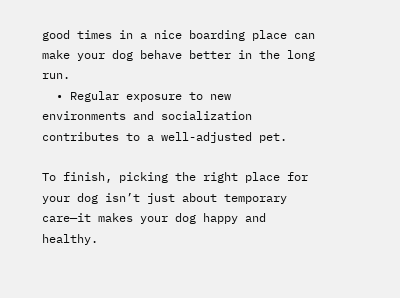good times in a nice boarding place can make your dog behave better in the long run.
  • Regular exposure to new environments and socialization contributes to a well-adjusted pet.

To finish, picking the right place for your dog isn’t just about temporary care—it makes your dog happy and healthy.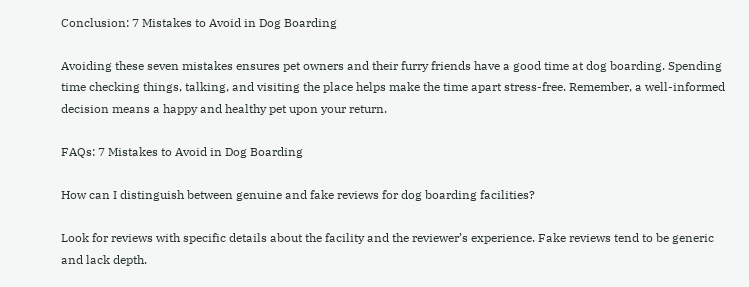Conclusion: 7 Mistakes to Avoid in Dog Boarding

Avoiding these seven mistakes ensures pet owners and their furry friends have a good time at dog boarding. Spending time checking things, talking, and visiting the place helps make the time apart stress-free. Remember, a well-informed decision means a happy and healthy pet upon your return.

FAQs: 7 Mistakes to Avoid in Dog Boarding

How can I distinguish between genuine and fake reviews for dog boarding facilities?

Look for reviews with specific details about the facility and the reviewer’s experience. Fake reviews tend to be generic and lack depth.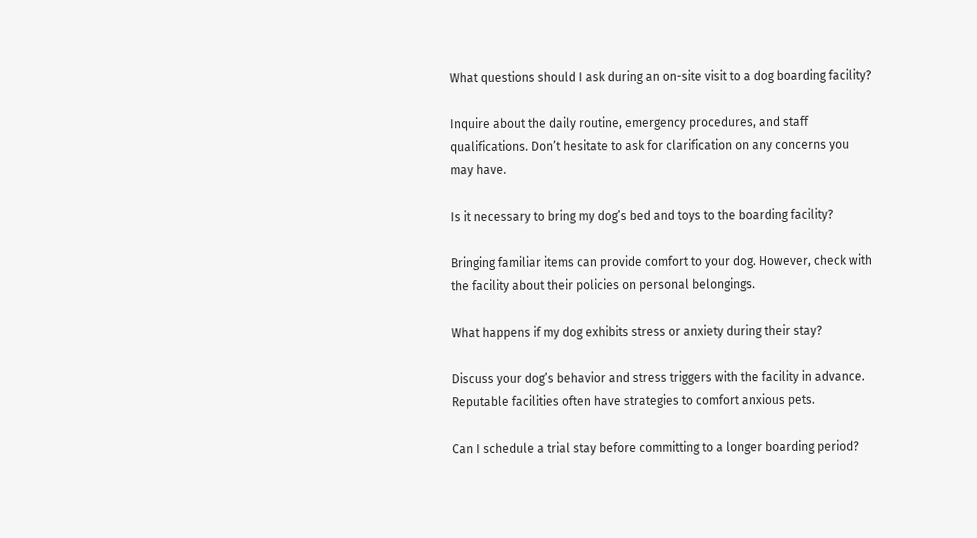What questions should I ask during an on-site visit to a dog boarding facility?

Inquire about the daily routine, emergency procedures, and staff qualifications. Don’t hesitate to ask for clarification on any concerns you may have.

Is it necessary to bring my dog’s bed and toys to the boarding facility?

Bringing familiar items can provide comfort to your dog. However, check with the facility about their policies on personal belongings.

What happens if my dog exhibits stress or anxiety during their stay?

Discuss your dog’s behavior and stress triggers with the facility in advance. Reputable facilities often have strategies to comfort anxious pets.

Can I schedule a trial stay before committing to a longer boarding period?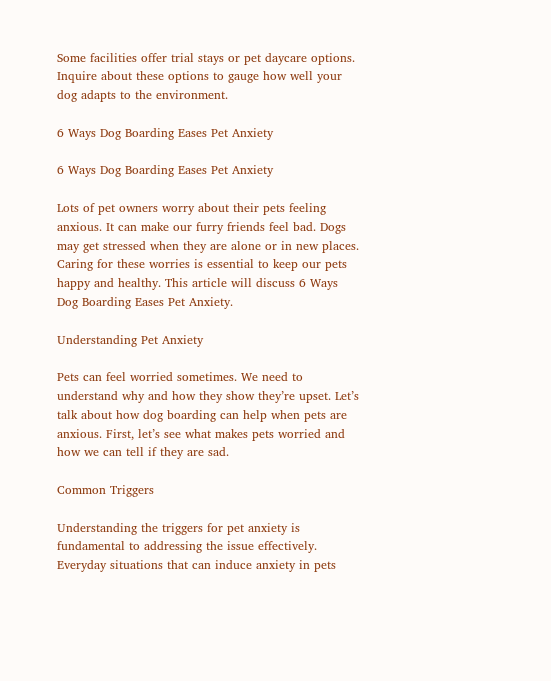Some facilities offer trial stays or pet daycare options. Inquire about these options to gauge how well your dog adapts to the environment.

6 Ways Dog Boarding Eases Pet Anxiety

6 Ways Dog Boarding Eases Pet Anxiety

Lots of pet owners worry about their pets feeling anxious. It can make our furry friends feel bad. Dogs may get stressed when they are alone or in new places. Caring for these worries is essential to keep our pets happy and healthy. This article will discuss 6 Ways Dog Boarding Eases Pet Anxiety.

Understanding Pet Anxiety

Pets can feel worried sometimes. We need to understand why and how they show they’re upset. Let’s talk about how dog boarding can help when pets are anxious. First, let’s see what makes pets worried and how we can tell if they are sad.

Common Triggers

Understanding the triggers for pet anxiety is fundamental to addressing the issue effectively. Everyday situations that can induce anxiety in pets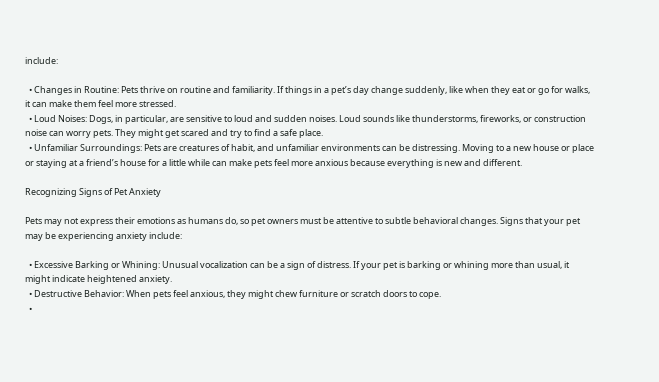include:

  • Changes in Routine: Pets thrive on routine and familiarity. If things in a pet’s day change suddenly, like when they eat or go for walks, it can make them feel more stressed.
  • Loud Noises: Dogs, in particular, are sensitive to loud and sudden noises. Loud sounds like thunderstorms, fireworks, or construction noise can worry pets. They might get scared and try to find a safe place.
  • Unfamiliar Surroundings: Pets are creatures of habit, and unfamiliar environments can be distressing. Moving to a new house or place or staying at a friend’s house for a little while can make pets feel more anxious because everything is new and different.

Recognizing Signs of Pet Anxiety

Pets may not express their emotions as humans do, so pet owners must be attentive to subtle behavioral changes. Signs that your pet may be experiencing anxiety include:

  • Excessive Barking or Whining: Unusual vocalization can be a sign of distress. If your pet is barking or whining more than usual, it might indicate heightened anxiety.
  • Destructive Behavior: When pets feel anxious, they might chew furniture or scratch doors to cope.
  •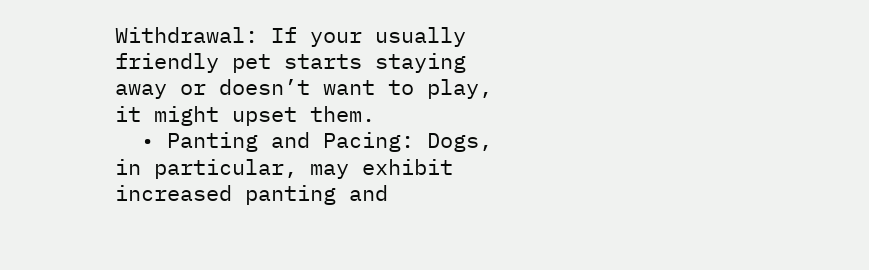Withdrawal: If your usually friendly pet starts staying away or doesn’t want to play, it might upset them.
  • Panting and Pacing: Dogs, in particular, may exhibit increased panting and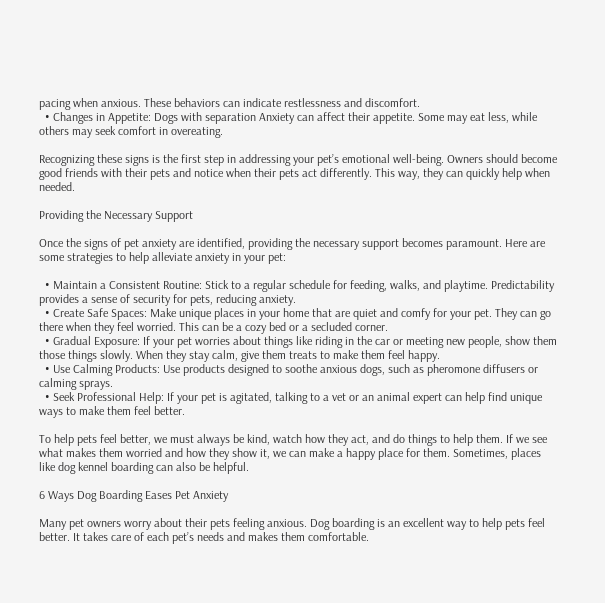pacing when anxious. These behaviors can indicate restlessness and discomfort.
  • Changes in Appetite: Dogs with separation Anxiety can affect their appetite. Some may eat less, while others may seek comfort in overeating.

Recognizing these signs is the first step in addressing your pet’s emotional well-being. Owners should become good friends with their pets and notice when their pets act differently. This way, they can quickly help when needed.

Providing the Necessary Support

Once the signs of pet anxiety are identified, providing the necessary support becomes paramount. Here are some strategies to help alleviate anxiety in your pet:

  • Maintain a Consistent Routine: Stick to a regular schedule for feeding, walks, and playtime. Predictability provides a sense of security for pets, reducing anxiety.
  • Create Safe Spaces: Make unique places in your home that are quiet and comfy for your pet. They can go there when they feel worried. This can be a cozy bed or a secluded corner.
  • Gradual Exposure: If your pet worries about things like riding in the car or meeting new people, show them those things slowly. When they stay calm, give them treats to make them feel happy.
  • Use Calming Products: Use products designed to soothe anxious dogs, such as pheromone diffusers or calming sprays.
  • Seek Professional Help: If your pet is agitated, talking to a vet or an animal expert can help find unique ways to make them feel better.

To help pets feel better, we must always be kind, watch how they act, and do things to help them. If we see what makes them worried and how they show it, we can make a happy place for them. Sometimes, places like dog kennel boarding can also be helpful.

6 Ways Dog Boarding Eases Pet Anxiety

Many pet owners worry about their pets feeling anxious. Dog boarding is an excellent way to help pets feel better. It takes care of each pet’s needs and makes them comfortable.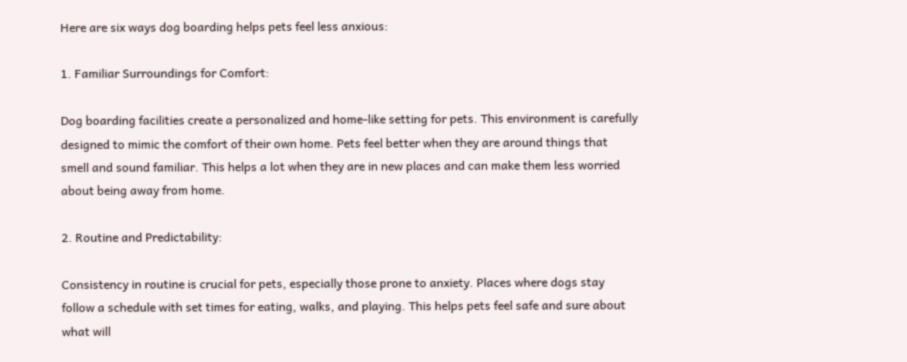Here are six ways dog boarding helps pets feel less anxious:

1. Familiar Surroundings for Comfort:

Dog boarding facilities create a personalized and home-like setting for pets. This environment is carefully designed to mimic the comfort of their own home. Pets feel better when they are around things that smell and sound familiar. This helps a lot when they are in new places and can make them less worried about being away from home.

2. Routine and Predictability:

Consistency in routine is crucial for pets, especially those prone to anxiety. Places where dogs stay follow a schedule with set times for eating, walks, and playing. This helps pets feel safe and sure about what will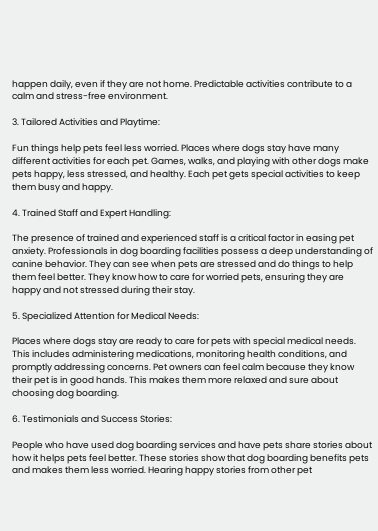happen daily, even if they are not home. Predictable activities contribute to a calm and stress-free environment.

3. Tailored Activities and Playtime:

Fun things help pets feel less worried. Places where dogs stay have many different activities for each pet. Games, walks, and playing with other dogs make pets happy, less stressed, and healthy. Each pet gets special activities to keep them busy and happy.

4. Trained Staff and Expert Handling:

The presence of trained and experienced staff is a critical factor in easing pet anxiety. Professionals in dog boarding facilities possess a deep understanding of canine behavior. They can see when pets are stressed and do things to help them feel better. They know how to care for worried pets, ensuring they are happy and not stressed during their stay.

5. Specialized Attention for Medical Needs:

Places where dogs stay are ready to care for pets with special medical needs. This includes administering medications, monitoring health conditions, and promptly addressing concerns. Pet owners can feel calm because they know their pet is in good hands. This makes them more relaxed and sure about choosing dog boarding.

6. Testimonials and Success Stories:

People who have used dog boarding services and have pets share stories about how it helps pets feel better. These stories show that dog boarding benefits pets and makes them less worried. Hearing happy stories from other pet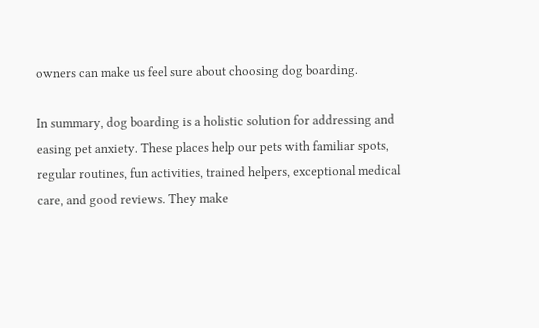owners can make us feel sure about choosing dog boarding.

In summary, dog boarding is a holistic solution for addressing and easing pet anxiety. These places help our pets with familiar spots, regular routines, fun activities, trained helpers, exceptional medical care, and good reviews. They make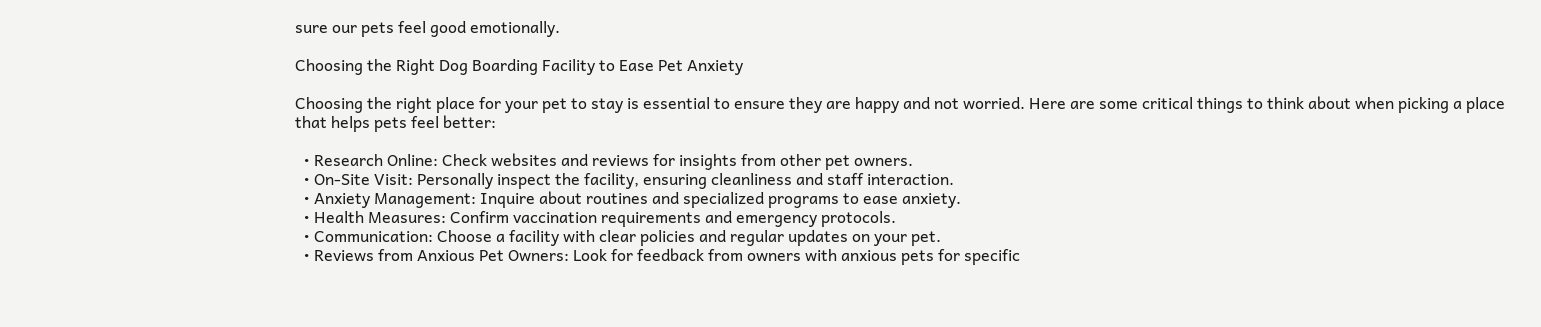sure our pets feel good emotionally.

Choosing the Right Dog Boarding Facility to Ease Pet Anxiety

Choosing the right place for your pet to stay is essential to ensure they are happy and not worried. Here are some critical things to think about when picking a place that helps pets feel better:

  • Research Online: Check websites and reviews for insights from other pet owners.
  • On-Site Visit: Personally inspect the facility, ensuring cleanliness and staff interaction.
  • Anxiety Management: Inquire about routines and specialized programs to ease anxiety.
  • Health Measures: Confirm vaccination requirements and emergency protocols.
  • Communication: Choose a facility with clear policies and regular updates on your pet.
  • Reviews from Anxious Pet Owners: Look for feedback from owners with anxious pets for specific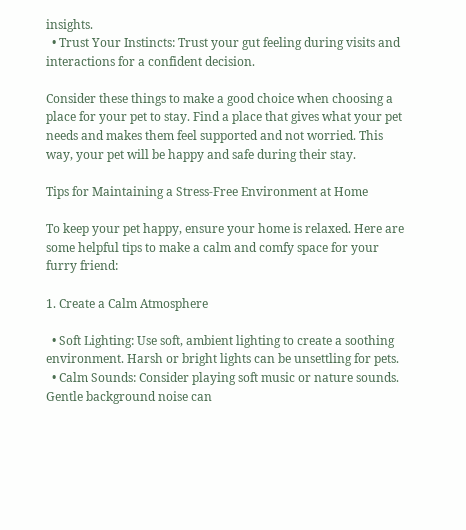insights.
  • Trust Your Instincts: Trust your gut feeling during visits and interactions for a confident decision.

Consider these things to make a good choice when choosing a place for your pet to stay. Find a place that gives what your pet needs and makes them feel supported and not worried. This way, your pet will be happy and safe during their stay.

Tips for Maintaining a Stress-Free Environment at Home

To keep your pet happy, ensure your home is relaxed. Here are some helpful tips to make a calm and comfy space for your furry friend:

1. Create a Calm Atmosphere

  • Soft Lighting: Use soft, ambient lighting to create a soothing environment. Harsh or bright lights can be unsettling for pets.
  • Calm Sounds: Consider playing soft music or nature sounds. Gentle background noise can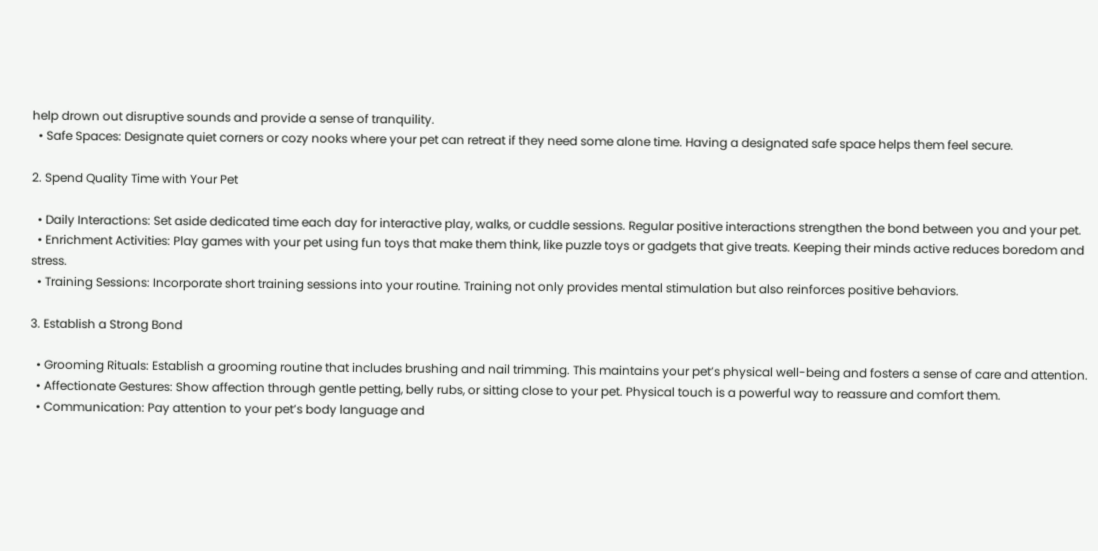help drown out disruptive sounds and provide a sense of tranquility.
  • Safe Spaces: Designate quiet corners or cozy nooks where your pet can retreat if they need some alone time. Having a designated safe space helps them feel secure.

2. Spend Quality Time with Your Pet

  • Daily Interactions: Set aside dedicated time each day for interactive play, walks, or cuddle sessions. Regular positive interactions strengthen the bond between you and your pet.
  • Enrichment Activities: Play games with your pet using fun toys that make them think, like puzzle toys or gadgets that give treats. Keeping their minds active reduces boredom and stress.
  • Training Sessions: Incorporate short training sessions into your routine. Training not only provides mental stimulation but also reinforces positive behaviors.

3. Establish a Strong Bond

  • Grooming Rituals: Establish a grooming routine that includes brushing and nail trimming. This maintains your pet’s physical well-being and fosters a sense of care and attention.
  • Affectionate Gestures: Show affection through gentle petting, belly rubs, or sitting close to your pet. Physical touch is a powerful way to reassure and comfort them.
  • Communication: Pay attention to your pet’s body language and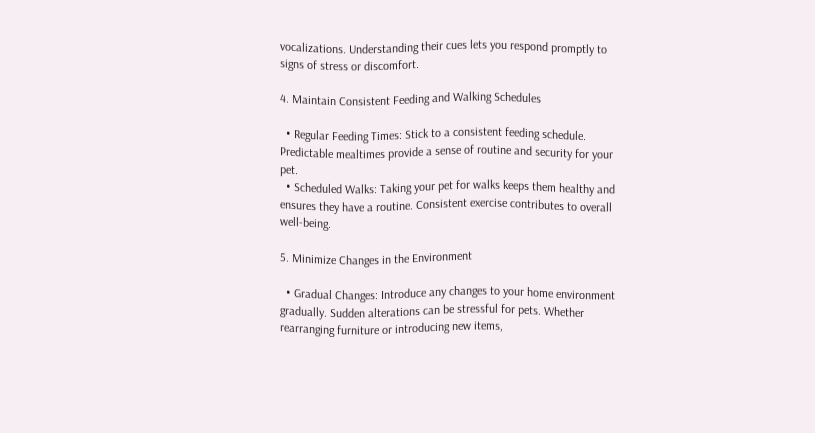vocalizations. Understanding their cues lets you respond promptly to signs of stress or discomfort.

4. Maintain Consistent Feeding and Walking Schedules

  • Regular Feeding Times: Stick to a consistent feeding schedule. Predictable mealtimes provide a sense of routine and security for your pet.
  • Scheduled Walks: Taking your pet for walks keeps them healthy and ensures they have a routine. Consistent exercise contributes to overall well-being.

5. Minimize Changes in the Environment

  • Gradual Changes: Introduce any changes to your home environment gradually. Sudden alterations can be stressful for pets. Whether rearranging furniture or introducing new items,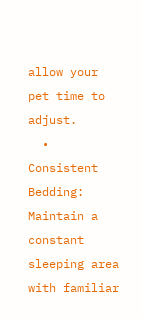allow your pet time to adjust.
  • Consistent Bedding: Maintain a constant sleeping area with familiar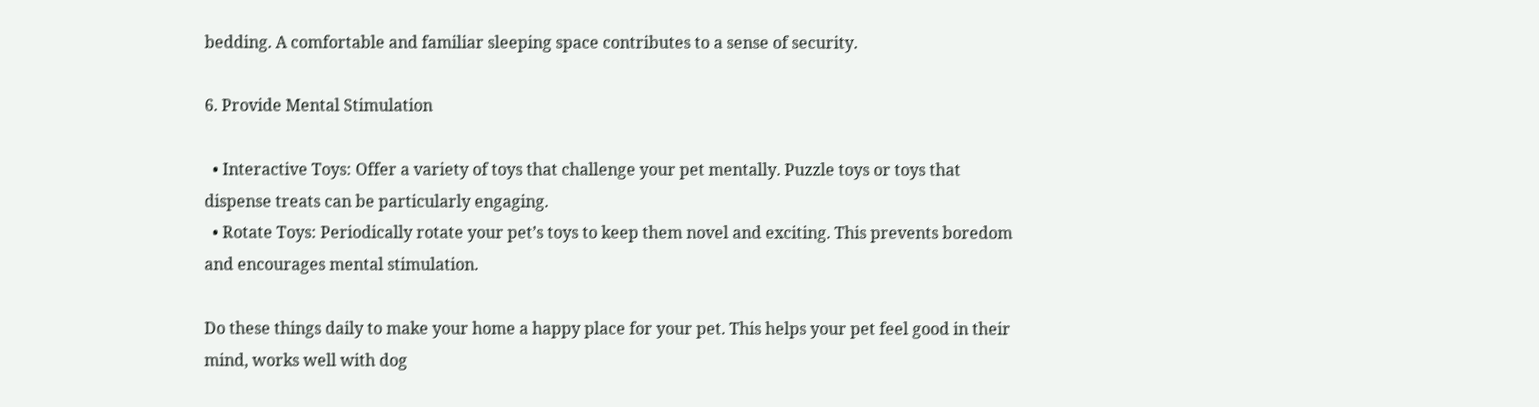bedding. A comfortable and familiar sleeping space contributes to a sense of security.

6. Provide Mental Stimulation

  • Interactive Toys: Offer a variety of toys that challenge your pet mentally. Puzzle toys or toys that dispense treats can be particularly engaging.
  • Rotate Toys: Periodically rotate your pet’s toys to keep them novel and exciting. This prevents boredom and encourages mental stimulation.

Do these things daily to make your home a happy place for your pet. This helps your pet feel good in their mind, works well with dog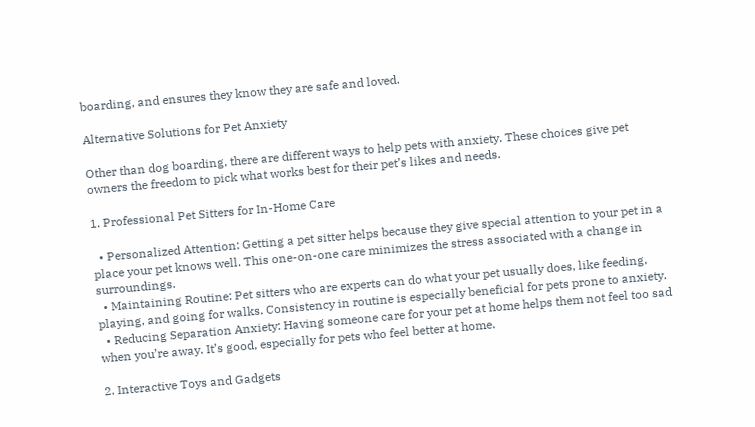boarding, and ensures they know they are safe and loved.

Alternative Solutions for Pet Anxiety

Other than dog boarding, there are different ways to help pets with anxiety. These choices give pet owners the freedom to pick what works best for their pet’s likes and needs.

1. Professional Pet Sitters for In-Home Care

  • Personalized Attention: Getting a pet sitter helps because they give special attention to your pet in a place your pet knows well. This one-on-one care minimizes the stress associated with a change in surroundings.
  • Maintaining Routine: Pet sitters who are experts can do what your pet usually does, like feeding, playing, and going for walks. Consistency in routine is especially beneficial for pets prone to anxiety.
  • Reducing Separation Anxiety: Having someone care for your pet at home helps them not feel too sad when you’re away. It’s good, especially for pets who feel better at home.

2. Interactive Toys and Gadgets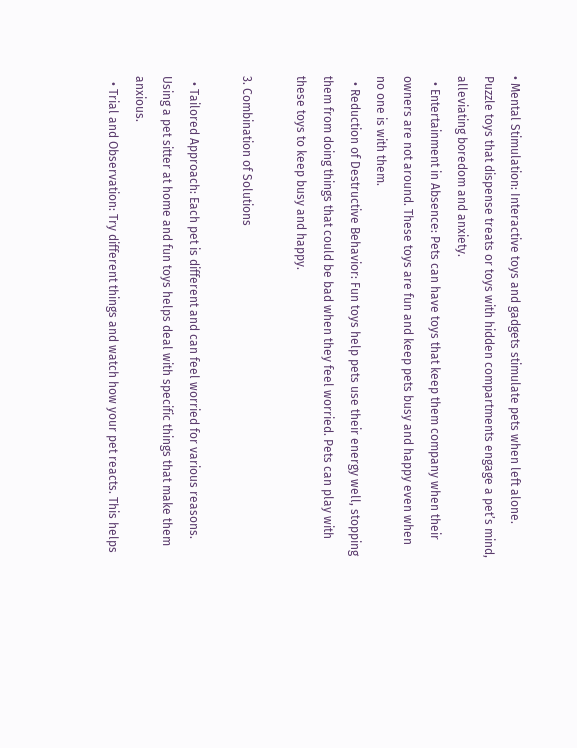• Mental Stimulation: Interactive toys and gadgets stimulate pets when left alone. Puzzle toys that dispense treats or toys with hidden compartments engage a pet’s mind, alleviating boredom and anxiety.
  • Entertainment in Absence: Pets can have toys that keep them company when their owners are not around. These toys are fun and keep pets busy and happy even when no one is with them.
  • Reduction of Destructive Behavior: Fun toys help pets use their energy well, stopping them from doing things that could be bad when they feel worried. Pets can play with these toys to keep busy and happy.

3. Combination of Solutions

  • Tailored Approach: Each pet is different and can feel worried for various reasons. Using a pet sitter at home and fun toys helps deal with specific things that make them anxious.
  • Trial and Observation: Try different things and watch how your pet reacts. This helps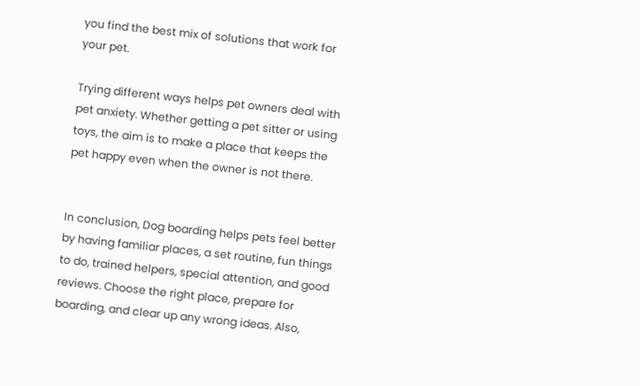you find the best mix of solutions that work for your pet.

Trying different ways helps pet owners deal with pet anxiety. Whether getting a pet sitter or using toys, the aim is to make a place that keeps the pet happy even when the owner is not there.


In conclusion, Dog boarding helps pets feel better by having familiar places, a set routine, fun things to do, trained helpers, special attention, and good reviews. Choose the right place, prepare for boarding, and clear up any wrong ideas. Also,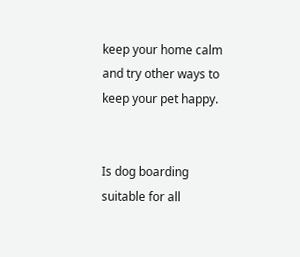keep your home calm and try other ways to keep your pet happy.


Is dog boarding suitable for all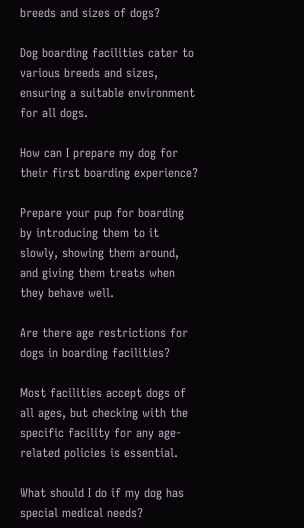breeds and sizes of dogs?

Dog boarding facilities cater to various breeds and sizes, ensuring a suitable environment for all dogs.

How can I prepare my dog for their first boarding experience?

Prepare your pup for boarding by introducing them to it slowly, showing them around, and giving them treats when they behave well.

Are there age restrictions for dogs in boarding facilities?

Most facilities accept dogs of all ages, but checking with the specific facility for any age-related policies is essential.

What should I do if my dog has special medical needs?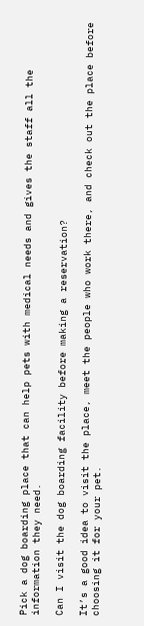Pick a dog boarding place that can help pets with medical needs and gives the staff all the information they need.

Can I visit the dog boarding facility before making a reservation?

It’s a good idea to visit the place, meet the people who work there, and check out the place before choosing it for your pet.